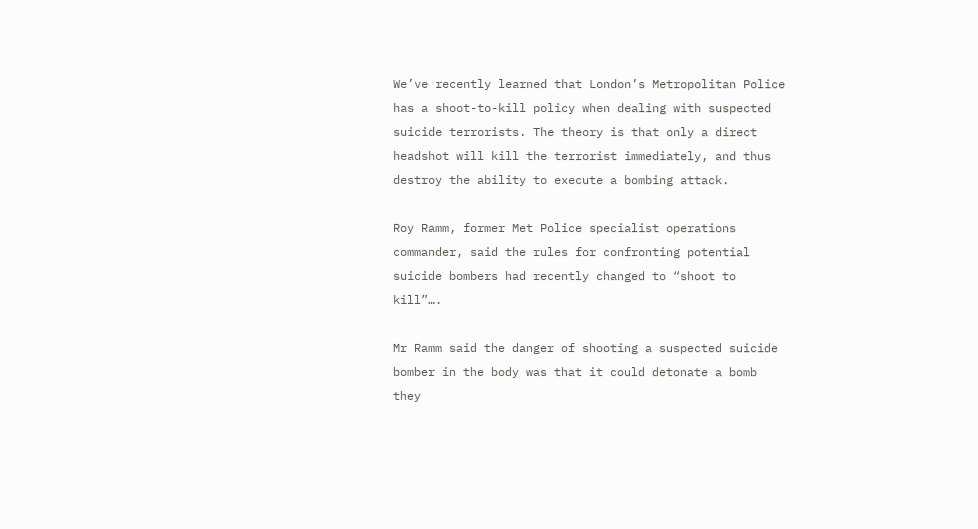We’ve recently learned that London’s Metropolitan Police has a shoot-to-kill policy when dealing with suspected suicide terrorists. The theory is that only a direct headshot will kill the terrorist immediately, and thus destroy the ability to execute a bombing attack.

Roy Ramm, former Met Police specialist operations commander, said the rules for confronting potential suicide bombers had recently changed to “shoot to kill”….

Mr Ramm said the danger of shooting a suspected suicide bomber in the body was that it could detonate a bomb they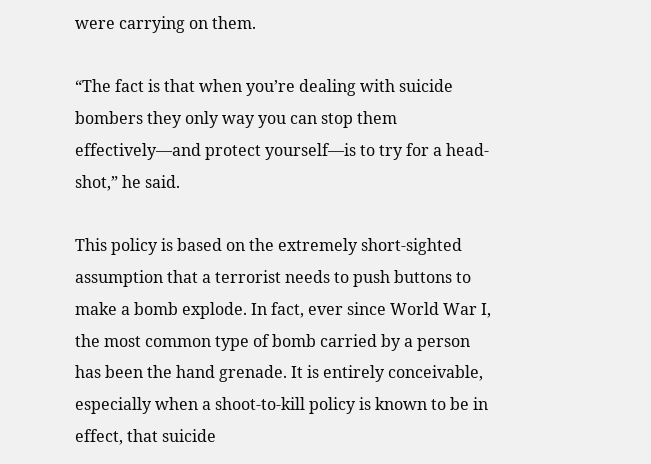were carrying on them.

“The fact is that when you’re dealing with suicide bombers they only way you can stop them effectively—and protect yourself—is to try for a head-shot,” he said.

This policy is based on the extremely short-sighted assumption that a terrorist needs to push buttons to make a bomb explode. In fact, ever since World War I, the most common type of bomb carried by a person has been the hand grenade. It is entirely conceivable, especially when a shoot-to-kill policy is known to be in effect, that suicide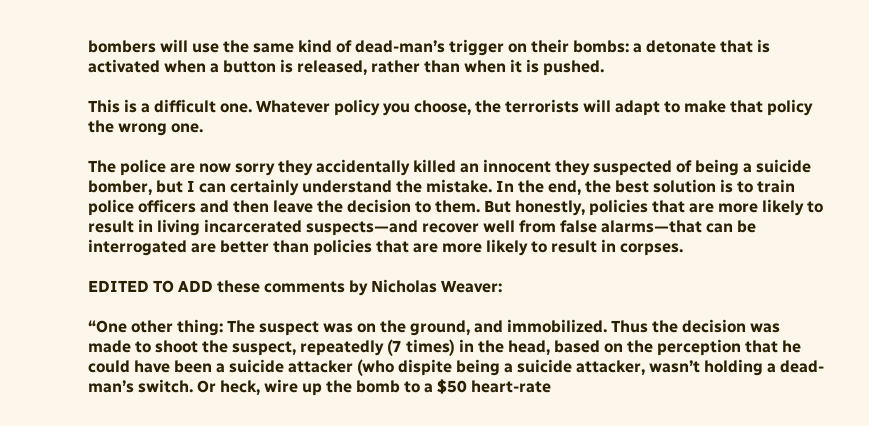bombers will use the same kind of dead-man’s trigger on their bombs: a detonate that is activated when a button is released, rather than when it is pushed.

This is a difficult one. Whatever policy you choose, the terrorists will adapt to make that policy the wrong one.

The police are now sorry they accidentally killed an innocent they suspected of being a suicide bomber, but I can certainly understand the mistake. In the end, the best solution is to train police officers and then leave the decision to them. But honestly, policies that are more likely to result in living incarcerated suspects—and recover well from false alarms—that can be interrogated are better than policies that are more likely to result in corpses.

EDITED TO ADD these comments by Nicholas Weaver:

“One other thing: The suspect was on the ground, and immobilized. Thus the decision was made to shoot the suspect, repeatedly (7 times) in the head, based on the perception that he could have been a suicide attacker (who dispite being a suicide attacker, wasn’t holding a dead-man’s switch. Or heck, wire up the bomb to a $50 heart-rate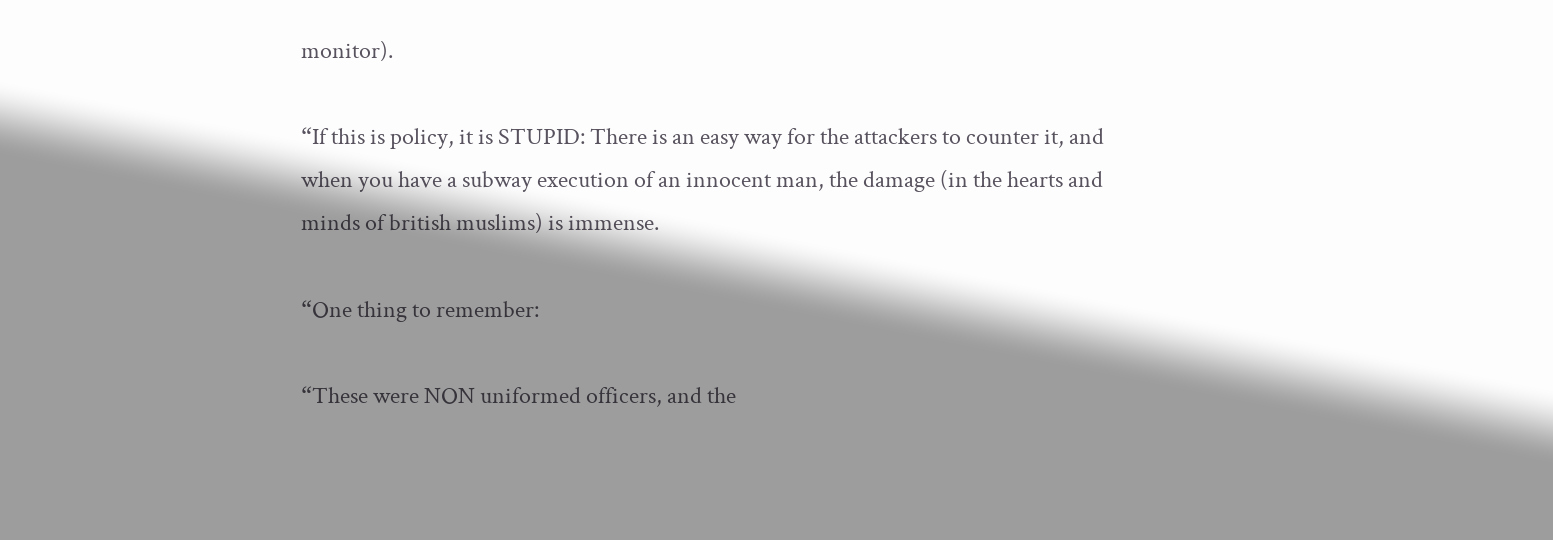monitor).

“If this is policy, it is STUPID: There is an easy way for the attackers to counter it, and when you have a subway execution of an innocent man, the damage (in the hearts and minds of british muslims) is immense.

“One thing to remember:

“These were NON uniformed officers, and the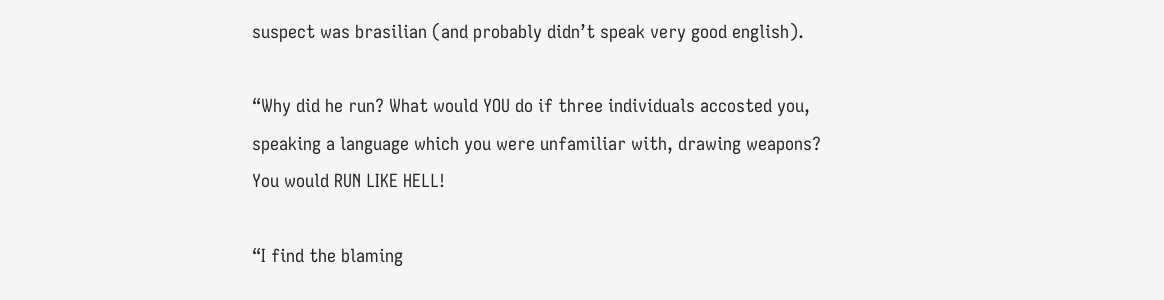suspect was brasilian (and probably didn’t speak very good english).

“Why did he run? What would YOU do if three individuals accosted you, speaking a language which you were unfamiliar with, drawing weapons? You would RUN LIKE HELL!

“I find the blaming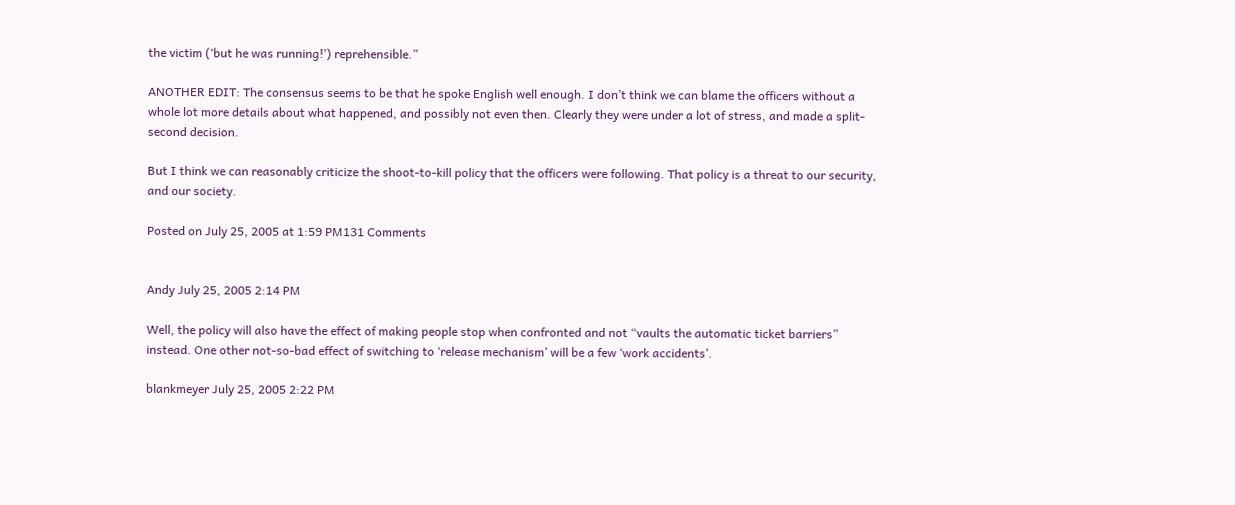the victim (‘but he was running!’) reprehensible.”

ANOTHER EDIT: The consensus seems to be that he spoke English well enough. I don’t think we can blame the officers without a whole lot more details about what happened, and possibly not even then. Clearly they were under a lot of stress, and made a split-second decision.

But I think we can reasonably criticize the shoot-to-kill policy that the officers were following. That policy is a threat to our security, and our society.

Posted on July 25, 2005 at 1:59 PM131 Comments


Andy July 25, 2005 2:14 PM

Well, the policy will also have the effect of making people stop when confronted and not “vaults the automatic ticket barriers” instead. One other not-so-bad effect of switching to ‘release mechanism’ will be a few ‘work accidents’.

blankmeyer July 25, 2005 2:22 PM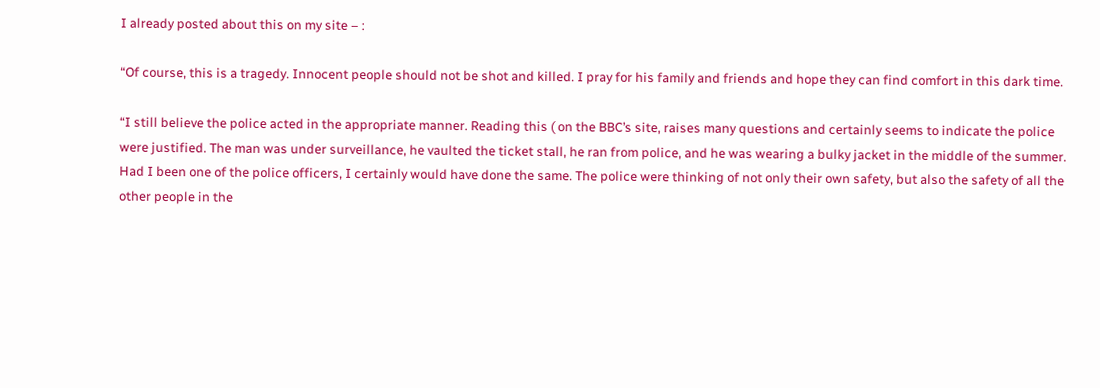I already posted about this on my site – :

“Of course, this is a tragedy. Innocent people should not be shot and killed. I pray for his family and friends and hope they can find comfort in this dark time.

“I still believe the police acted in the appropriate manner. Reading this ( on the BBC’s site, raises many questions and certainly seems to indicate the police were justified. The man was under surveillance, he vaulted the ticket stall, he ran from police, and he was wearing a bulky jacket in the middle of the summer. Had I been one of the police officers, I certainly would have done the same. The police were thinking of not only their own safety, but also the safety of all the other people in the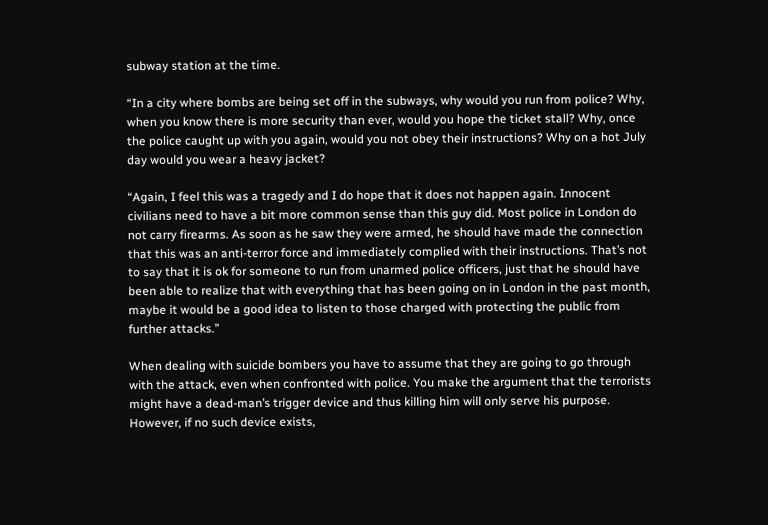subway station at the time.

“In a city where bombs are being set off in the subways, why would you run from police? Why, when you know there is more security than ever, would you hope the ticket stall? Why, once the police caught up with you again, would you not obey their instructions? Why on a hot July day would you wear a heavy jacket?

“Again, I feel this was a tragedy and I do hope that it does not happen again. Innocent civilians need to have a bit more common sense than this guy did. Most police in London do not carry firearms. As soon as he saw they were armed, he should have made the connection that this was an anti-terror force and immediately complied with their instructions. That’s not to say that it is ok for someone to run from unarmed police officers, just that he should have been able to realize that with everything that has been going on in London in the past month, maybe it would be a good idea to listen to those charged with protecting the public from further attacks.”

When dealing with suicide bombers you have to assume that they are going to go through with the attack, even when confronted with police. You make the argument that the terrorists might have a dead-man’s trigger device and thus killing him will only serve his purpose. However, if no such device exists,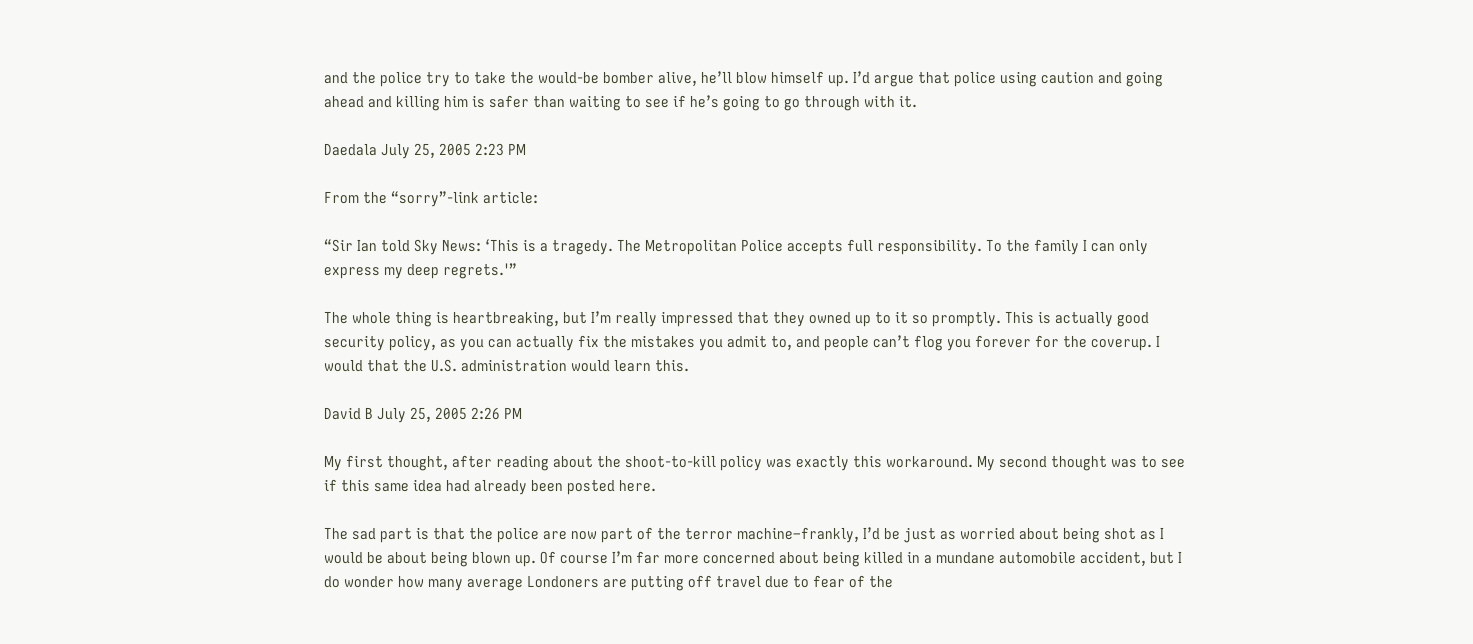and the police try to take the would-be bomber alive, he’ll blow himself up. I’d argue that police using caution and going ahead and killing him is safer than waiting to see if he’s going to go through with it.

Daedala July 25, 2005 2:23 PM

From the “sorry”-link article:

“Sir Ian told Sky News: ‘This is a tragedy. The Metropolitan Police accepts full responsibility. To the family I can only express my deep regrets.'”

The whole thing is heartbreaking, but I’m really impressed that they owned up to it so promptly. This is actually good security policy, as you can actually fix the mistakes you admit to, and people can’t flog you forever for the coverup. I would that the U.S. administration would learn this.

David B July 25, 2005 2:26 PM

My first thought, after reading about the shoot-to-kill policy was exactly this workaround. My second thought was to see if this same idea had already been posted here.

The sad part is that the police are now part of the terror machine–frankly, I’d be just as worried about being shot as I would be about being blown up. Of course I’m far more concerned about being killed in a mundane automobile accident, but I do wonder how many average Londoners are putting off travel due to fear of the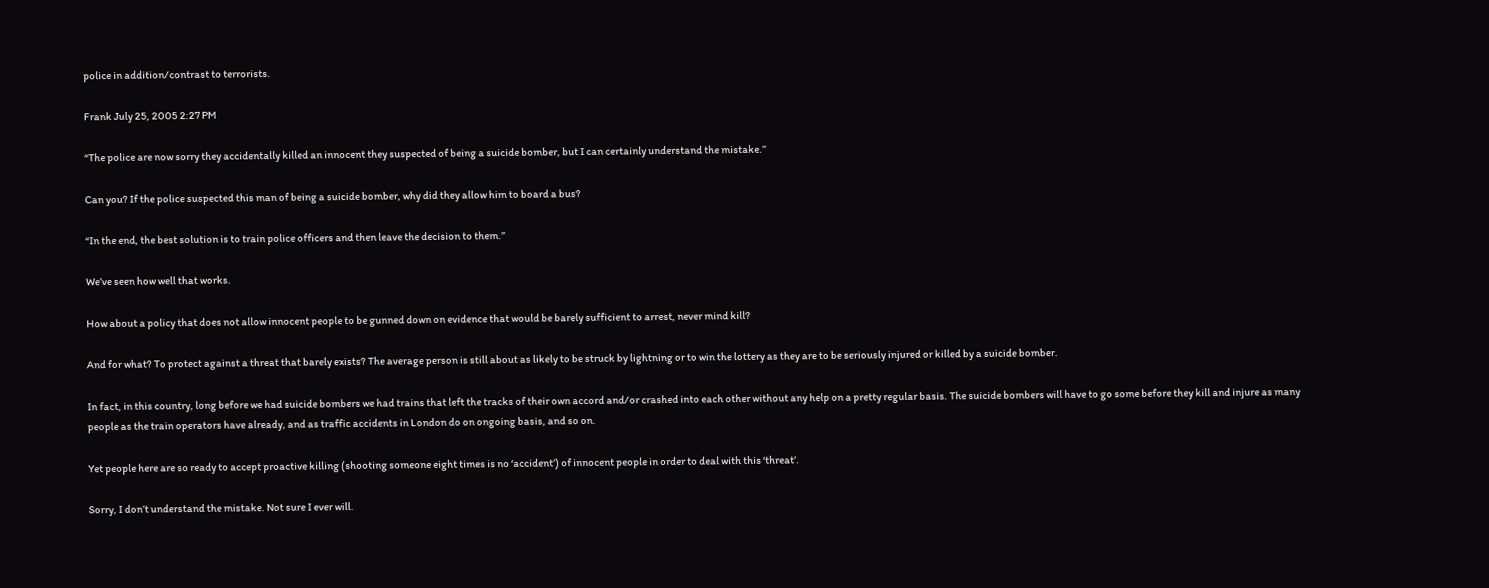police in addition/contrast to terrorists.

Frank July 25, 2005 2:27 PM

“The police are now sorry they accidentally killed an innocent they suspected of being a suicide bomber, but I can certainly understand the mistake.”

Can you? If the police suspected this man of being a suicide bomber, why did they allow him to board a bus?

“In the end, the best solution is to train police officers and then leave the decision to them.”

We’ve seen how well that works.

How about a policy that does not allow innocent people to be gunned down on evidence that would be barely sufficient to arrest, never mind kill?

And for what? To protect against a threat that barely exists? The average person is still about as likely to be struck by lightning or to win the lottery as they are to be seriously injured or killed by a suicide bomber.

In fact, in this country, long before we had suicide bombers we had trains that left the tracks of their own accord and/or crashed into each other without any help on a pretty regular basis. The suicide bombers will have to go some before they kill and injure as many people as the train operators have already, and as traffic accidents in London do on ongoing basis, and so on.

Yet people here are so ready to accept proactive killing (shooting someone eight times is no ‘accident’) of innocent people in order to deal with this ‘threat’.

Sorry, I don’t understand the mistake. Not sure I ever will.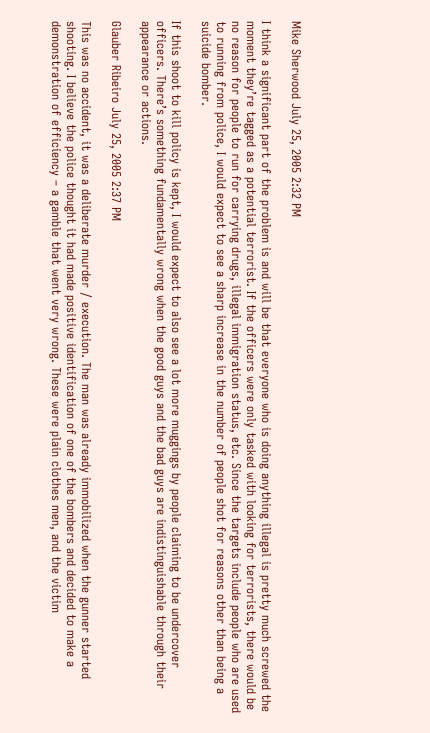Mike Sherwood July 25, 2005 2:32 PM

I think a significant part of the problem is and will be that everyone who is doing anything illegal is pretty much screwed the moment they’re tagged as a potential terrorist. If the officers were only tasked with looking for terrorists, there would be no reason for people to run for carrying drugs, illegal immigration status, etc. Since the targets include people who are used to running from police, I would expect to see a sharp increase in the number of people shot for reasons other than being a suicide bomber.

If this shoot to kill policy is kept, I would expect to also see a lot more muggings by people claiming to be undercover officers. There’s something fundamentally wrong when the good guys and the bad guys are indistinguishable through their appearance or actions.

Glauber Ribeiro July 25, 2005 2:37 PM

This was no accident, it was a deliberate murder / execution. The man was already immobilized when the gunner started shooting. I believe the police thought it had made positive identification of one of the bombers and decided to make a demonstration of efficiency – a gamble that went very wrong. These were plain clothes men, and the victim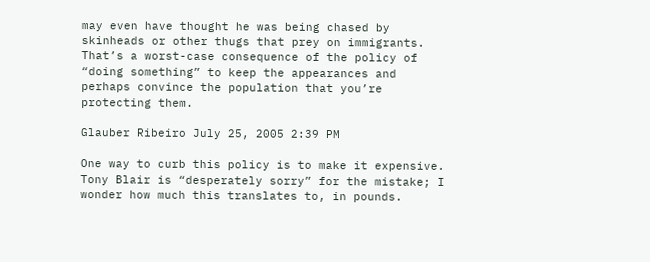may even have thought he was being chased by skinheads or other thugs that prey on immigrants. That’s a worst-case consequence of the policy of “doing something” to keep the appearances and perhaps convince the population that you’re protecting them.

Glauber Ribeiro July 25, 2005 2:39 PM

One way to curb this policy is to make it expensive. Tony Blair is “desperately sorry” for the mistake; I wonder how much this translates to, in pounds.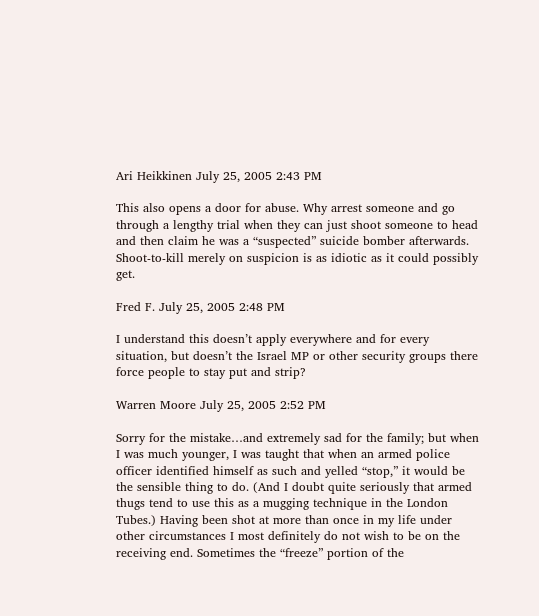Ari Heikkinen July 25, 2005 2:43 PM

This also opens a door for abuse. Why arrest someone and go through a lengthy trial when they can just shoot someone to head and then claim he was a “suspected” suicide bomber afterwards. Shoot-to-kill merely on suspicion is as idiotic as it could possibly get.

Fred F. July 25, 2005 2:48 PM

I understand this doesn’t apply everywhere and for every situation, but doesn’t the Israel MP or other security groups there force people to stay put and strip?

Warren Moore July 25, 2005 2:52 PM

Sorry for the mistake…and extremely sad for the family; but when I was much younger, I was taught that when an armed police officer identified himself as such and yelled “stop,” it would be the sensible thing to do. (And I doubt quite seriously that armed thugs tend to use this as a mugging technique in the London Tubes.) Having been shot at more than once in my life under other circumstances I most definitely do not wish to be on the receiving end. Sometimes the “freeze” portion of the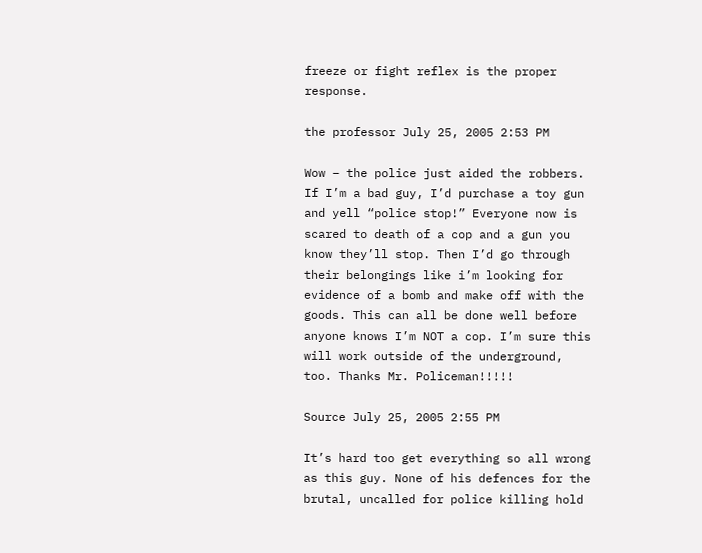freeze or fight reflex is the proper response.

the professor July 25, 2005 2:53 PM

Wow – the police just aided the robbers. If I’m a bad guy, I’d purchase a toy gun and yell “police stop!” Everyone now is scared to death of a cop and a gun you know they’ll stop. Then I’d go through their belongings like i’m looking for evidence of a bomb and make off with the goods. This can all be done well before anyone knows I’m NOT a cop. I’m sure this will work outside of the underground, too. Thanks Mr. Policeman!!!!!

Source July 25, 2005 2:55 PM

It’s hard too get everything so all wrong as this guy. None of his defences for the brutal, uncalled for police killing hold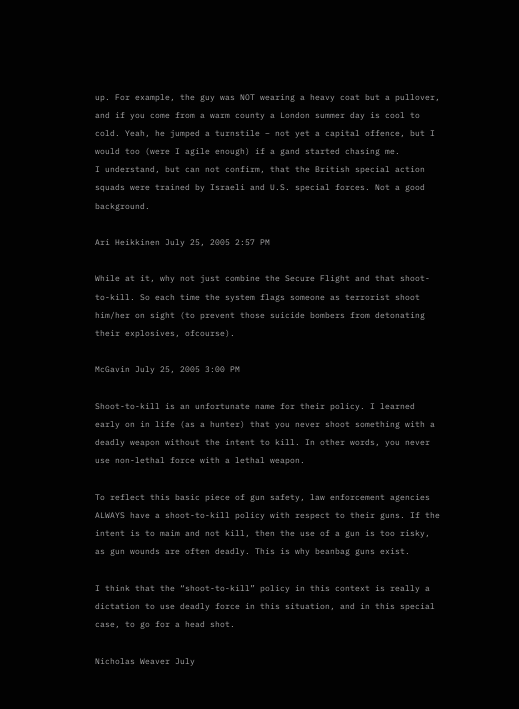up. For example, the guy was NOT wearing a heavy coat but a pullover, and if you come from a warm county a London summer day is cool to cold. Yeah, he jumped a turnstile – not yet a capital offence, but I would too (were I agile enough) if a gand started chasing me.
I understand, but can not confirm, that the British special action squads were trained by Israeli and U.S. special forces. Not a good background.

Ari Heikkinen July 25, 2005 2:57 PM

While at it, why not just combine the Secure Flight and that shoot-to-kill. So each time the system flags someone as terrorist shoot him/her on sight (to prevent those suicide bombers from detonating their explosives, ofcourse).

McGavin July 25, 2005 3:00 PM

Shoot-to-kill is an unfortunate name for their policy. I learned early on in life (as a hunter) that you never shoot something with a deadly weapon without the intent to kill. In other words, you never use non-lethal force with a lethal weapon.

To reflect this basic piece of gun safety, law enforcement agencies ALWAYS have a shoot-to-kill policy with respect to their guns. If the intent is to maim and not kill, then the use of a gun is too risky, as gun wounds are often deadly. This is why beanbag guns exist.

I think that the “shoot-to-kill” policy in this context is really a dictation to use deadly force in this situation, and in this special case, to go for a head shot.

Nicholas Weaver July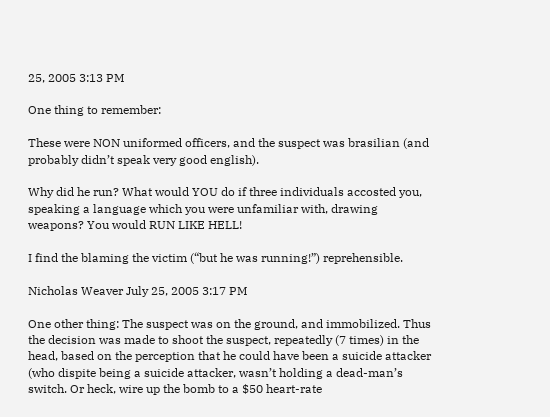25, 2005 3:13 PM

One thing to remember:

These were NON uniformed officers, and the suspect was brasilian (and probably didn’t speak very good english).

Why did he run? What would YOU do if three individuals accosted you, speaking a language which you were unfamiliar with, drawing weapons? You would RUN LIKE HELL!

I find the blaming the victim (“but he was running!”) reprehensible.

Nicholas Weaver July 25, 2005 3:17 PM

One other thing: The suspect was on the ground, and immobilized. Thus the decision was made to shoot the suspect, repeatedly (7 times) in the head, based on the perception that he could have been a suicide attacker (who dispite being a suicide attacker, wasn’t holding a dead-man’s switch. Or heck, wire up the bomb to a $50 heart-rate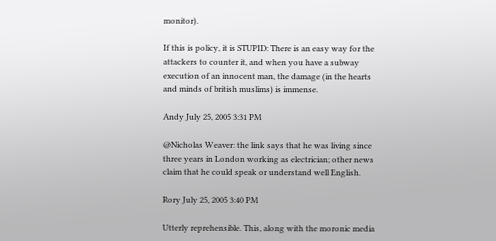monitor).

If this is policy, it is STUPID: There is an easy way for the attackers to counter it, and when you have a subway execution of an innocent man, the damage (in the hearts and minds of british muslims) is immense.

Andy July 25, 2005 3:31 PM

@Nicholas Weaver: the link says that he was living since three years in London working as electrician; other news claim that he could speak or understand well English.

Rory July 25, 2005 3:40 PM

Utterly reprehensible. This, along with the moronic media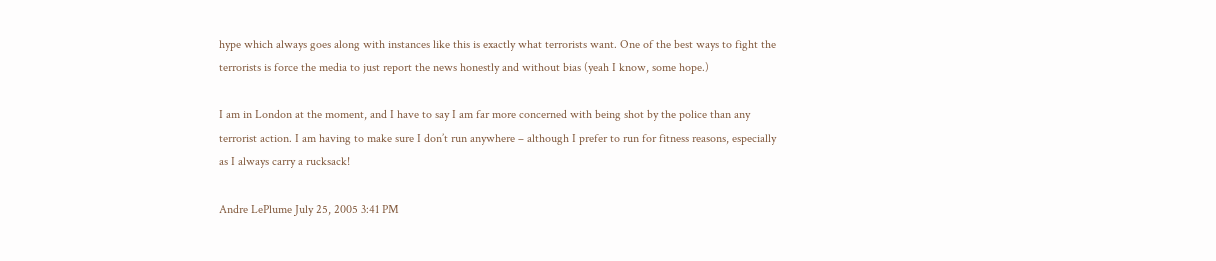hype which always goes along with instances like this is exactly what terrorists want. One of the best ways to fight the terrorists is force the media to just report the news honestly and without bias (yeah I know, some hope.)

I am in London at the moment, and I have to say I am far more concerned with being shot by the police than any terrorist action. I am having to make sure I don’t run anywhere – although I prefer to run for fitness reasons, especially as I always carry a rucksack!

Andre LePlume July 25, 2005 3:41 PM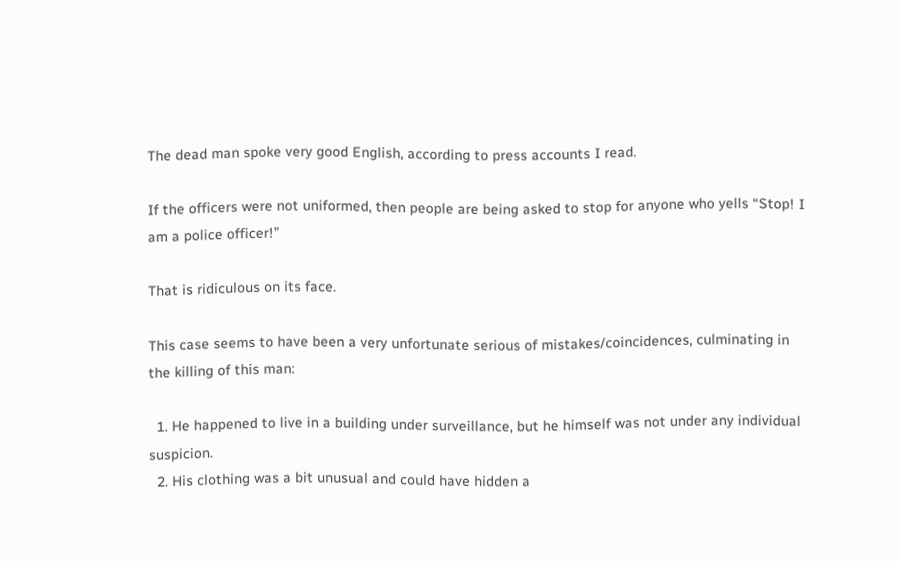The dead man spoke very good English, according to press accounts I read.

If the officers were not uniformed, then people are being asked to stop for anyone who yells “Stop! I am a police officer!”

That is ridiculous on its face.

This case seems to have been a very unfortunate serious of mistakes/coincidences, culminating in the killing of this man:

  1. He happened to live in a building under surveillance, but he himself was not under any individual suspicion.
  2. His clothing was a bit unusual and could have hidden a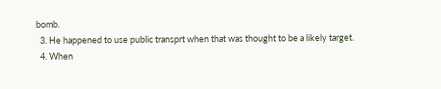bomb.
  3. He happened to use public transprt when that was thought to be a likely target.
  4. When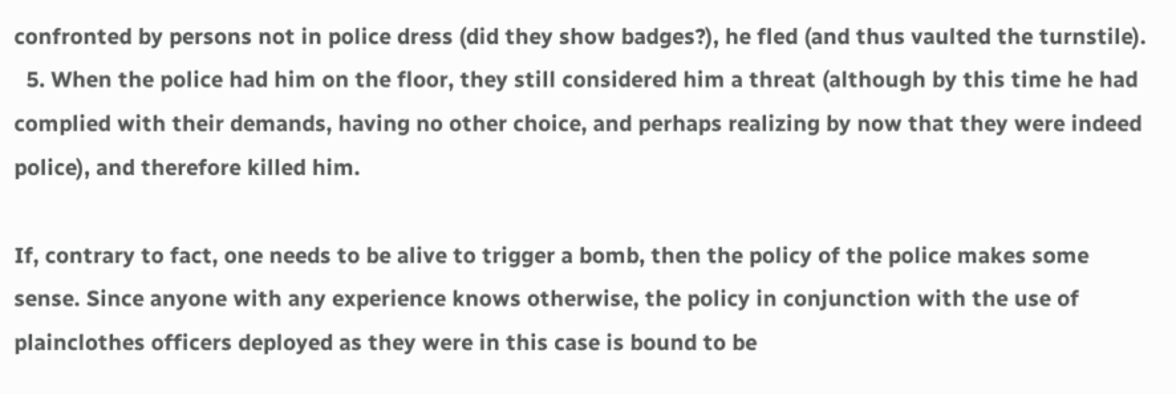confronted by persons not in police dress (did they show badges?), he fled (and thus vaulted the turnstile).
  5. When the police had him on the floor, they still considered him a threat (although by this time he had complied with their demands, having no other choice, and perhaps realizing by now that they were indeed police), and therefore killed him.

If, contrary to fact, one needs to be alive to trigger a bomb, then the policy of the police makes some sense. Since anyone with any experience knows otherwise, the policy in conjunction with the use of plainclothes officers deployed as they were in this case is bound to be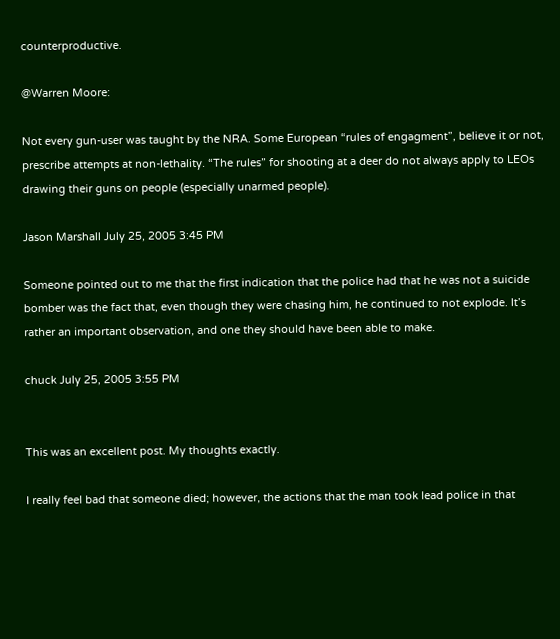counterproductive.

@Warren Moore:

Not every gun-user was taught by the NRA. Some European “rules of engagment”, believe it or not, prescribe attempts at non-lethality. “The rules” for shooting at a deer do not always apply to LEOs drawing their guns on people (especially unarmed people).

Jason Marshall July 25, 2005 3:45 PM

Someone pointed out to me that the first indication that the police had that he was not a suicide bomber was the fact that, even though they were chasing him, he continued to not explode. It’s rather an important observation, and one they should have been able to make.

chuck July 25, 2005 3:55 PM


This was an excellent post. My thoughts exactly.

I really feel bad that someone died; however, the actions that the man took lead police in that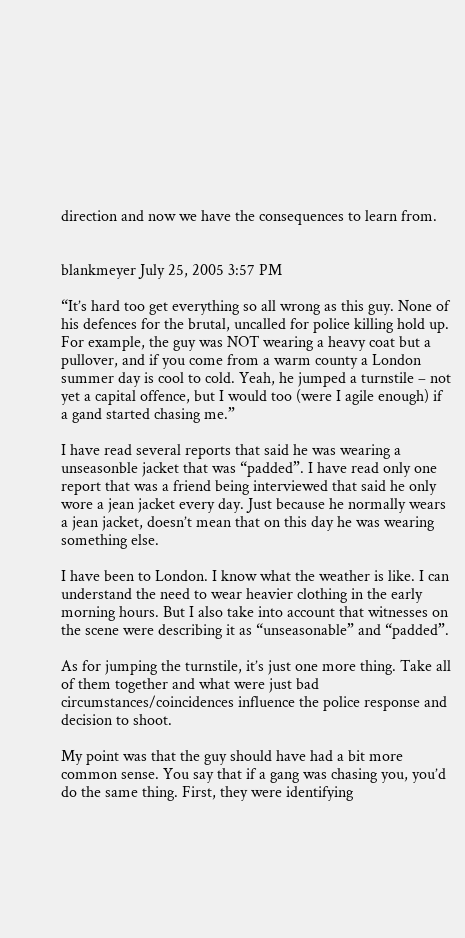direction and now we have the consequences to learn from.


blankmeyer July 25, 2005 3:57 PM

“It’s hard too get everything so all wrong as this guy. None of his defences for the brutal, uncalled for police killing hold up. For example, the guy was NOT wearing a heavy coat but a pullover, and if you come from a warm county a London summer day is cool to cold. Yeah, he jumped a turnstile – not yet a capital offence, but I would too (were I agile enough) if a gand started chasing me.”

I have read several reports that said he was wearing a unseasonble jacket that was “padded”. I have read only one report that was a friend being interviewed that said he only wore a jean jacket every day. Just because he normally wears a jean jacket, doesn’t mean that on this day he was wearing something else.

I have been to London. I know what the weather is like. I can understand the need to wear heavier clothing in the early morning hours. But I also take into account that witnesses on the scene were describing it as “unseasonable” and “padded”.

As for jumping the turnstile, it’s just one more thing. Take all of them together and what were just bad circumstances/coincidences influence the police response and decision to shoot.

My point was that the guy should have had a bit more common sense. You say that if a gang was chasing you, you’d do the same thing. First, they were identifying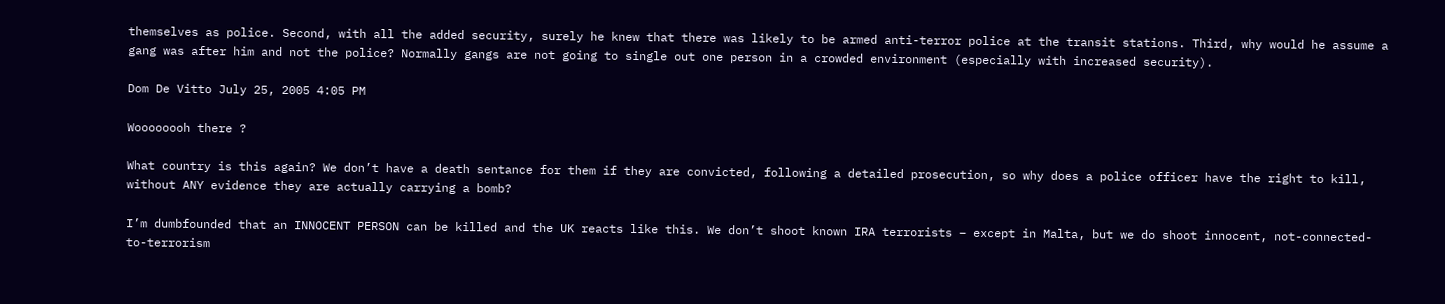themselves as police. Second, with all the added security, surely he knew that there was likely to be armed anti-terror police at the transit stations. Third, why would he assume a gang was after him and not the police? Normally gangs are not going to single out one person in a crowded environment (especially with increased security).

Dom De Vitto July 25, 2005 4:05 PM

Woooooooh there ?

What country is this again? We don’t have a death sentance for them if they are convicted, following a detailed prosecution, so why does a police officer have the right to kill, without ANY evidence they are actually carrying a bomb?

I’m dumbfounded that an INNOCENT PERSON can be killed and the UK reacts like this. We don’t shoot known IRA terrorists – except in Malta, but we do shoot innocent, not-connected-to-terrorism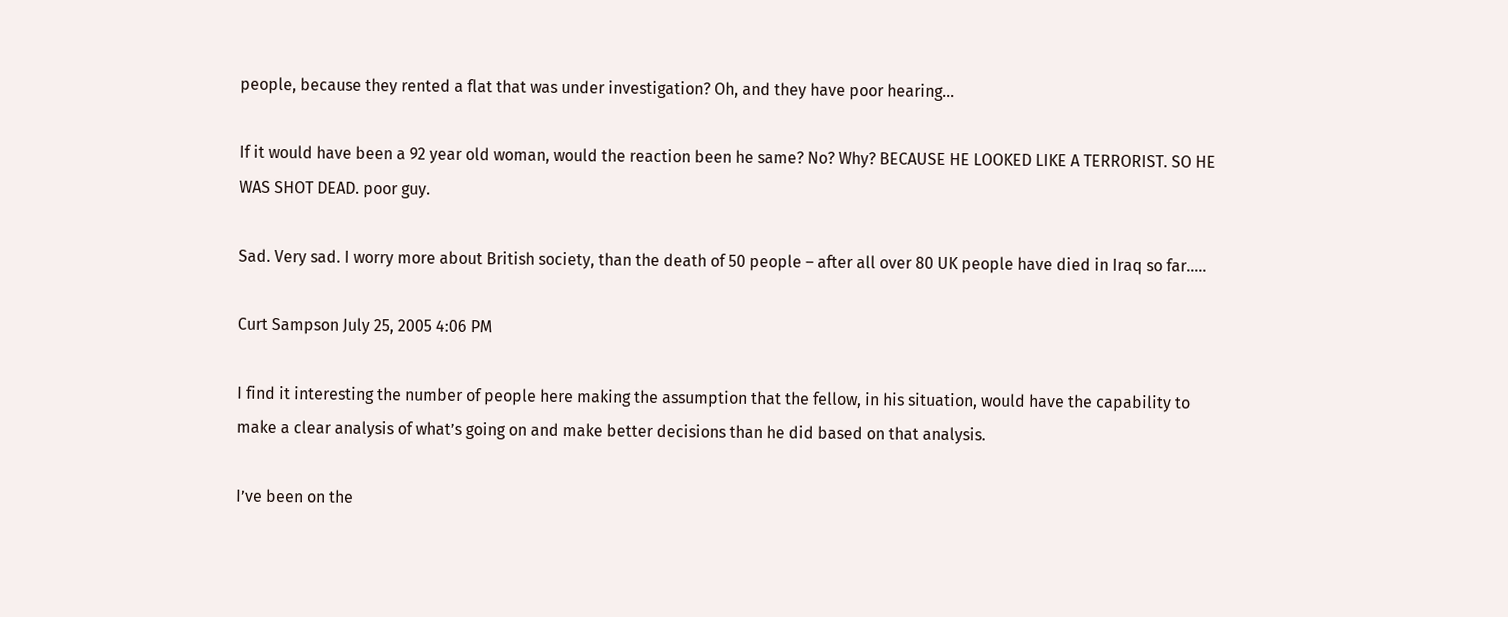people, because they rented a flat that was under investigation? Oh, and they have poor hearing…

If it would have been a 92 year old woman, would the reaction been he same? No? Why? BECAUSE HE LOOKED LIKE A TERRORIST. SO HE WAS SHOT DEAD. poor guy.

Sad. Very sad. I worry more about British society, than the death of 50 people – after all over 80 UK people have died in Iraq so far…..

Curt Sampson July 25, 2005 4:06 PM

I find it interesting the number of people here making the assumption that the fellow, in his situation, would have the capability to make a clear analysis of what’s going on and make better decisions than he did based on that analysis.

I’ve been on the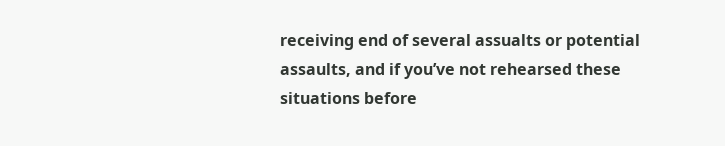receiving end of several assualts or potential assaults, and if you’ve not rehearsed these situations before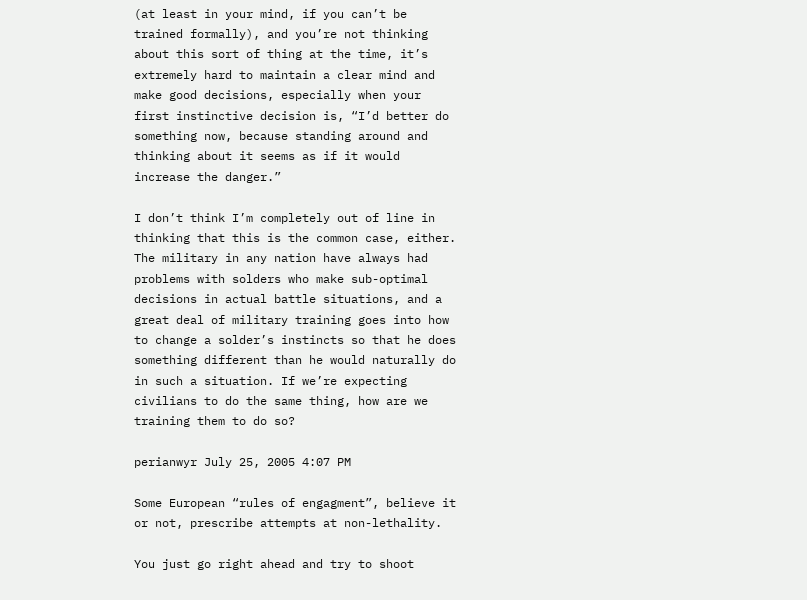(at least in your mind, if you can’t be trained formally), and you’re not thinking about this sort of thing at the time, it’s extremely hard to maintain a clear mind and make good decisions, especially when your first instinctive decision is, “I’d better do something now, because standing around and thinking about it seems as if it would increase the danger.”

I don’t think I’m completely out of line in thinking that this is the common case, either. The military in any nation have always had problems with solders who make sub-optimal decisions in actual battle situations, and a great deal of military training goes into how to change a solder’s instincts so that he does something different than he would naturally do in such a situation. If we’re expecting civilians to do the same thing, how are we training them to do so?

perianwyr July 25, 2005 4:07 PM

Some European “rules of engagment”, believe it or not, prescribe attempts at non-lethality.

You just go right ahead and try to shoot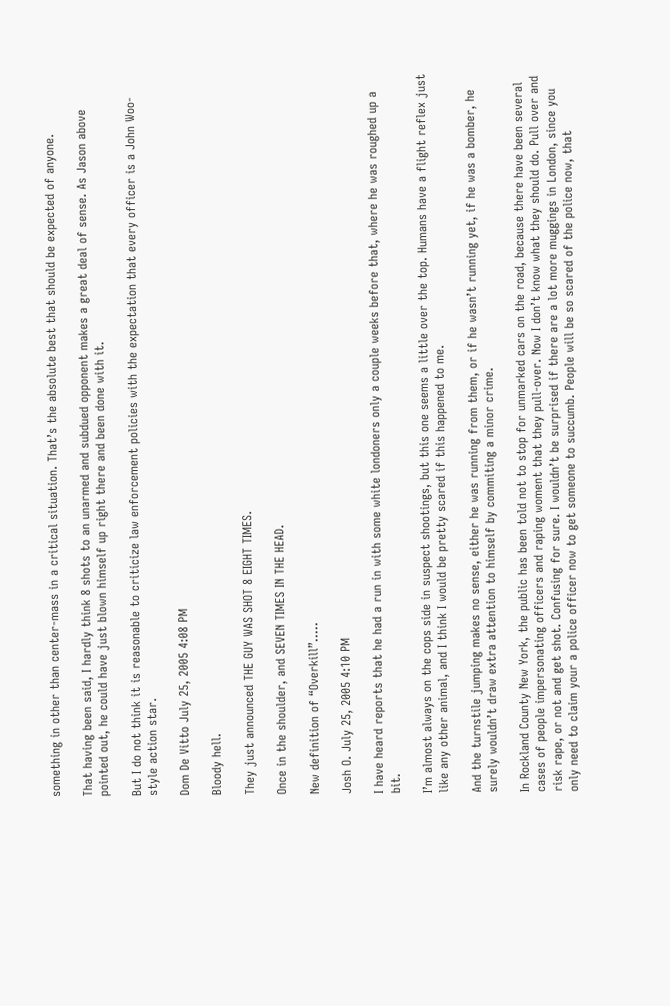something in other than center-mass in a critical situation. That’s the absolute best that should be expected of anyone.

That having been said, I hardly think 8 shots to an unarmed and subdued opponent makes a great deal of sense. As Jason above pointed out, he could have just blown himself up right there and been done with it.

But I do not think it is reasonable to criticize law enforcement policies with the expectation that every officer is a John Woo-style action star.

Dom De Vitto July 25, 2005 4:08 PM

Bloody hell.

They just announced THE GUY WAS SHOT 8 EIGHT TIMES.

Once in the shoulder, and SEVEN TIMES IN THE HEAD.

New definition of “Overkill”…..

Josh O. July 25, 2005 4:10 PM

I have heard reports that he had a run in with some white londoners only a couple weeks before that, where he was roughed up a bit.

I’m almost always on the cops side in suspect shootings, but this one seems a little over the top. Humans have a flight reflex just like any other animal, and I think I would be pretty scared if this happened to me.

And the turnstile jumping makes no sense, either he was running from them, or if he wasn’t running yet, if he was a bomber, he surely wouldn’t draw extra attention to himself by commiting a minor crime.

In Rockland County New York, the public has been told not to stop for unmarked cars on the road, because there have been several cases of people impersonating officers and raping woment that they pull-over. Now I don’t know what they should do. Pull over and risk rape, or not and get shot. Confusing for sure. I wouldn’t be surprised if there are a lot more muggings in London, since you only need to claim your a police officer now to get someone to succumb. People will be so scared of the police now, that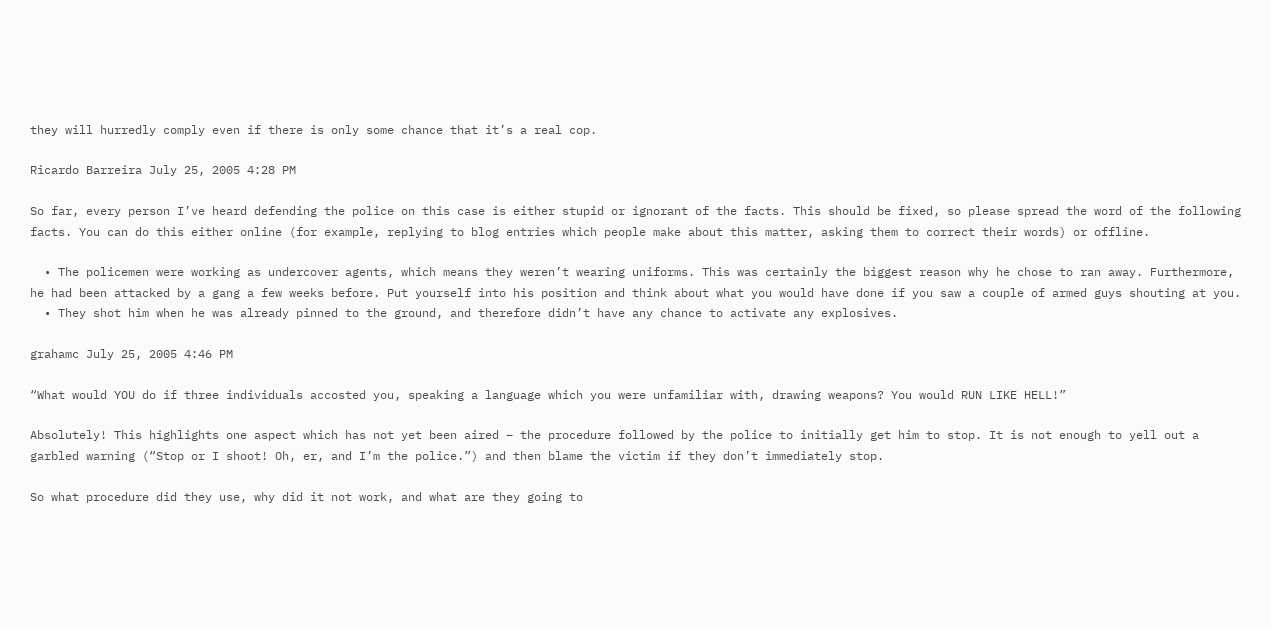they will hurredly comply even if there is only some chance that it’s a real cop.

Ricardo Barreira July 25, 2005 4:28 PM

So far, every person I’ve heard defending the police on this case is either stupid or ignorant of the facts. This should be fixed, so please spread the word of the following facts. You can do this either online (for example, replying to blog entries which people make about this matter, asking them to correct their words) or offline.

  • The policemen were working as undercover agents, which means they weren’t wearing uniforms. This was certainly the biggest reason why he chose to ran away. Furthermore, he had been attacked by a gang a few weeks before. Put yourself into his position and think about what you would have done if you saw a couple of armed guys shouting at you.
  • They shot him when he was already pinned to the ground, and therefore didn’t have any chance to activate any explosives.

grahamc July 25, 2005 4:46 PM

“What would YOU do if three individuals accosted you, speaking a language which you were unfamiliar with, drawing weapons? You would RUN LIKE HELL!”

Absolutely! This highlights one aspect which has not yet been aired – the procedure followed by the police to initially get him to stop. It is not enough to yell out a garbled warning (“Stop or I shoot! Oh, er, and I’m the police.”) and then blame the victim if they don’t immediately stop.

So what procedure did they use, why did it not work, and what are they going to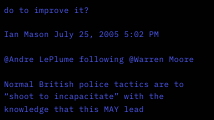do to improve it?

Ian Mason July 25, 2005 5:02 PM

@Andre LePlume following @Warren Moore

Normal British police tactics are to “shoot to incapacitate” with the knowledge that this MAY lead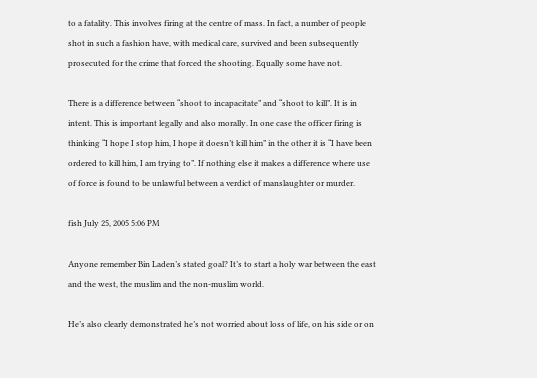to a fatality. This involves firing at the centre of mass. In fact, a number of people shot in such a fashion have, with medical care, survived and been subsequently prosecuted for the crime that forced the shooting. Equally some have not.

There is a difference between “shoot to incapacitate” and “shoot to kill”. It is in intent. This is important legally and also morally. In one case the officer firing is thinking “I hope I stop him, I hope it doesn’t kill him” in the other it is “I have been ordered to kill him, I am trying to”. If nothing else it makes a difference where use of force is found to be unlawful between a verdict of manslaughter or murder.

fish July 25, 2005 5:06 PM

Anyone remember Bin Laden’s stated goal? It’s to start a holy war between the east and the west, the muslim and the non-muslim world.

He’s also clearly demonstrated he’s not worried about loss of life, on his side or on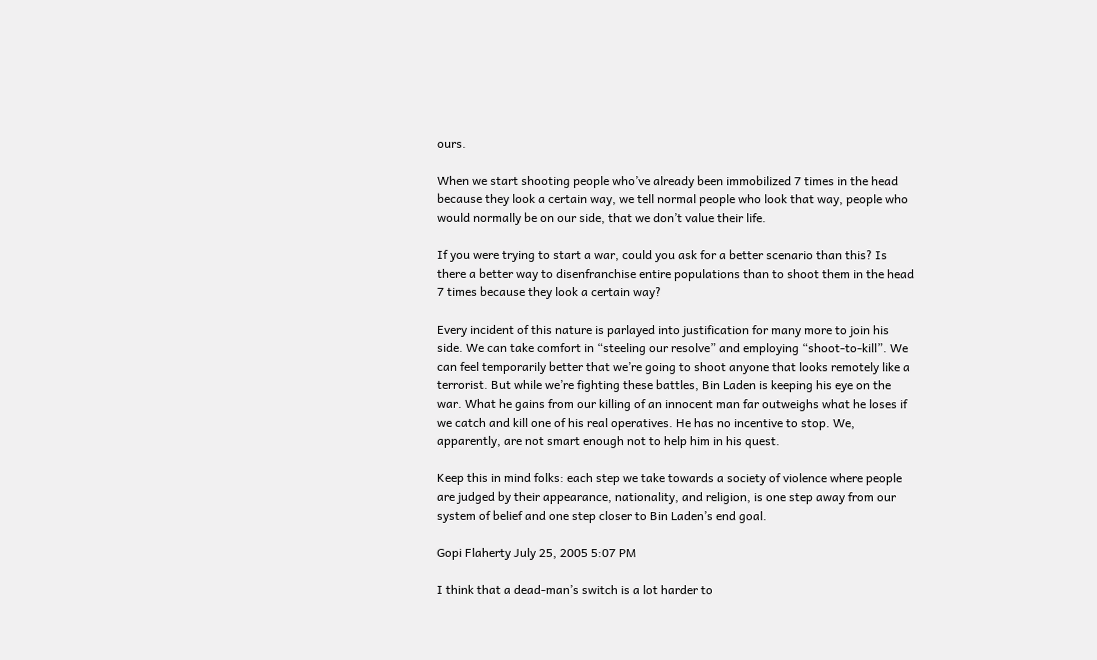ours.

When we start shooting people who’ve already been immobilized 7 times in the head because they look a certain way, we tell normal people who look that way, people who would normally be on our side, that we don’t value their life.

If you were trying to start a war, could you ask for a better scenario than this? Is there a better way to disenfranchise entire populations than to shoot them in the head 7 times because they look a certain way?

Every incident of this nature is parlayed into justification for many more to join his side. We can take comfort in “steeling our resolve” and employing “shoot-to-kill”. We can feel temporarily better that we’re going to shoot anyone that looks remotely like a terrorist. But while we’re fighting these battles, Bin Laden is keeping his eye on the war. What he gains from our killing of an innocent man far outweighs what he loses if we catch and kill one of his real operatives. He has no incentive to stop. We, apparently, are not smart enough not to help him in his quest.

Keep this in mind folks: each step we take towards a society of violence where people are judged by their appearance, nationality, and religion, is one step away from our system of belief and one step closer to Bin Laden’s end goal.

Gopi Flaherty July 25, 2005 5:07 PM

I think that a dead-man’s switch is a lot harder to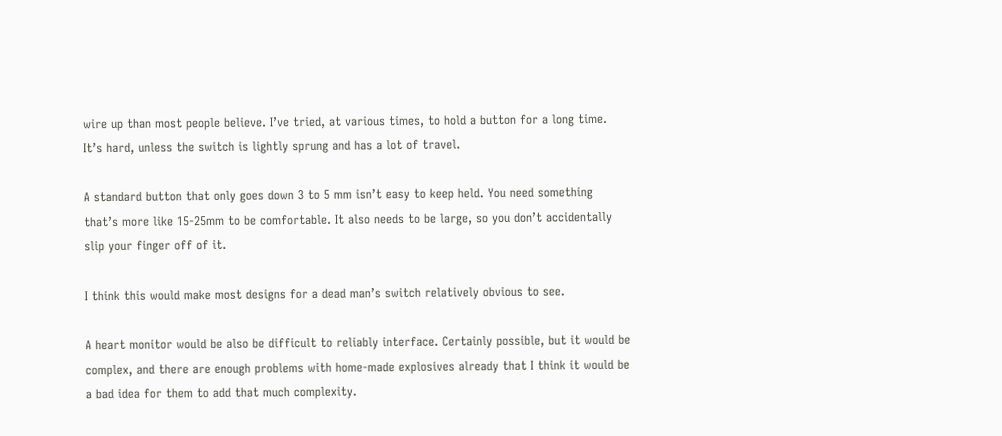wire up than most people believe. I’ve tried, at various times, to hold a button for a long time. It’s hard, unless the switch is lightly sprung and has a lot of travel.

A standard button that only goes down 3 to 5 mm isn’t easy to keep held. You need something that’s more like 15-25mm to be comfortable. It also needs to be large, so you don’t accidentally slip your finger off of it.

I think this would make most designs for a dead man’s switch relatively obvious to see.

A heart monitor would be also be difficult to reliably interface. Certainly possible, but it would be complex, and there are enough problems with home-made explosives already that I think it would be a bad idea for them to add that much complexity.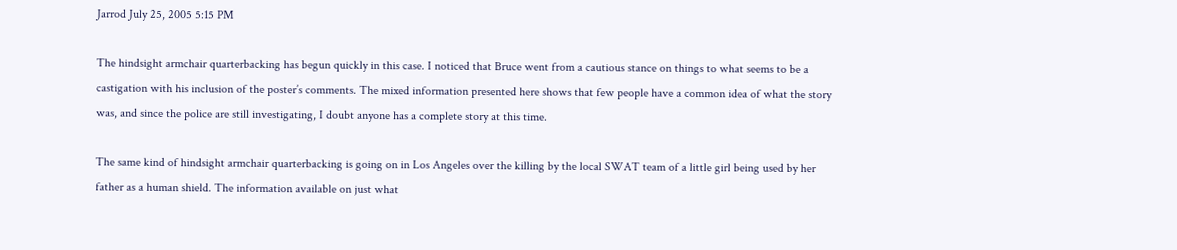Jarrod July 25, 2005 5:15 PM

The hindsight armchair quarterbacking has begun quickly in this case. I noticed that Bruce went from a cautious stance on things to what seems to be a castigation with his inclusion of the poster’s comments. The mixed information presented here shows that few people have a common idea of what the story was, and since the police are still investigating, I doubt anyone has a complete story at this time.

The same kind of hindsight armchair quarterbacking is going on in Los Angeles over the killing by the local SWAT team of a little girl being used by her father as a human shield. The information available on just what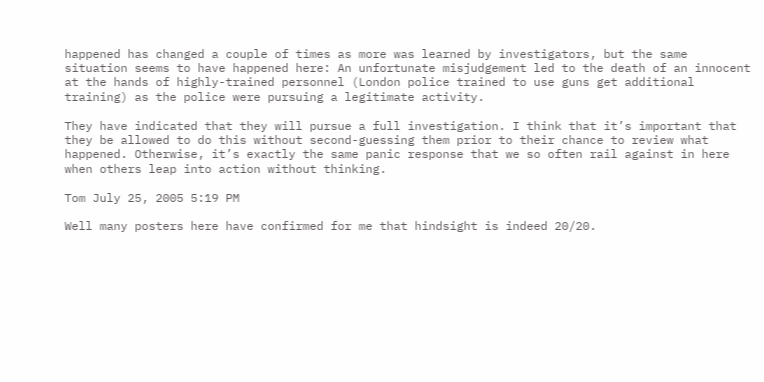happened has changed a couple of times as more was learned by investigators, but the same situation seems to have happened here: An unfortunate misjudgement led to the death of an innocent at the hands of highly-trained personnel (London police trained to use guns get additional training) as the police were pursuing a legitimate activity.

They have indicated that they will pursue a full investigation. I think that it’s important that they be allowed to do this without second-guessing them prior to their chance to review what happened. Otherwise, it’s exactly the same panic response that we so often rail against in here when others leap into action without thinking.

Tom July 25, 2005 5:19 PM

Well many posters here have confirmed for me that hindsight is indeed 20/20.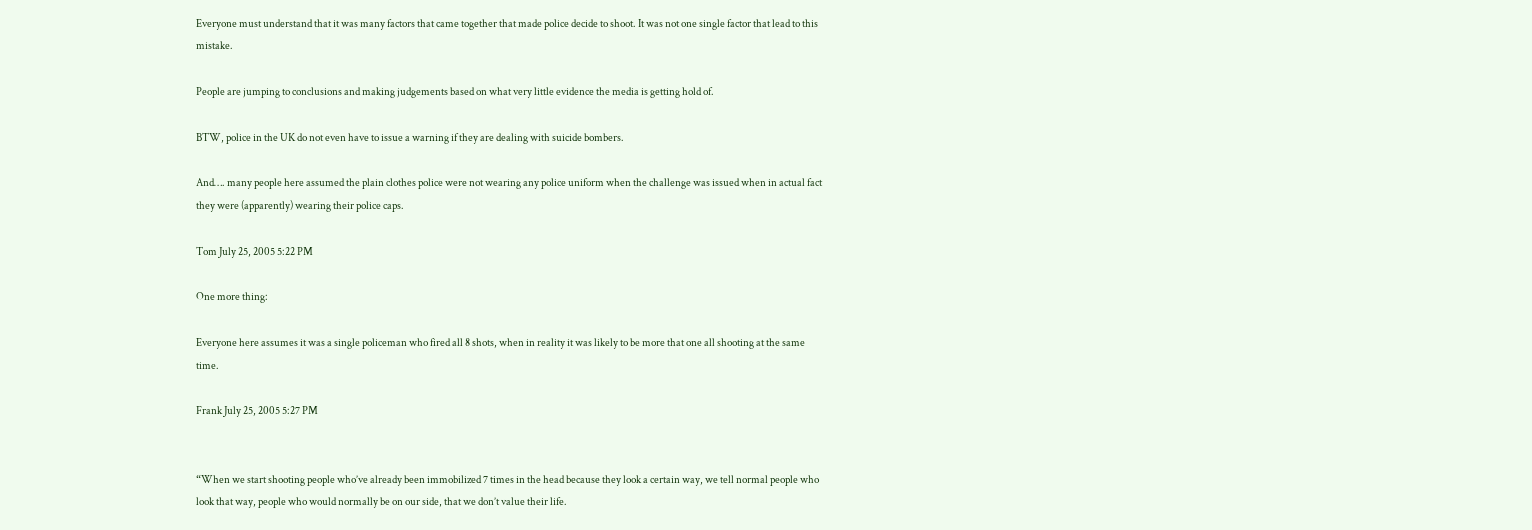Everyone must understand that it was many factors that came together that made police decide to shoot. It was not one single factor that lead to this mistake.

People are jumping to conclusions and making judgements based on what very little evidence the media is getting hold of.

BTW, police in the UK do not even have to issue a warning if they are dealing with suicide bombers.

And…. many people here assumed the plain clothes police were not wearing any police uniform when the challenge was issued when in actual fact they were (apparently) wearing their police caps.

Tom July 25, 2005 5:22 PM

One more thing:

Everyone here assumes it was a single policeman who fired all 8 shots, when in reality it was likely to be more that one all shooting at the same time.

Frank July 25, 2005 5:27 PM


“When we start shooting people who’ve already been immobilized 7 times in the head because they look a certain way, we tell normal people who look that way, people who would normally be on our side, that we don’t value their life.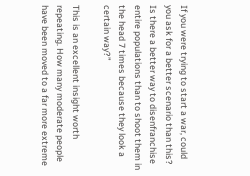If you were trying to start a war, could you ask for a better scenario than this? Is there a better way to disenfranchise entire populations than to shoot them in the head 7 times because they look a certain way?”

This is an excellent insight worth repeating. How many moderate people have been moved to a far more extreme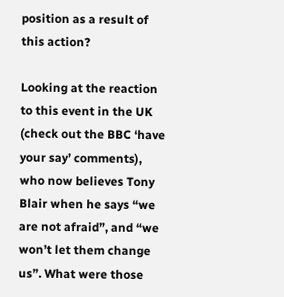position as a result of this action?

Looking at the reaction to this event in the UK (check out the BBC ‘have your say’ comments), who now believes Tony Blair when he says “we are not afraid”, and “we won’t let them change us”. What were those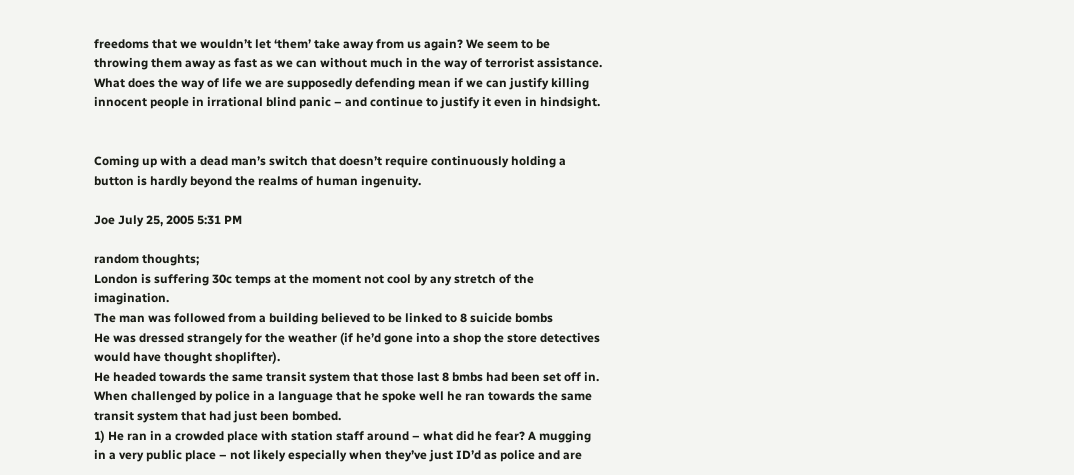freedoms that we wouldn’t let ‘them’ take away from us again? We seem to be throwing them away as fast as we can without much in the way of terrorist assistance. What does the way of life we are supposedly defending mean if we can justify killing innocent people in irrational blind panic – and continue to justify it even in hindsight.


Coming up with a dead man’s switch that doesn’t require continuously holding a button is hardly beyond the realms of human ingenuity.

Joe July 25, 2005 5:31 PM

random thoughts;
London is suffering 30c temps at the moment not cool by any stretch of the imagination.
The man was followed from a building believed to be linked to 8 suicide bombs
He was dressed strangely for the weather (if he’d gone into a shop the store detectives would have thought shoplifter).
He headed towards the same transit system that those last 8 bmbs had been set off in.
When challenged by police in a language that he spoke well he ran towards the same transit system that had just been bombed.
1) He ran in a crowded place with station staff around – what did he fear? A mugging in a very public place – not likely especially when they’ve just ID’d as police and are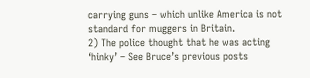carrying guns – which unlike America is not standard for muggers in Britain.
2) The police thought that he was acting ‘hinky’ – See Bruce’s previous posts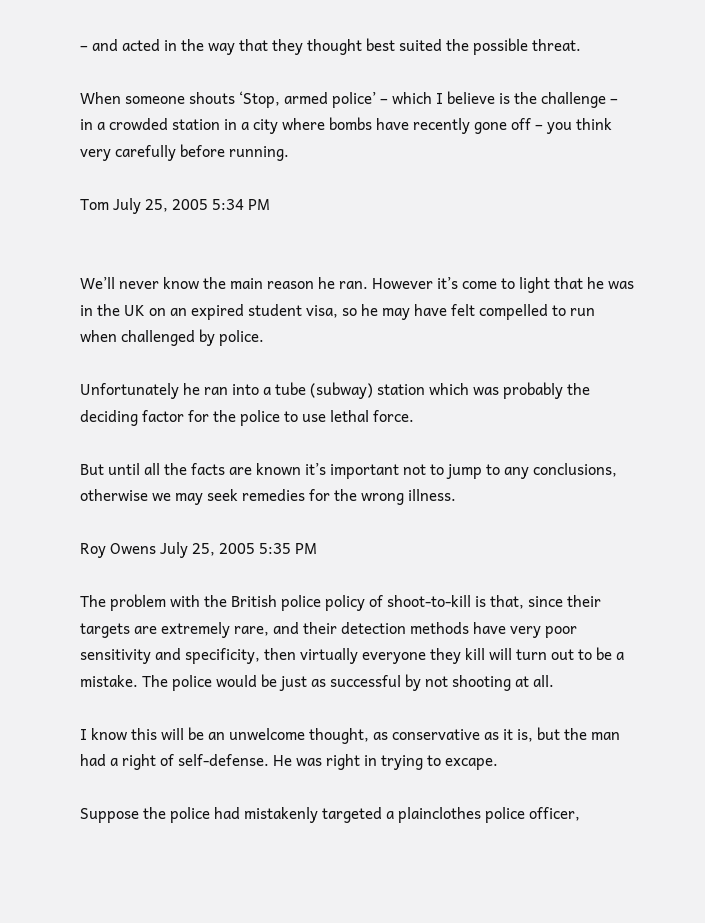– and acted in the way that they thought best suited the possible threat.

When someone shouts ‘Stop, armed police’ – which I believe is the challenge – in a crowded station in a city where bombs have recently gone off – you think very carefully before running.

Tom July 25, 2005 5:34 PM


We’ll never know the main reason he ran. However it’s come to light that he was in the UK on an expired student visa, so he may have felt compelled to run when challenged by police.

Unfortunately he ran into a tube (subway) station which was probably the deciding factor for the police to use lethal force.

But until all the facts are known it’s important not to jump to any conclusions, otherwise we may seek remedies for the wrong illness.

Roy Owens July 25, 2005 5:35 PM

The problem with the British police policy of shoot-to-kill is that, since their targets are extremely rare, and their detection methods have very poor sensitivity and specificity, then virtually everyone they kill will turn out to be a mistake. The police would be just as successful by not shooting at all.

I know this will be an unwelcome thought, as conservative as it is, but the man had a right of self-defense. He was right in trying to excape.

Suppose the police had mistakenly targeted a plainclothes police officer,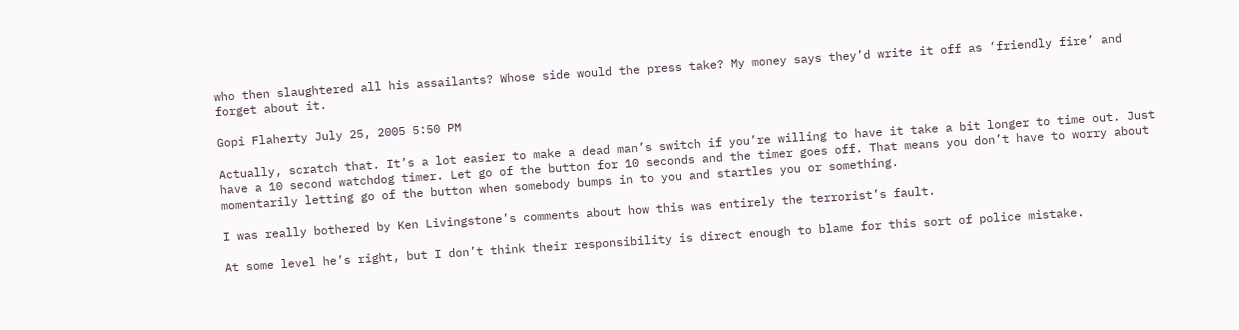who then slaughtered all his assailants? Whose side would the press take? My money says they’d write it off as ‘friendly fire’ and forget about it.

Gopi Flaherty July 25, 2005 5:50 PM

Actually, scratch that. It’s a lot easier to make a dead man’s switch if you’re willing to have it take a bit longer to time out. Just have a 10 second watchdog timer. Let go of the button for 10 seconds and the timer goes off. That means you don’t have to worry about momentarily letting go of the button when somebody bumps in to you and startles you or something.

I was really bothered by Ken Livingstone’s comments about how this was entirely the terrorist’s fault.

At some level he’s right, but I don’t think their responsibility is direct enough to blame for this sort of police mistake.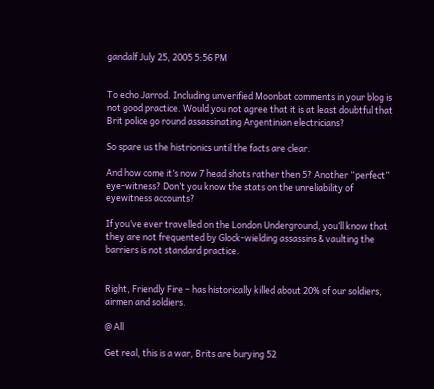gandalf July 25, 2005 5:56 PM


To echo Jarrod. Including unverified Moonbat comments in your blog is not good practice. Would you not agree that it is at least doubtful that Brit police go round assassinating Argentinian electricians?

So spare us the histrionics until the facts are clear.

And how come it’s now 7 head shots rather then 5? Another “perfect” eye-witness? Don’t you know the stats on the unreliability of eyewitness accounts?

If you’ve ever travelled on the London Underground, you’ll know that they are not frequented by Glock-wielding assassins & vaulting the barriers is not standard practice.


Right, Friendly Fire – has historically killed about 20% of our soldiers, airmen and soldiers.

@ All

Get real, this is a war, Brits are burying 52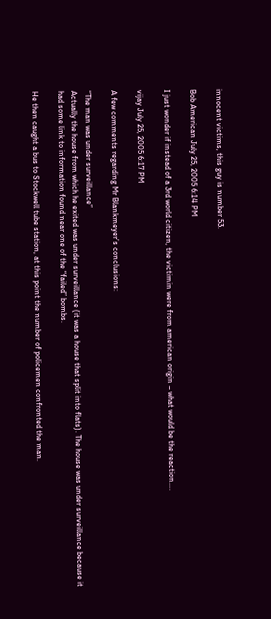innocent victims, this guy is number 53.

Bob American July 25, 2005 6:14 PM

I just wonder if instead of a 3rd world citizen, the victimin were from american origin – what would be the reaction….

vijay July 25, 2005 6:17 PM

A few comments regarding Mr Blankmeyer’s conclusions:

“The man was under surveillance”
Actually the house from which he exited was under surveillance (it was a house that split into flats). The house was under surveillance because it had some link to information found near one of the “failed” bombs.

He then caught a bus to Stockwell tube station, at this point the number of policemen confronted the man.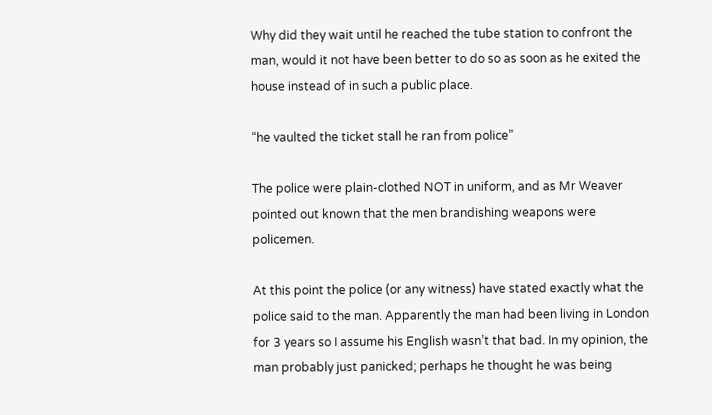Why did they wait until he reached the tube station to confront the man, would it not have been better to do so as soon as he exited the house instead of in such a public place.

“he vaulted the ticket stall he ran from police”

The police were plain-clothed NOT in uniform, and as Mr Weaver pointed out known that the men brandishing weapons were policemen.

At this point the police (or any witness) have stated exactly what the police said to the man. Apparently the man had been living in London for 3 years so I assume his English wasn’t that bad. In my opinion, the man probably just panicked; perhaps he thought he was being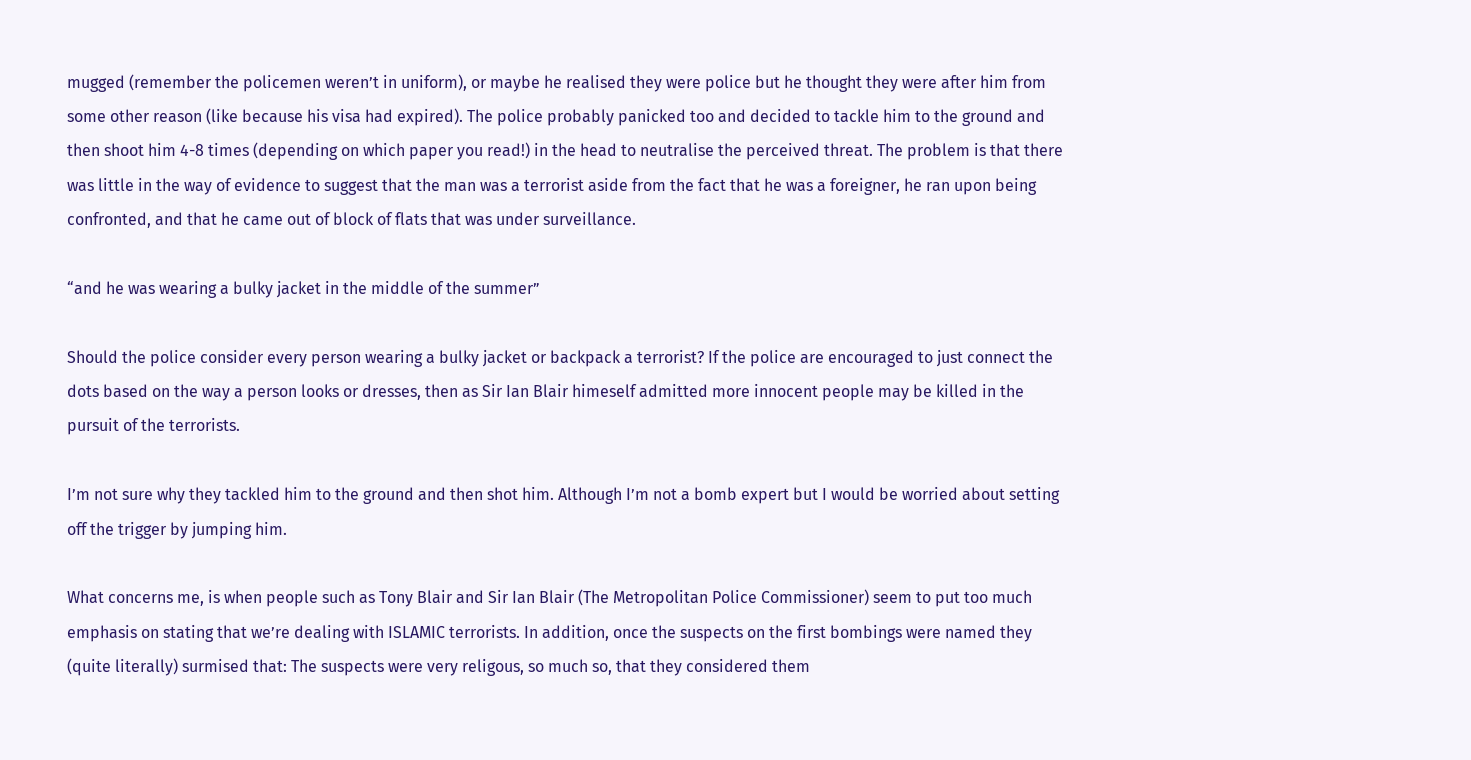mugged (remember the policemen weren’t in uniform), or maybe he realised they were police but he thought they were after him from some other reason (like because his visa had expired). The police probably panicked too and decided to tackle him to the ground and then shoot him 4-8 times (depending on which paper you read!) in the head to neutralise the perceived threat. The problem is that there was little in the way of evidence to suggest that the man was a terrorist aside from the fact that he was a foreigner, he ran upon being confronted, and that he came out of block of flats that was under surveillance.

“and he was wearing a bulky jacket in the middle of the summer”

Should the police consider every person wearing a bulky jacket or backpack a terrorist? If the police are encouraged to just connect the dots based on the way a person looks or dresses, then as Sir Ian Blair himeself admitted more innocent people may be killed in the pursuit of the terrorists.

I’m not sure why they tackled him to the ground and then shot him. Although I’m not a bomb expert but I would be worried about setting off the trigger by jumping him.

What concerns me, is when people such as Tony Blair and Sir Ian Blair (The Metropolitan Police Commissioner) seem to put too much emphasis on stating that we’re dealing with ISLAMIC terrorists. In addition, once the suspects on the first bombings were named they (quite literally) surmised that: The suspects were very religous, so much so, that they considered them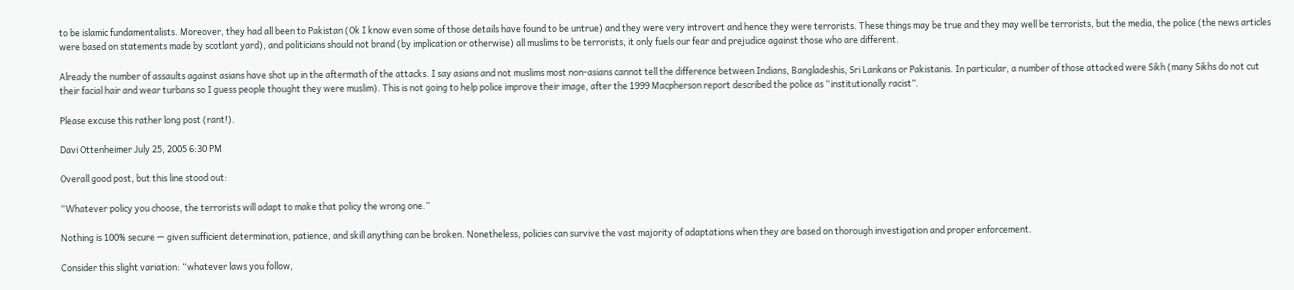to be islamic fundamentalists. Moreover, they had all been to Pakistan (Ok I know even some of those details have found to be untrue) and they were very introvert and hence they were terrorists. These things may be true and they may well be terrorists, but the media, the police (the news articles were based on statements made by scotlant yard), and politicians should not brand (by implication or otherwise) all muslims to be terrorists, it only fuels our fear and prejudice against those who are different.

Already the number of assaults against asians have shot up in the aftermath of the attacks. I say asians and not muslims most non-asians cannot tell the difference between Indians, Bangladeshis, Sri Lankans or Pakistanis. In particular, a number of those attacked were Sikh (many Sikhs do not cut their facial hair and wear turbans so I guess people thought they were muslim). This is not going to help police improve their image, after the 1999 Macpherson report described the police as “institutionally racist”.

Please excuse this rather long post (rant!).

Davi Ottenheimer July 25, 2005 6:30 PM

Overall good post, but this line stood out:

“Whatever policy you choose, the terrorists will adapt to make that policy the wrong one.”

Nothing is 100% secure — given sufficient determination, patience, and skill anything can be broken. Nonetheless, policies can survive the vast majority of adaptations when they are based on thorough investigation and proper enforcement.

Consider this slight variation: “whatever laws you follow,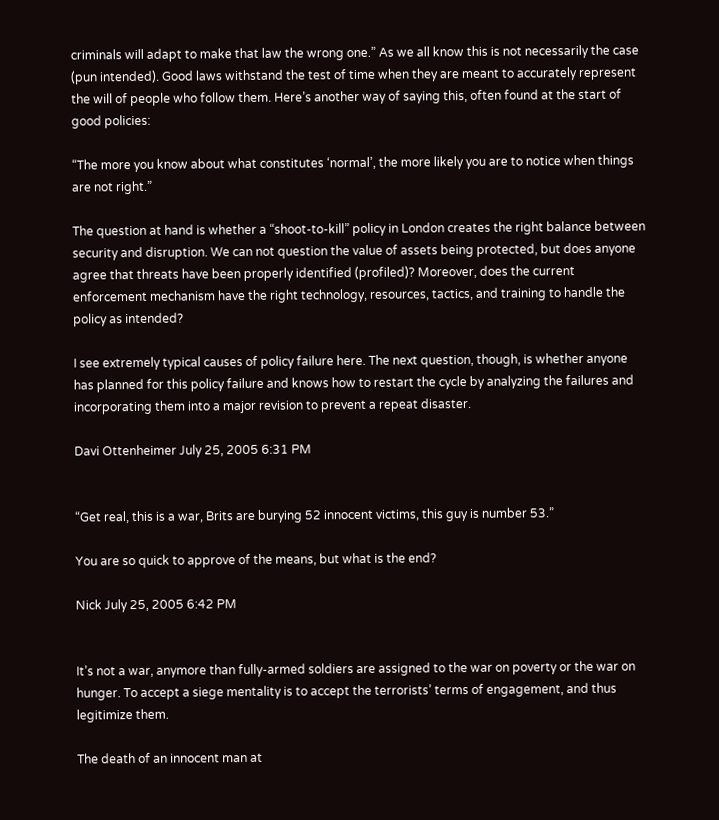criminals will adapt to make that law the wrong one.” As we all know this is not necessarily the case (pun intended). Good laws withstand the test of time when they are meant to accurately represent the will of people who follow them. Here’s another way of saying this, often found at the start of good policies:

“The more you know about what constitutes ‘normal’, the more likely you are to notice when things are not right.”

The question at hand is whether a “shoot-to-kill” policy in London creates the right balance between security and disruption. We can not question the value of assets being protected, but does anyone agree that threats have been properly identified (profiled)? Moreover, does the current enforcement mechanism have the right technology, resources, tactics, and training to handle the policy as intended?

I see extremely typical causes of policy failure here. The next question, though, is whether anyone has planned for this policy failure and knows how to restart the cycle by analyzing the failures and incorporating them into a major revision to prevent a repeat disaster.

Davi Ottenheimer July 25, 2005 6:31 PM


“Get real, this is a war, Brits are burying 52 innocent victims, this guy is number 53.”

You are so quick to approve of the means, but what is the end?

Nick July 25, 2005 6:42 PM


It’s not a war, anymore than fully-armed soldiers are assigned to the war on poverty or the war on hunger. To accept a siege mentality is to accept the terrorists’ terms of engagement, and thus legitimize them.

The death of an innocent man at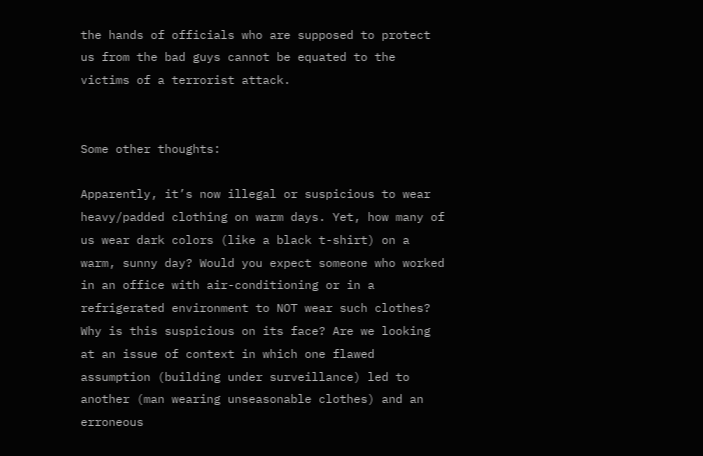the hands of officials who are supposed to protect us from the bad guys cannot be equated to the victims of a terrorist attack.


Some other thoughts:

Apparently, it’s now illegal or suspicious to wear heavy/padded clothing on warm days. Yet, how many of us wear dark colors (like a black t-shirt) on a warm, sunny day? Would you expect someone who worked in an office with air-conditioning or in a refrigerated environment to NOT wear such clothes?
Why is this suspicious on its face? Are we looking at an issue of context in which one flawed assumption (building under surveillance) led to another (man wearing unseasonable clothes) and an erroneous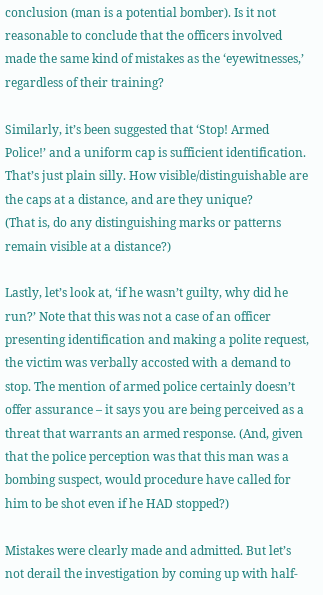conclusion (man is a potential bomber). Is it not reasonable to conclude that the officers involved made the same kind of mistakes as the ‘eyewitnesses,’ regardless of their training?

Similarly, it’s been suggested that ‘Stop! Armed Police!’ and a uniform cap is sufficient identification. That’s just plain silly. How visible/distinguishable are the caps at a distance, and are they unique?
(That is, do any distinguishing marks or patterns remain visible at a distance?)

Lastly, let’s look at, ‘if he wasn’t guilty, why did he run?’ Note that this was not a case of an officer presenting identification and making a polite request, the victim was verbally accosted with a demand to stop. The mention of armed police certainly doesn’t offer assurance – it says you are being perceived as a threat that warrants an armed response. (And, given that the police perception was that this man was a bombing suspect, would procedure have called for him to be shot even if he HAD stopped?)

Mistakes were clearly made and admitted. But let’s not derail the investigation by coming up with half-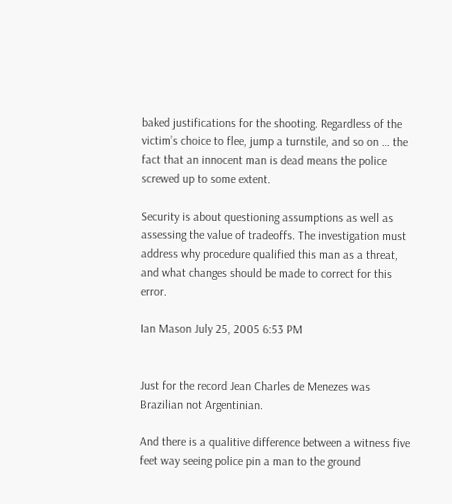baked justifications for the shooting. Regardless of the victim’s choice to flee, jump a turnstile, and so on … the fact that an innocent man is dead means the police screwed up to some extent.

Security is about questioning assumptions as well as assessing the value of tradeoffs. The investigation must address why procedure qualified this man as a threat, and what changes should be made to correct for this error.

Ian Mason July 25, 2005 6:53 PM


Just for the record Jean Charles de Menezes was Brazilian not Argentinian.

And there is a qualitive difference between a witness five feet way seeing police pin a man to the ground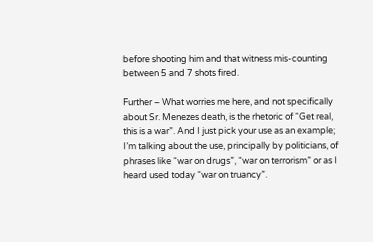before shooting him and that witness mis-counting between 5 and 7 shots fired.

Further – What worries me here, and not specifically about Sr. Menezes death, is the rhetoric of “Get real, this is a war”. And I just pick your use as an example; I’m talking about the use, principally by politicians, of phrases like “war on drugs”, “war on terrorism” or as I heard used today “war on truancy”.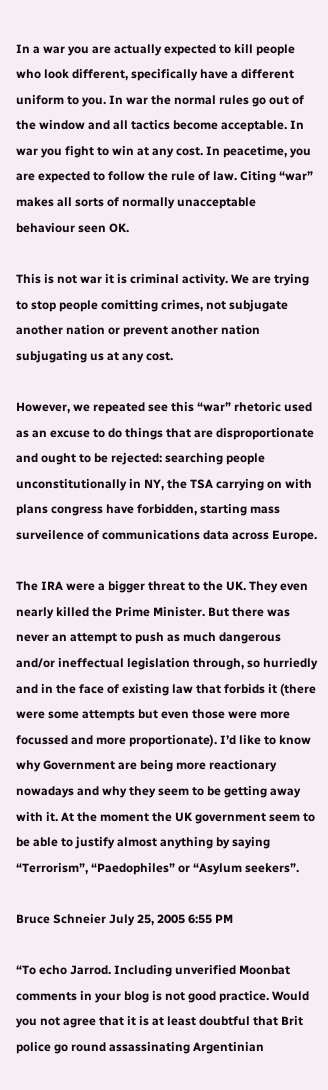In a war you are actually expected to kill people who look different, specifically have a different uniform to you. In war the normal rules go out of the window and all tactics become acceptable. In war you fight to win at any cost. In peacetime, you are expected to follow the rule of law. Citing “war” makes all sorts of normally unacceptable behaviour seen OK.

This is not war it is criminal activity. We are trying to stop people comitting crimes, not subjugate another nation or prevent another nation subjugating us at any cost.

However, we repeated see this “war” rhetoric used as an excuse to do things that are disproportionate and ought to be rejected: searching people unconstitutionally in NY, the TSA carrying on with plans congress have forbidden, starting mass surveilence of communications data across Europe.

The IRA were a bigger threat to the UK. They even nearly killed the Prime Minister. But there was never an attempt to push as much dangerous and/or ineffectual legislation through, so hurriedly and in the face of existing law that forbids it (there were some attempts but even those were more focussed and more proportionate). I’d like to know why Government are being more reactionary nowadays and why they seem to be getting away with it. At the moment the UK government seem to be able to justify almost anything by saying “Terrorism”, “Paedophiles” or “Asylum seekers”.

Bruce Schneier July 25, 2005 6:55 PM

“To echo Jarrod. Including unverified Moonbat comments in your blog is not good practice. Would you not agree that it is at least doubtful that Brit police go round assassinating Argentinian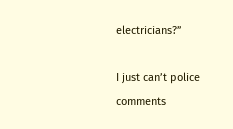electricians?”

I just can’t police comments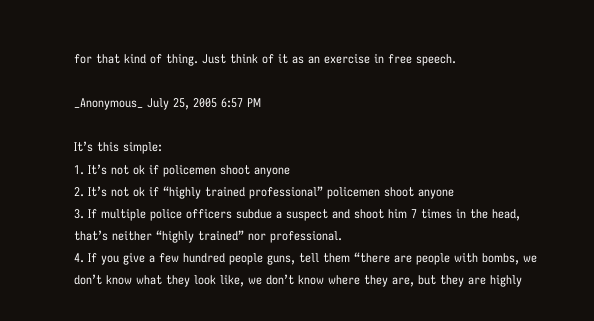for that kind of thing. Just think of it as an exercise in free speech.

_Anonymous_ July 25, 2005 6:57 PM

It’s this simple:
1. It’s not ok if policemen shoot anyone
2. It’s not ok if “highly trained professional” policemen shoot anyone
3. If multiple police officers subdue a suspect and shoot him 7 times in the head, that’s neither “highly trained” nor professional.
4. If you give a few hundred people guns, tell them “there are people with bombs, we don’t know what they look like, we don’t know where they are, but they are highly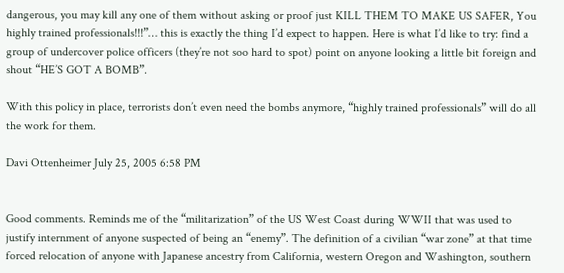dangerous, you may kill any one of them without asking or proof just KILL THEM TO MAKE US SAFER, You highly trained professionals!!!”… this is exactly the thing I’d expect to happen. Here is what I’d like to try: find a group of undercover police officers (they’re not soo hard to spot) point on anyone looking a little bit foreign and shout “HE’S GOT A BOMB”.

With this policy in place, terrorists don’t even need the bombs anymore, “highly trained professionals” will do all the work for them.

Davi Ottenheimer July 25, 2005 6:58 PM


Good comments. Reminds me of the “militarization” of the US West Coast during WWII that was used to justify internment of anyone suspected of being an “enemy”. The definition of a civilian “war zone” at that time forced relocation of anyone with Japanese ancestry from California, western Oregon and Washington, southern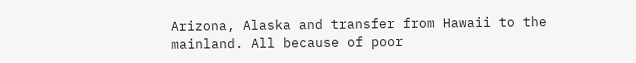Arizona, Alaska and transfer from Hawaii to the mainland. All because of poor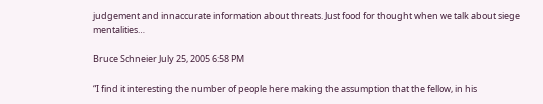judgement and innaccurate information about threats. Just food for thought when we talk about siege mentalities…

Bruce Schneier July 25, 2005 6:58 PM

“I find it interesting the number of people here making the assumption that the fellow, in his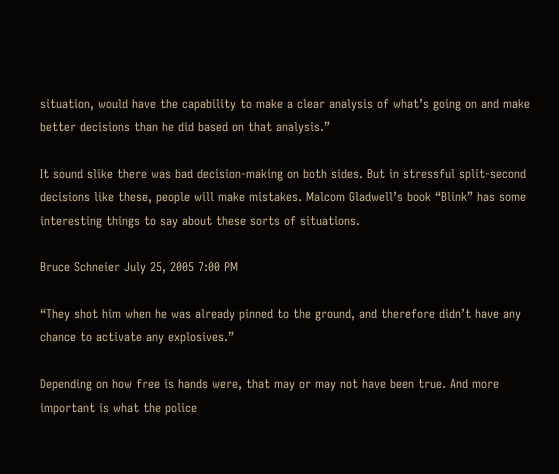situation, would have the capability to make a clear analysis of what’s going on and make better decisions than he did based on that analysis.”

It sound slike there was bad decision-making on both sides. But in stressful split-second decisions like these, people will make mistakes. Malcom Gladwell’s book “Blink” has some interesting things to say about these sorts of situations.

Bruce Schneier July 25, 2005 7:00 PM

“They shot him when he was already pinned to the ground, and therefore didn’t have any chance to activate any explosives.”

Depending on how free is hands were, that may or may not have been true. And more important is what the police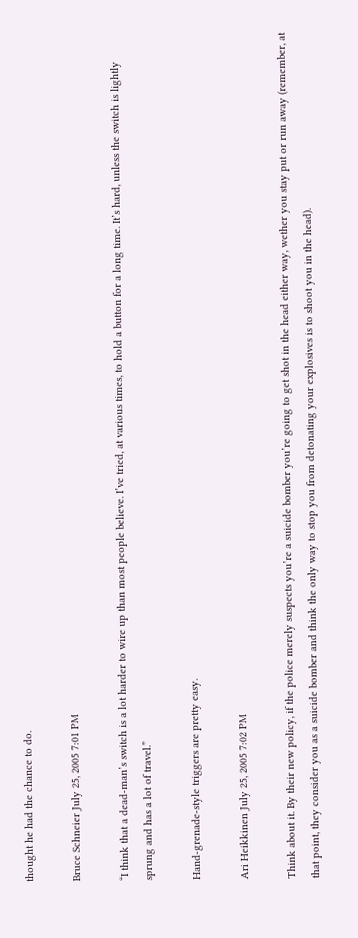thought he had the chance to do.

Bruce Schneier July 25, 2005 7:01 PM

“I think that a dead-man’s switch is a lot harder to wire up than most people believe. I’ve tried, at various times, to hold a button for a long time. It’s hard, unless the switch is lightly sprung and has a lot of travel.”

Hand-grenade-style triggers are pretty easy.

Ari Heikkinen July 25, 2005 7:02 PM

Think about it. By their new policy, if the police merely suspects you’re a suicide bomber you’re going to get shot in the head either way, wether you stay put or run away (remember, at that point, they consider you as a suicide bomber and think the only way to stop you from detonating your explosives is to shoot you in the head).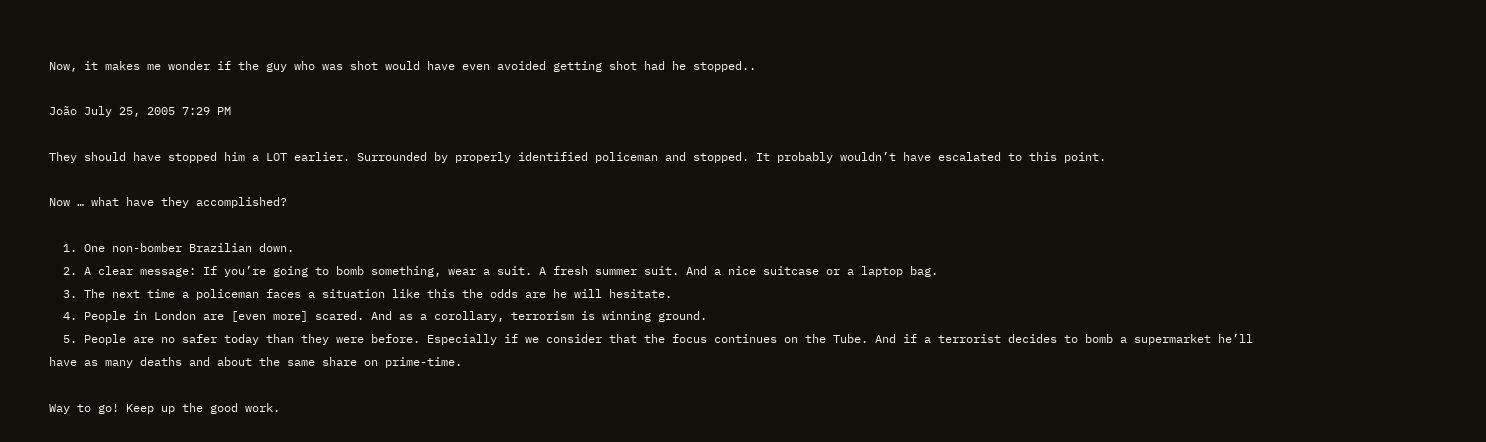Now, it makes me wonder if the guy who was shot would have even avoided getting shot had he stopped..

João July 25, 2005 7:29 PM

They should have stopped him a LOT earlier. Surrounded by properly identified policeman and stopped. It probably wouldn’t have escalated to this point.

Now … what have they accomplished?

  1. One non-bomber Brazilian down.
  2. A clear message: If you’re going to bomb something, wear a suit. A fresh summer suit. And a nice suitcase or a laptop bag.
  3. The next time a policeman faces a situation like this the odds are he will hesitate.
  4. People in London are [even more] scared. And as a corollary, terrorism is winning ground.
  5. People are no safer today than they were before. Especially if we consider that the focus continues on the Tube. And if a terrorist decides to bomb a supermarket he’ll have as many deaths and about the same share on prime-time.

Way to go! Keep up the good work.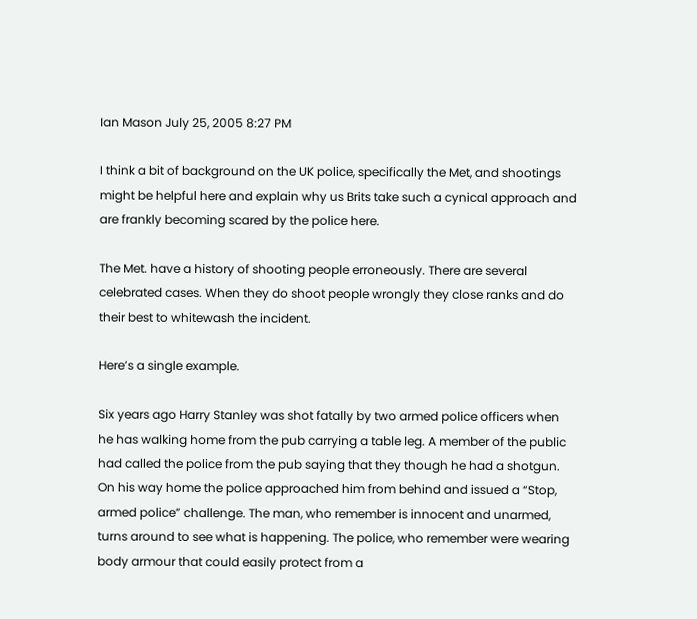Ian Mason July 25, 2005 8:27 PM

I think a bit of background on the UK police, specifically the Met, and shootings might be helpful here and explain why us Brits take such a cynical approach and are frankly becoming scared by the police here.

The Met. have a history of shooting people erroneously. There are several celebrated cases. When they do shoot people wrongly they close ranks and do their best to whitewash the incident.

Here’s a single example.

Six years ago Harry Stanley was shot fatally by two armed police officers when he has walking home from the pub carrying a table leg. A member of the public had called the police from the pub saying that they though he had a shotgun. On his way home the police approached him from behind and issued a “Stop, armed police” challenge. The man, who remember is innocent and unarmed, turns around to see what is happening. The police, who remember were wearing body armour that could easily protect from a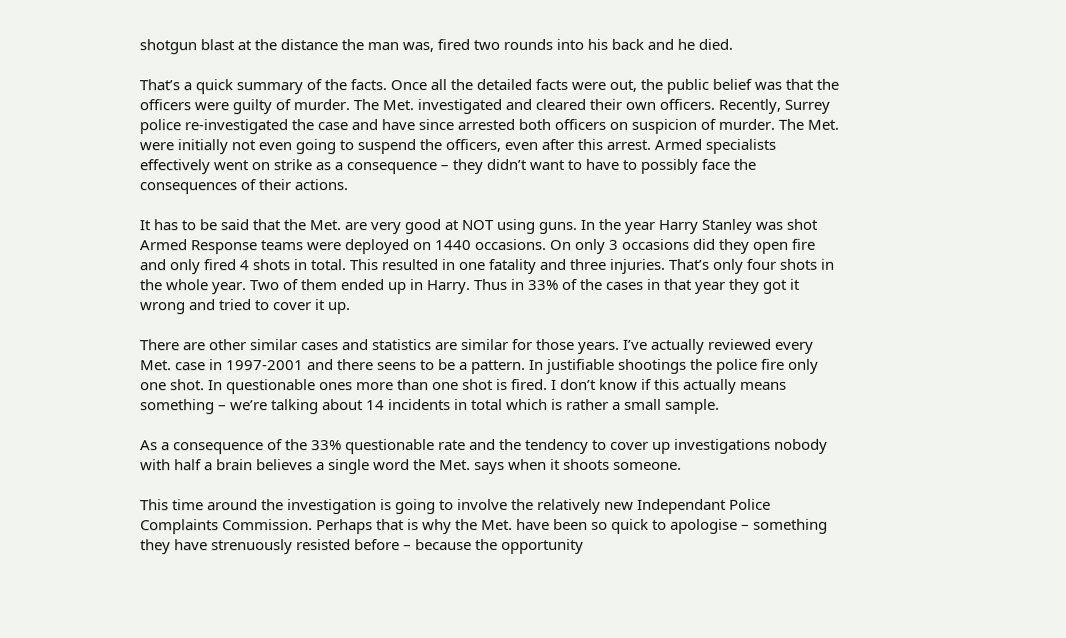shotgun blast at the distance the man was, fired two rounds into his back and he died.

That’s a quick summary of the facts. Once all the detailed facts were out, the public belief was that the officers were guilty of murder. The Met. investigated and cleared their own officers. Recently, Surrey police re-investigated the case and have since arrested both officers on suspicion of murder. The Met. were initially not even going to suspend the officers, even after this arrest. Armed specialists effectively went on strike as a consequence – they didn’t want to have to possibly face the consequences of their actions.

It has to be said that the Met. are very good at NOT using guns. In the year Harry Stanley was shot Armed Response teams were deployed on 1440 occasions. On only 3 occasions did they open fire and only fired 4 shots in total. This resulted in one fatality and three injuries. That’s only four shots in the whole year. Two of them ended up in Harry. Thus in 33% of the cases in that year they got it wrong and tried to cover it up.

There are other similar cases and statistics are similar for those years. I’ve actually reviewed every Met. case in 1997-2001 and there seens to be a pattern. In justifiable shootings the police fire only one shot. In questionable ones more than one shot is fired. I don’t know if this actually means something – we’re talking about 14 incidents in total which is rather a small sample.

As a consequence of the 33% questionable rate and the tendency to cover up investigations nobody with half a brain believes a single word the Met. says when it shoots someone.

This time around the investigation is going to involve the relatively new Independant Police Complaints Commission. Perhaps that is why the Met. have been so quick to apologise – something they have strenuously resisted before – because the opportunity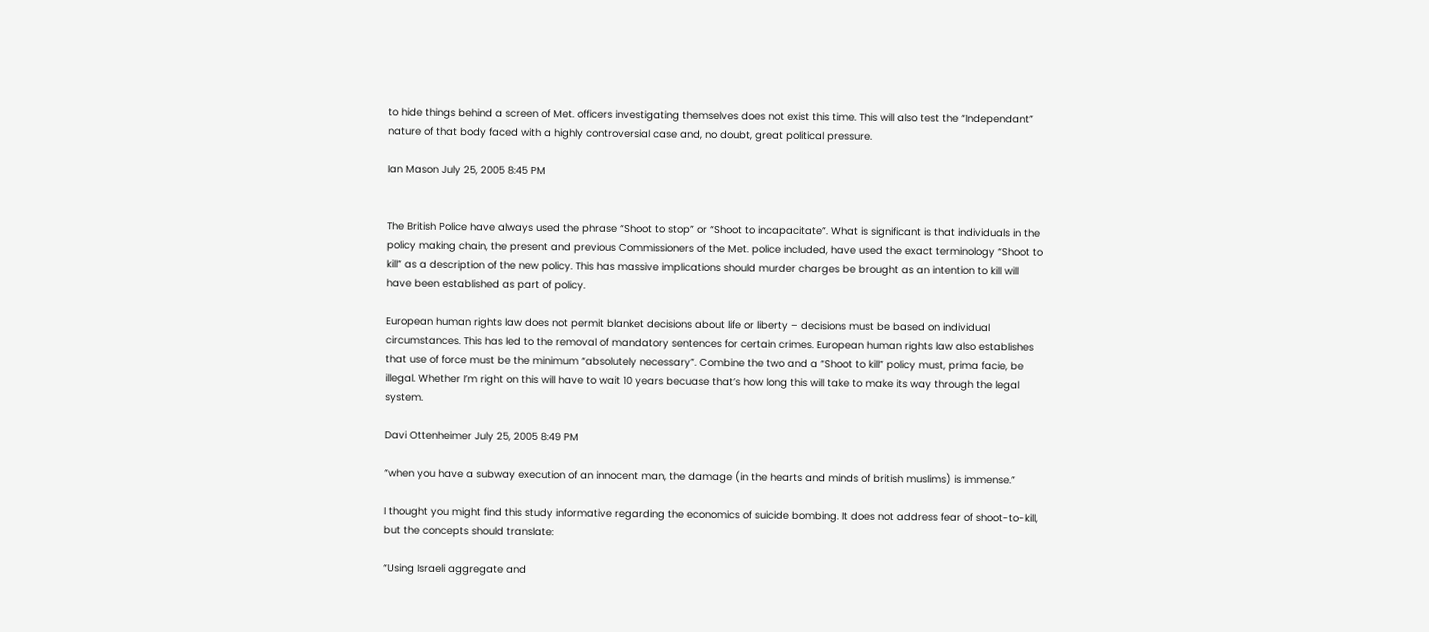to hide things behind a screen of Met. officers investigating themselves does not exist this time. This will also test the “Independant” nature of that body faced with a highly controversial case and, no doubt, great political pressure.

Ian Mason July 25, 2005 8:45 PM


The British Police have always used the phrase “Shoot to stop” or “Shoot to incapacitate”. What is significant is that individuals in the policy making chain, the present and previous Commissioners of the Met. police included, have used the exact terminology “Shoot to kill” as a description of the new policy. This has massive implications should murder charges be brought as an intention to kill will have been established as part of policy.

European human rights law does not permit blanket decisions about life or liberty – decisions must be based on individual circumstances. This has led to the removal of mandatory sentences for certain crimes. European human rights law also establishes that use of force must be the minimum “absolutely necessary”. Combine the two and a “Shoot to kill” policy must, prima facie, be illegal. Whether I’m right on this will have to wait 10 years becuase that’s how long this will take to make its way through the legal system.

Davi Ottenheimer July 25, 2005 8:49 PM

“when you have a subway execution of an innocent man, the damage (in the hearts and minds of british muslims) is immense.”

I thought you might find this study informative regarding the economics of suicide bombing. It does not address fear of shoot-to-kill, but the concepts should translate:

“Using Israeli aggregate and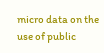micro data on the use of public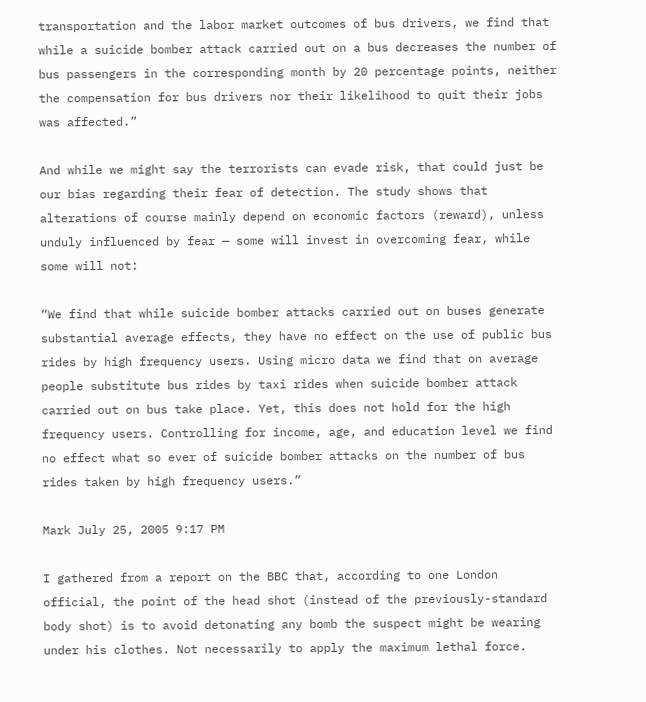transportation and the labor market outcomes of bus drivers, we find that while a suicide bomber attack carried out on a bus decreases the number of bus passengers in the corresponding month by 20 percentage points, neither the compensation for bus drivers nor their likelihood to quit their jobs was affected.”

And while we might say the terrorists can evade risk, that could just be our bias regarding their fear of detection. The study shows that alterations of course mainly depend on economic factors (reward), unless unduly influenced by fear — some will invest in overcoming fear, while some will not:

“We find that while suicide bomber attacks carried out on buses generate substantial average effects, they have no effect on the use of public bus rides by high frequency users. Using micro data we find that on average people substitute bus rides by taxi rides when suicide bomber attack carried out on bus take place. Yet, this does not hold for the high frequency users. Controlling for income, age, and education level we find no effect what so ever of suicide bomber attacks on the number of bus rides taken by high frequency users.”

Mark July 25, 2005 9:17 PM

I gathered from a report on the BBC that, according to one London official, the point of the head shot (instead of the previously-standard body shot) is to avoid detonating any bomb the suspect might be wearing under his clothes. Not necessarily to apply the maximum lethal force.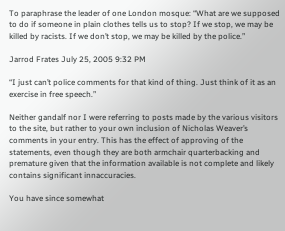To paraphrase the leader of one London mosque: “What are we supposed to do if someone in plain clothes tells us to stop? If we stop, we may be killed by racists. If we don’t stop, we may be killed by the police.”

Jarrod Frates July 25, 2005 9:32 PM

“I just can’t police comments for that kind of thing. Just think of it as an exercise in free speech.”

Neither gandalf nor I were referring to posts made by the various visitors to the site, but rather to your own inclusion of Nicholas Weaver’s comments in your entry. This has the effect of approving of the statements, even though they are both armchair quarterbacking and premature given that the information available is not complete and likely contains significant innaccuracies.

You have since somewhat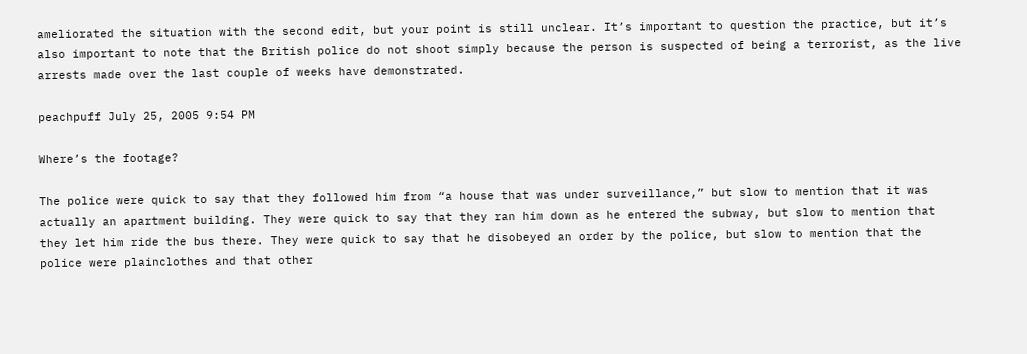ameliorated the situation with the second edit, but your point is still unclear. It’s important to question the practice, but it’s also important to note that the British police do not shoot simply because the person is suspected of being a terrorist, as the live arrests made over the last couple of weeks have demonstrated.

peachpuff July 25, 2005 9:54 PM

Where’s the footage?

The police were quick to say that they followed him from “a house that was under surveillance,” but slow to mention that it was actually an apartment building. They were quick to say that they ran him down as he entered the subway, but slow to mention that they let him ride the bus there. They were quick to say that he disobeyed an order by the police, but slow to mention that the police were plainclothes and that other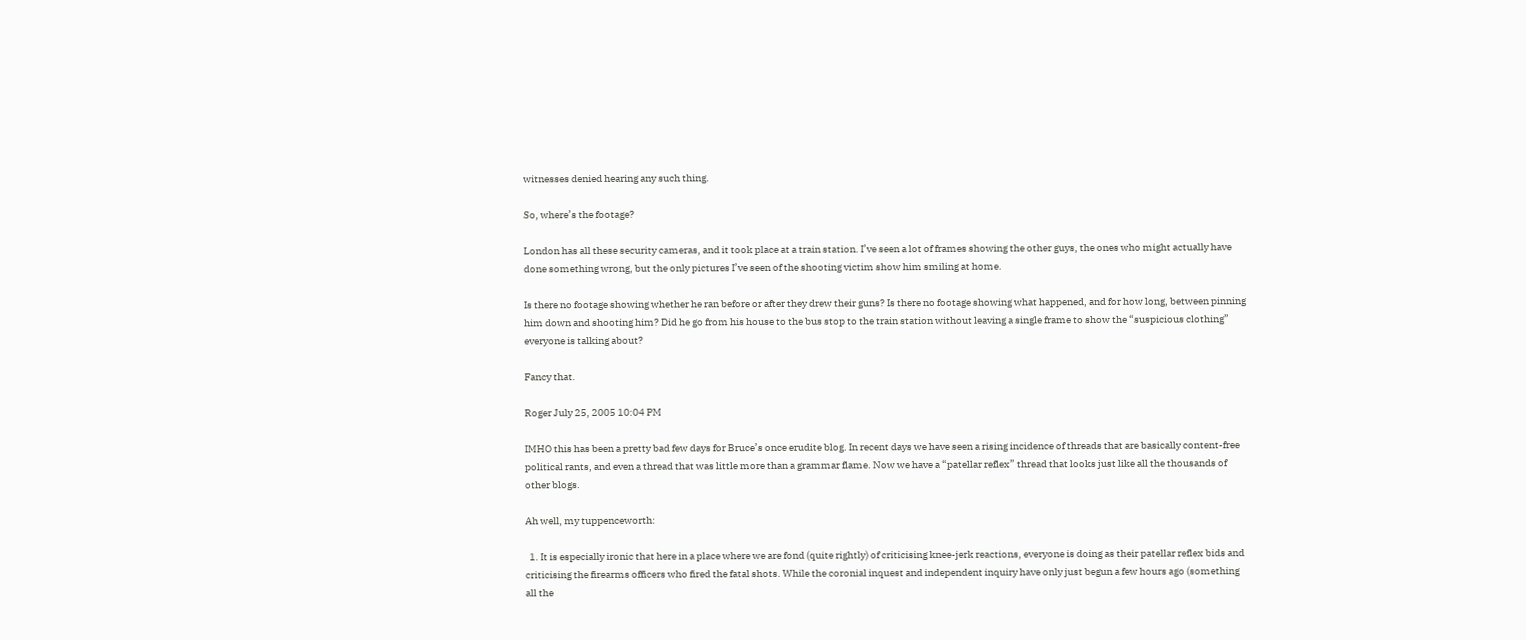witnesses denied hearing any such thing.

So, where’s the footage?

London has all these security cameras, and it took place at a train station. I’ve seen a lot of frames showing the other guys, the ones who might actually have done something wrong, but the only pictures I’ve seen of the shooting victim show him smiling at home.

Is there no footage showing whether he ran before or after they drew their guns? Is there no footage showing what happened, and for how long, between pinning him down and shooting him? Did he go from his house to the bus stop to the train station without leaving a single frame to show the “suspicious clothing” everyone is talking about?

Fancy that.

Roger July 25, 2005 10:04 PM

IMHO this has been a pretty bad few days for Bruce’s once erudite blog. In recent days we have seen a rising incidence of threads that are basically content-free political rants, and even a thread that was little more than a grammar flame. Now we have a “patellar reflex” thread that looks just like all the thousands of other blogs.

Ah well, my tuppenceworth:

  1. It is especially ironic that here in a place where we are fond (quite rightly) of criticising knee-jerk reactions, everyone is doing as their patellar reflex bids and criticising the firearms officers who fired the fatal shots. While the coronial inquest and independent inquiry have only just begun a few hours ago (something all the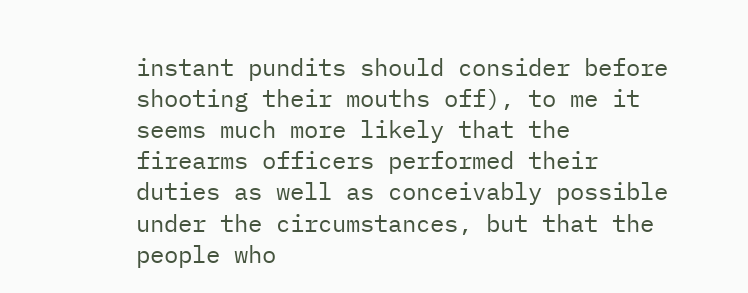instant pundits should consider before shooting their mouths off), to me it seems much more likely that the firearms officers performed their duties as well as conceivably possible under the circumstances, but that the people who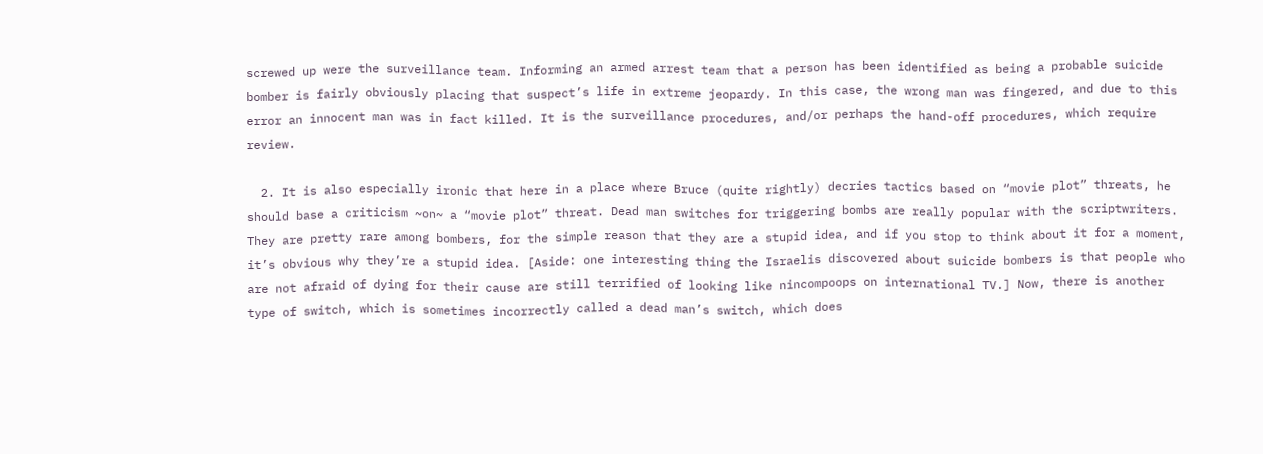screwed up were the surveillance team. Informing an armed arrest team that a person has been identified as being a probable suicide bomber is fairly obviously placing that suspect’s life in extreme jeopardy. In this case, the wrong man was fingered, and due to this error an innocent man was in fact killed. It is the surveillance procedures, and/or perhaps the hand-off procedures, which require review.

  2. It is also especially ironic that here in a place where Bruce (quite rightly) decries tactics based on “movie plot” threats, he should base a criticism ~on~ a “movie plot” threat. Dead man switches for triggering bombs are really popular with the scriptwriters. They are pretty rare among bombers, for the simple reason that they are a stupid idea, and if you stop to think about it for a moment, it’s obvious why they’re a stupid idea. [Aside: one interesting thing the Israelis discovered about suicide bombers is that people who are not afraid of dying for their cause are still terrified of looking like nincompoops on international TV.] Now, there is another type of switch, which is sometimes incorrectly called a dead man’s switch, which does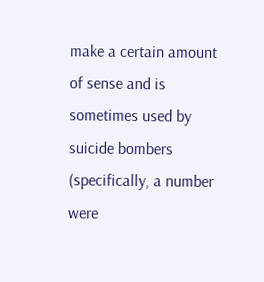make a certain amount of sense and is sometimes used by suicide bombers (specifically, a number were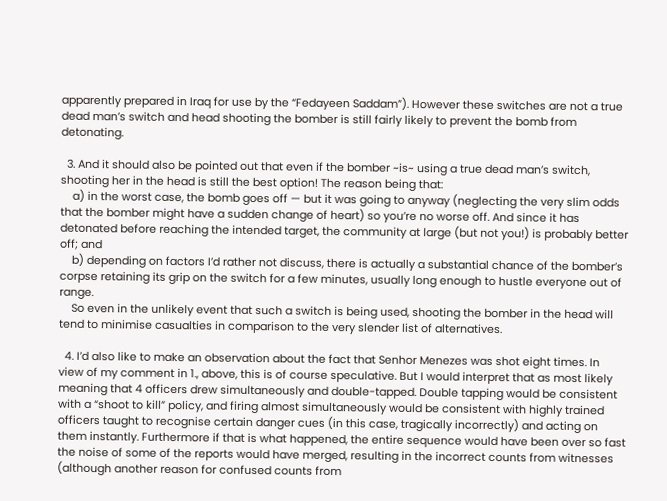apparently prepared in Iraq for use by the “Fedayeen Saddam”). However these switches are not a true dead man’s switch and head shooting the bomber is still fairly likely to prevent the bomb from detonating.

  3. And it should also be pointed out that even if the bomber ~is~ using a true dead man’s switch, shooting her in the head is still the best option! The reason being that:
    a) in the worst case, the bomb goes off — but it was going to anyway (neglecting the very slim odds that the bomber might have a sudden change of heart) so you’re no worse off. And since it has detonated before reaching the intended target, the community at large (but not you!) is probably better off; and
    b) depending on factors I’d rather not discuss, there is actually a substantial chance of the bomber’s corpse retaining its grip on the switch for a few minutes, usually long enough to hustle everyone out of range.
    So even in the unlikely event that such a switch is being used, shooting the bomber in the head will tend to minimise casualties in comparison to the very slender list of alternatives.

  4. I’d also like to make an observation about the fact that Senhor Menezes was shot eight times. In view of my comment in 1., above, this is of course speculative. But I would interpret that as most likely meaning that 4 officers drew simultaneously and double-tapped. Double tapping would be consistent with a “shoot to kill” policy, and firing almost simultaneously would be consistent with highly trained officers taught to recognise certain danger cues (in this case, tragically incorrectly) and acting on them instantly. Furthermore if that is what happened, the entire sequence would have been over so fast the noise of some of the reports would have merged, resulting in the incorrect counts from witnesses (although another reason for confused counts from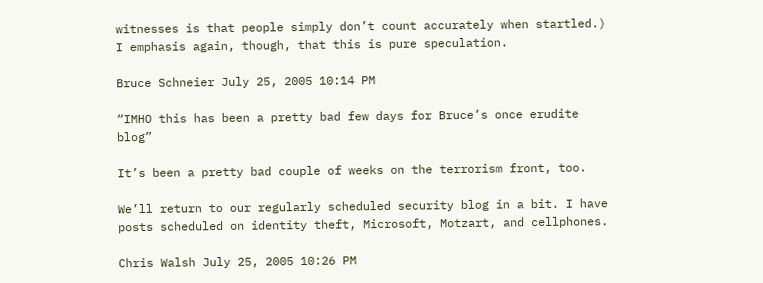witnesses is that people simply don’t count accurately when startled.) I emphasis again, though, that this is pure speculation.

Bruce Schneier July 25, 2005 10:14 PM

“IMHO this has been a pretty bad few days for Bruce’s once erudite blog”

It’s been a pretty bad couple of weeks on the terrorism front, too.

We’ll return to our regularly scheduled security blog in a bit. I have posts scheduled on identity theft, Microsoft, Motzart, and cellphones.

Chris Walsh July 25, 2005 10:26 PM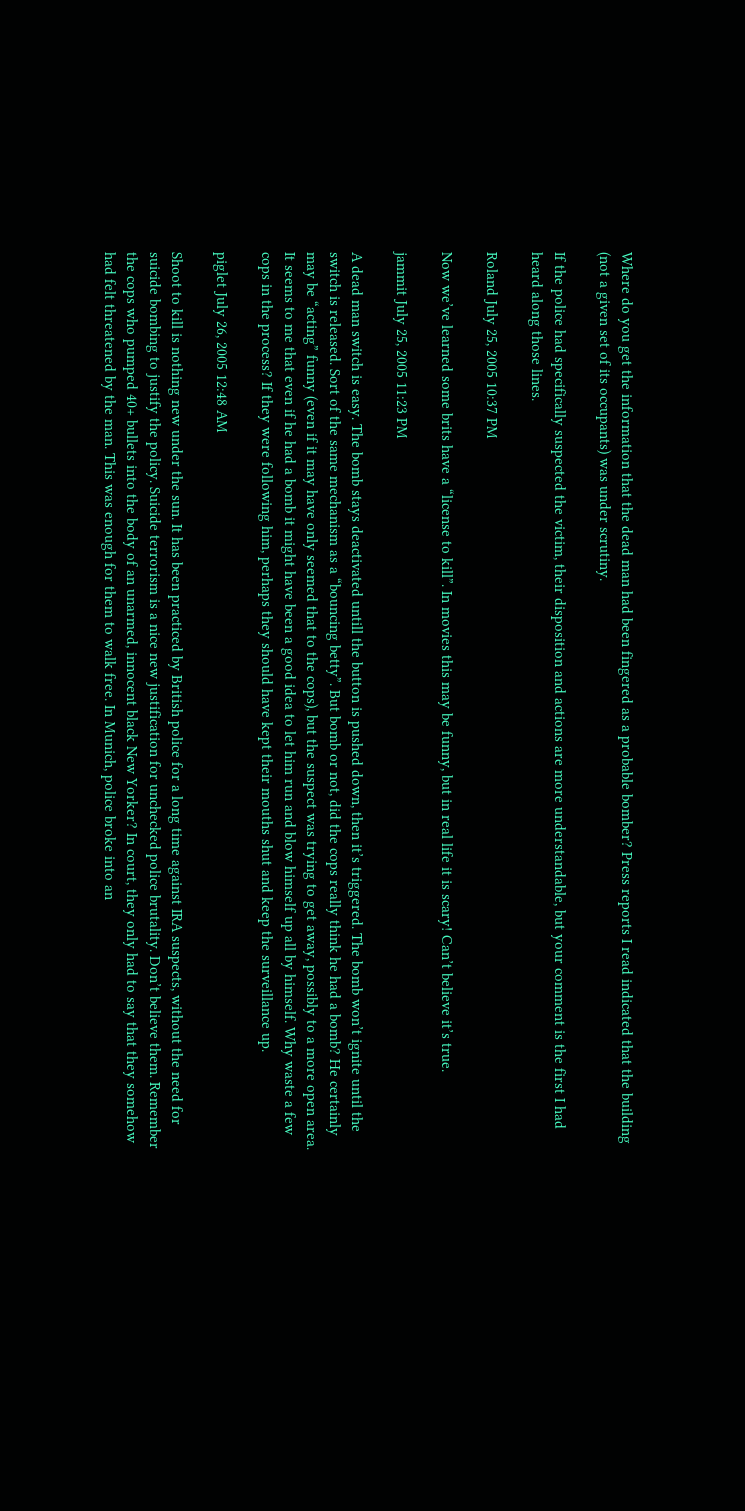Where do you get the information that the dead man had been fingered as a probable bomber? Press reports I read indicated that the building (not a given set of its occupants) was under scrutiny.

If the police had specifically suspected the victim, their disposition and actions are more understandable, but your comment is the first I had heard along those lines.

Roland July 25, 2005 10:37 PM

Now we’ve learned some brits have a “license to kill”. In movies this may be funny, but in real life it is scary! Can’t believe it’s true.

jammit July 25, 2005 11:23 PM

A dead man switch is easy. The bomb stays deactivated untill the button is pushed down, then it’s triggered. The bomb won’t ignite until the switch is released. Sort of the same mechanism as a “bouncing betty”. But bomb or not, did the cops really think he had a bomb? He certainly may be “acting” funny (even if it may have only seemed that to the cops), but the suspect was trying to get away, possibly to a more open area. It seems to me that even if he had a bomb it might have been a good idea to let him run and blow himself up all by himself. Why waste a few cops in the process? If they were following him, perhaps they should have kept their mouths shut and keep the surveillance up.

piglet July 26, 2005 12:48 AM

Shoot to kill is nothing new under the sun. It has been practiced by British police for a long time against IRA suspects, without the need for suicide bombing to justify the policy. Suicide terrorism is a nice new justification for unchecked police brutality. Don’t believe them. Remember the cops who pumped 40+ bullets into the body of an unarmed, innocent black New Yorker? In court, they only had to say that they somehow had felt threatened by the man. This was enough for them to walk free. In Munich, police broke into an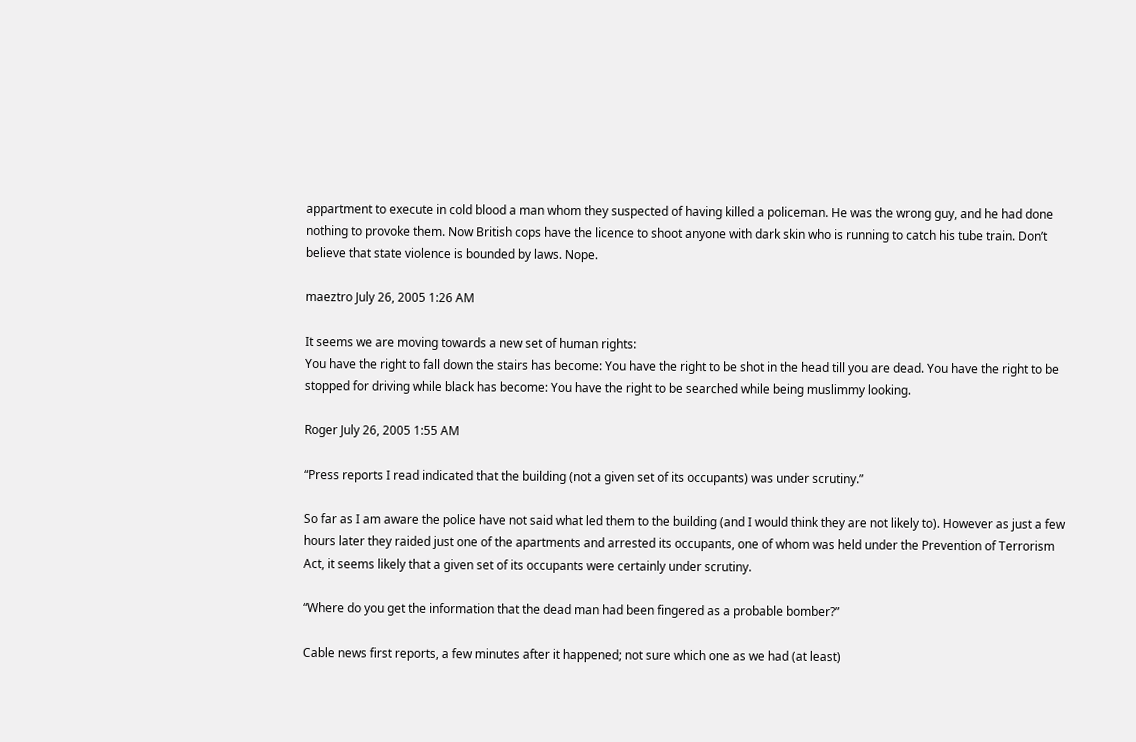appartment to execute in cold blood a man whom they suspected of having killed a policeman. He was the wrong guy, and he had done nothing to provoke them. Now British cops have the licence to shoot anyone with dark skin who is running to catch his tube train. Don’t believe that state violence is bounded by laws. Nope.

maeztro July 26, 2005 1:26 AM

It seems we are moving towards a new set of human rights:
You have the right to fall down the stairs has become: You have the right to be shot in the head till you are dead. You have the right to be stopped for driving while black has become: You have the right to be searched while being muslimmy looking.

Roger July 26, 2005 1:55 AM

“Press reports I read indicated that the building (not a given set of its occupants) was under scrutiny.”

So far as I am aware the police have not said what led them to the building (and I would think they are not likely to). However as just a few hours later they raided just one of the apartments and arrested its occupants, one of whom was held under the Prevention of Terrorism Act, it seems likely that a given set of its occupants were certainly under scrutiny.

“Where do you get the information that the dead man had been fingered as a probable bomber?”

Cable news first reports, a few minutes after it happened; not sure which one as we had (at least)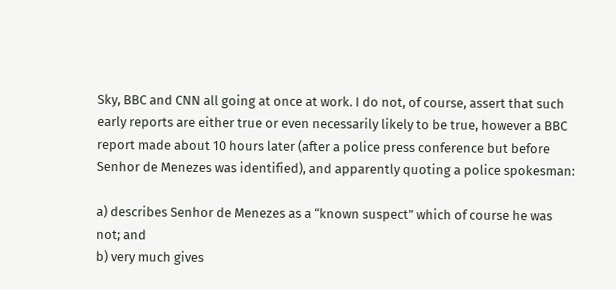Sky, BBC and CNN all going at once at work. I do not, of course, assert that such early reports are either true or even necessarily likely to be true, however a BBC report made about 10 hours later (after a police press conference but before Senhor de Menezes was identified), and apparently quoting a police spokesman:

a) describes Senhor de Menezes as a “known suspect” which of course he was not; and
b) very much gives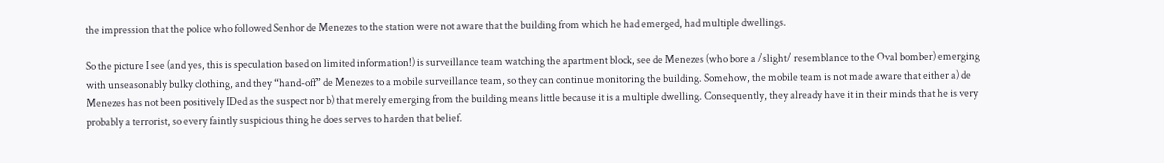the impression that the police who followed Senhor de Menezes to the station were not aware that the building from which he had emerged, had multiple dwellings.

So the picture I see (and yes, this is speculation based on limited information!) is surveillance team watching the apartment block, see de Menezes (who bore a /slight/ resemblance to the Oval bomber) emerging with unseasonably bulky clothing, and they “hand-off” de Menezes to a mobile surveillance team, so they can continue monitoring the building. Somehow, the mobile team is not made aware that either a) de Menezes has not been positively IDed as the suspect nor b) that merely emerging from the building means little because it is a multiple dwelling. Consequently, they already have it in their minds that he is very probably a terrorist, so every faintly suspicious thing he does serves to harden that belief.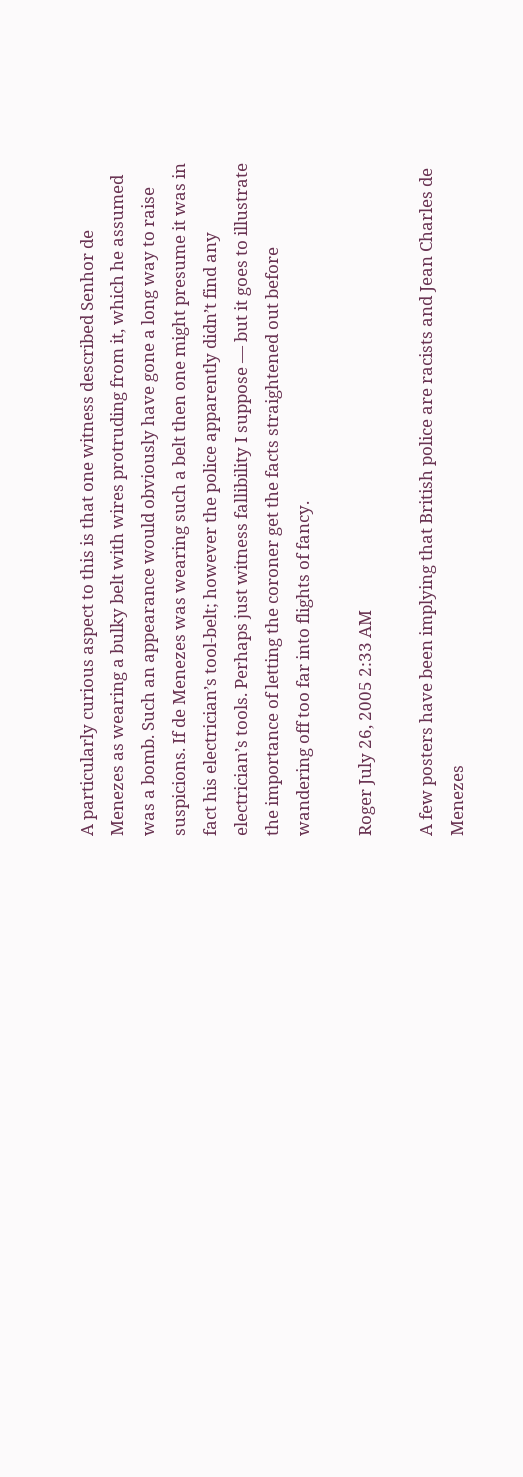A particularly curious aspect to this is that one witness described Senhor de Menezes as wearing a bulky belt with wires protruding from it, which he assumed was a bomb. Such an appearance would obviously have gone a long way to raise suspicions. If de Menezes was wearing such a belt then one might presume it was in fact his electrician’s tool-belt; however the police apparently didn’t find any electrician’s tools. Perhaps just witness fallibility I suppose — but it goes to illustrate the importance of letting the coroner get the facts straightened out before wandering off too far into flights of fancy.

Roger July 26, 2005 2:33 AM

A few posters have been implying that British police are racists and Jean Charles de Menezes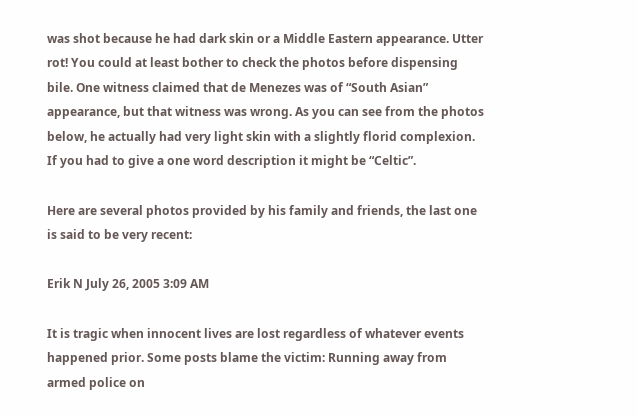was shot because he had dark skin or a Middle Eastern appearance. Utter rot! You could at least bother to check the photos before dispensing bile. One witness claimed that de Menezes was of “South Asian” appearance, but that witness was wrong. As you can see from the photos below, he actually had very light skin with a slightly florid complexion. If you had to give a one word description it might be “Celtic”.

Here are several photos provided by his family and friends, the last one is said to be very recent:

Erik N July 26, 2005 3:09 AM

It is tragic when innocent lives are lost regardless of whatever events happened prior. Some posts blame the victim: Running away from armed police on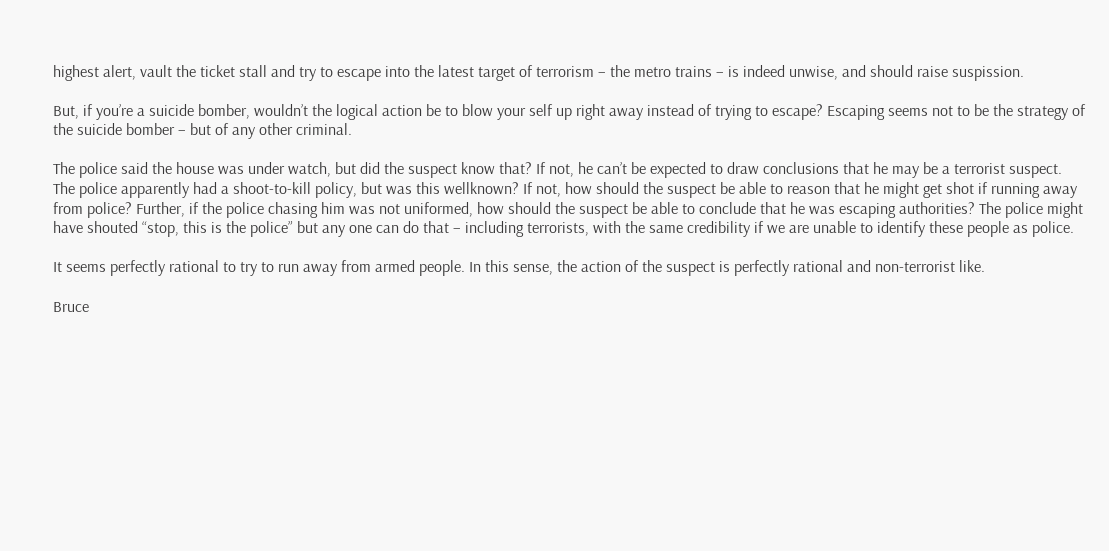highest alert, vault the ticket stall and try to escape into the latest target of terrorism – the metro trains – is indeed unwise, and should raise suspission.

But, if you’re a suicide bomber, wouldn’t the logical action be to blow your self up right away instead of trying to escape? Escaping seems not to be the strategy of the suicide bomber – but of any other criminal.

The police said the house was under watch, but did the suspect know that? If not, he can’t be expected to draw conclusions that he may be a terrorist suspect. The police apparently had a shoot-to-kill policy, but was this wellknown? If not, how should the suspect be able to reason that he might get shot if running away from police? Further, if the police chasing him was not uniformed, how should the suspect be able to conclude that he was escaping authorities? The police might have shouted “stop, this is the police” but any one can do that – including terrorists, with the same credibility if we are unable to identify these people as police.

It seems perfectly rational to try to run away from armed people. In this sense, the action of the suspect is perfectly rational and non-terrorist like.

Bruce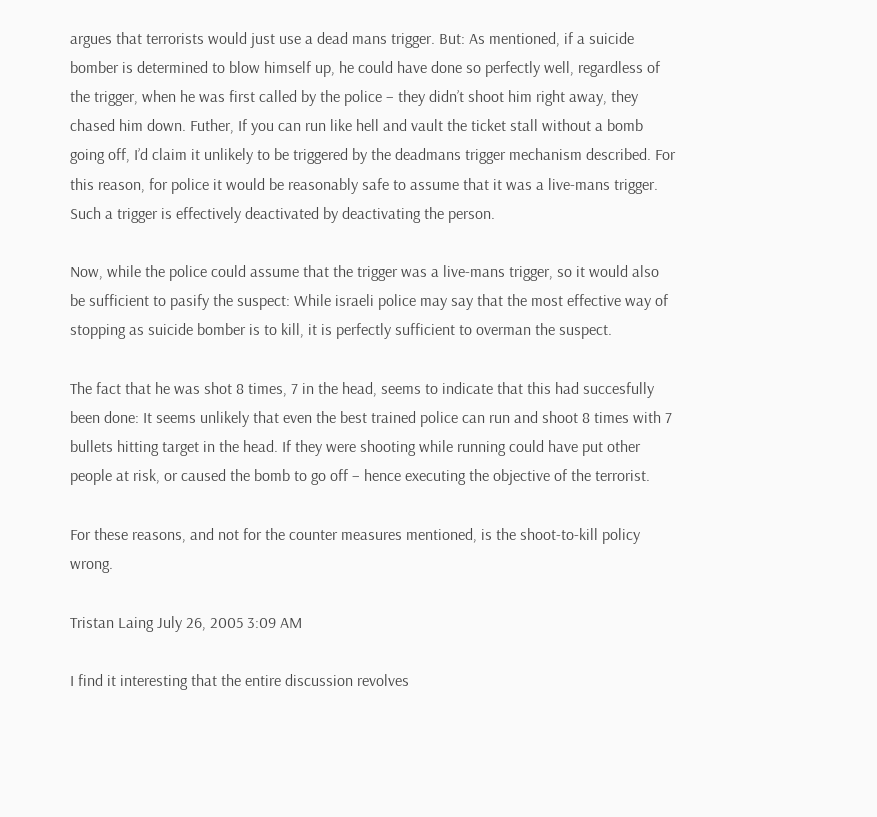argues that terrorists would just use a dead mans trigger. But: As mentioned, if a suicide bomber is determined to blow himself up, he could have done so perfectly well, regardless of the trigger, when he was first called by the police – they didn’t shoot him right away, they chased him down. Futher, If you can run like hell and vault the ticket stall without a bomb going off, I’d claim it unlikely to be triggered by the deadmans trigger mechanism described. For this reason, for police it would be reasonably safe to assume that it was a live-mans trigger. Such a trigger is effectively deactivated by deactivating the person.

Now, while the police could assume that the trigger was a live-mans trigger, so it would also be sufficient to pasify the suspect: While israeli police may say that the most effective way of stopping as suicide bomber is to kill, it is perfectly sufficient to overman the suspect.

The fact that he was shot 8 times, 7 in the head, seems to indicate that this had succesfully been done: It seems unlikely that even the best trained police can run and shoot 8 times with 7 bullets hitting target in the head. If they were shooting while running could have put other people at risk, or caused the bomb to go off – hence executing the objective of the terrorist.

For these reasons, and not for the counter measures mentioned, is the shoot-to-kill policy wrong.

Tristan Laing July 26, 2005 3:09 AM

I find it interesting that the entire discussion revolves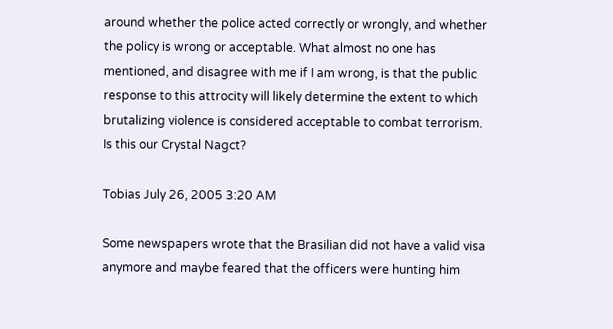around whether the police acted correctly or wrongly, and whether the policy is wrong or acceptable. What almost no one has mentioned, and disagree with me if I am wrong, is that the public response to this attrocity will likely determine the extent to which brutalizing violence is considered acceptable to combat terrorism. Is this our Crystal Nagct?

Tobias July 26, 2005 3:20 AM

Some newspapers wrote that the Brasilian did not have a valid visa anymore and maybe feared that the officers were hunting him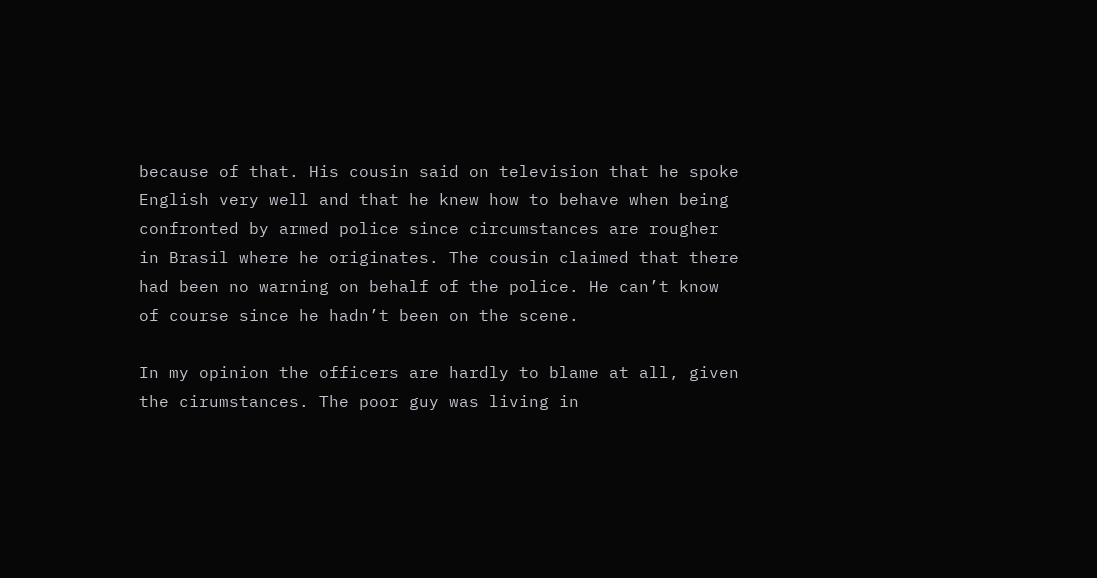because of that. His cousin said on television that he spoke English very well and that he knew how to behave when being confronted by armed police since circumstances are rougher in Brasil where he originates. The cousin claimed that there had been no warning on behalf of the police. He can’t know of course since he hadn’t been on the scene.

In my opinion the officers are hardly to blame at all, given the cirumstances. The poor guy was living in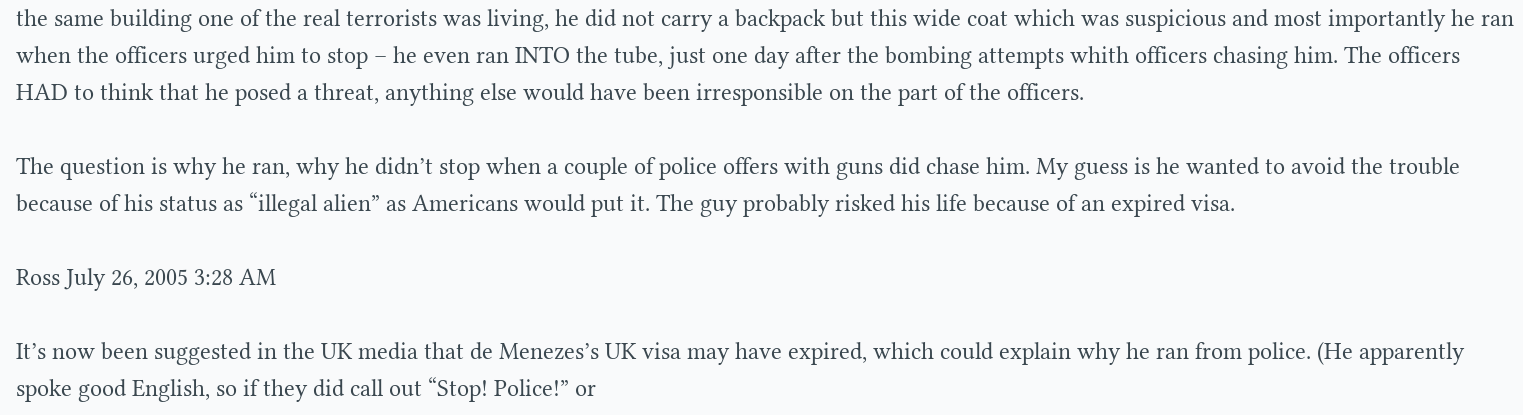the same building one of the real terrorists was living, he did not carry a backpack but this wide coat which was suspicious and most importantly he ran when the officers urged him to stop – he even ran INTO the tube, just one day after the bombing attempts whith officers chasing him. The officers HAD to think that he posed a threat, anything else would have been irresponsible on the part of the officers.

The question is why he ran, why he didn’t stop when a couple of police offers with guns did chase him. My guess is he wanted to avoid the trouble because of his status as “illegal alien” as Americans would put it. The guy probably risked his life because of an expired visa.

Ross July 26, 2005 3:28 AM

It’s now been suggested in the UK media that de Menezes’s UK visa may have expired, which could explain why he ran from police. (He apparently spoke good English, so if they did call out “Stop! Police!” or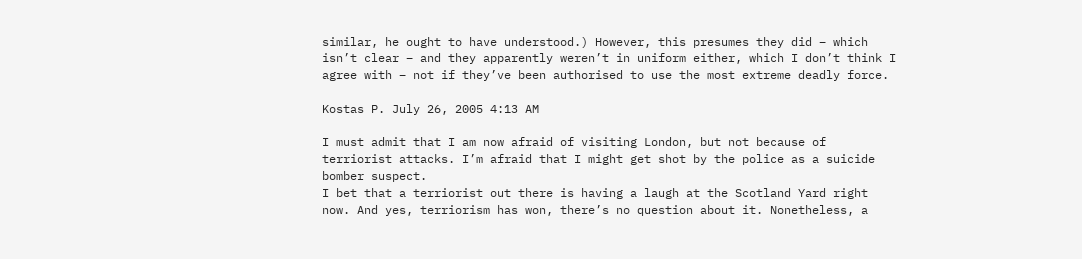similar, he ought to have understood.) However, this presumes they did – which isn’t clear – and they apparently weren’t in uniform either, which I don’t think I agree with – not if they’ve been authorised to use the most extreme deadly force.

Kostas P. July 26, 2005 4:13 AM

I must admit that I am now afraid of visiting London, but not because of terriorist attacks. I’m afraid that I might get shot by the police as a suicide bomber suspect.
I bet that a terriorist out there is having a laugh at the Scotland Yard right now. And yes, terriorism has won, there’s no question about it. Nonetheless, a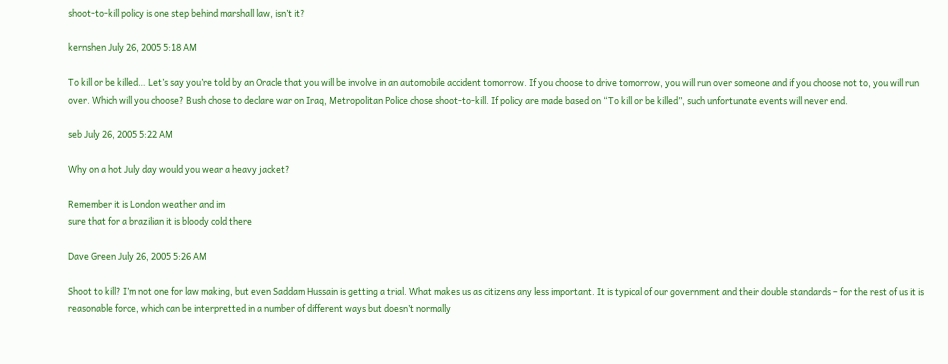shoot-to-kill policy is one step behind marshall law, isn’t it?

kernshen July 26, 2005 5:18 AM

To kill or be killed… Let’s say you’re told by an Oracle that you will be involve in an automobile accident tomorrow. If you choose to drive tomorrow, you will run over someone and if you choose not to, you will run over. Which will you choose? Bush chose to declare war on Iraq, Metropolitan Police chose shoot-to-kill. If policy are made based on “To kill or be killed”, such unfortunate events will never end.

seb July 26, 2005 5:22 AM

Why on a hot July day would you wear a heavy jacket?

Remember it is London weather and im
sure that for a brazilian it is bloody cold there

Dave Green July 26, 2005 5:26 AM

Shoot to kill? I’m not one for law making, but even Saddam Hussain is getting a trial. What makes us as citizens any less important. It is typical of our government and their double standards – for the rest of us it is reasonable force, which can be interpretted in a number of different ways but doesn’t normally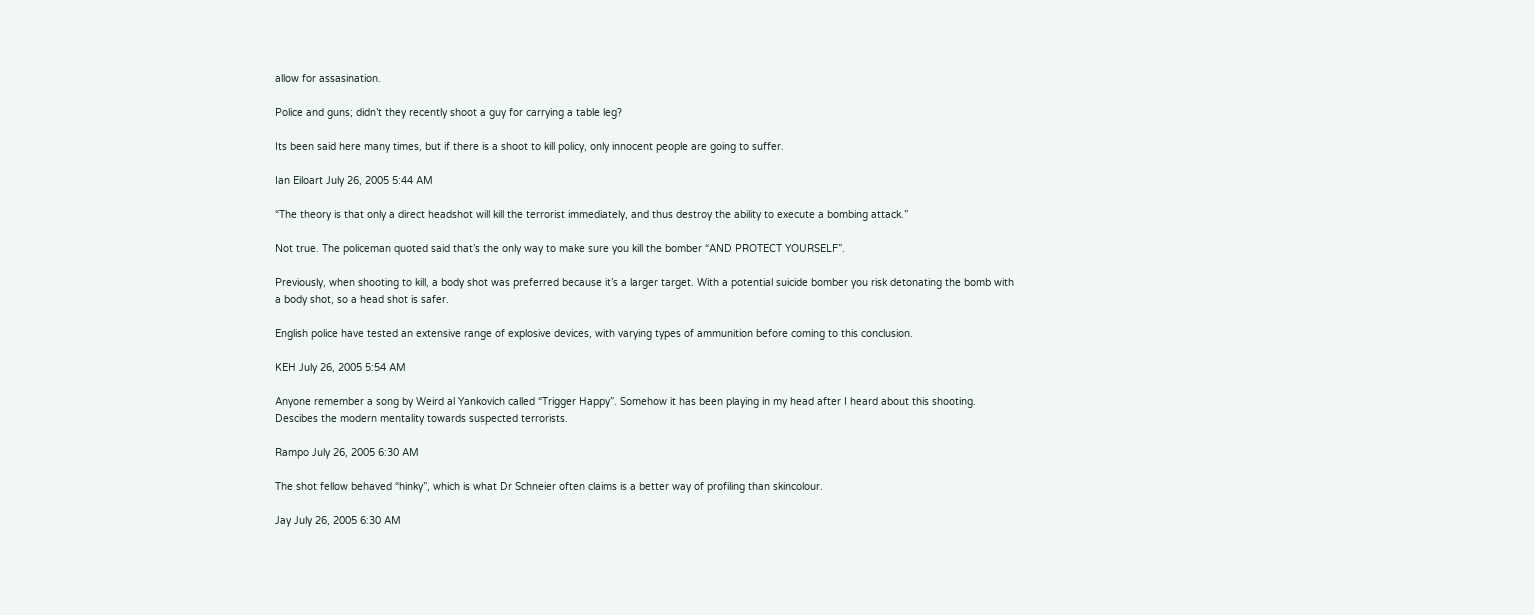allow for assasination.

Police and guns; didn’t they recently shoot a guy for carrying a table leg?

Its been said here many times, but if there is a shoot to kill policy, only innocent people are going to suffer.

Ian Eiloart July 26, 2005 5:44 AM

“The theory is that only a direct headshot will kill the terrorist immediately, and thus destroy the ability to execute a bombing attack.”

Not true. The policeman quoted said that’s the only way to make sure you kill the bomber “AND PROTECT YOURSELF”.

Previously, when shooting to kill, a body shot was preferred because it’s a larger target. With a potential suicide bomber you risk detonating the bomb with a body shot, so a head shot is safer.

English police have tested an extensive range of explosive devices, with varying types of ammunition before coming to this conclusion.

KEH July 26, 2005 5:54 AM

Anyone remember a song by Weird al Yankovich called “Trigger Happy”. Somehow it has been playing in my head after I heard about this shooting. Descibes the modern mentality towards suspected terrorists.

Rampo July 26, 2005 6:30 AM

The shot fellow behaved “hinky”, which is what Dr Schneier often claims is a better way of profiling than skincolour.

Jay July 26, 2005 6:30 AM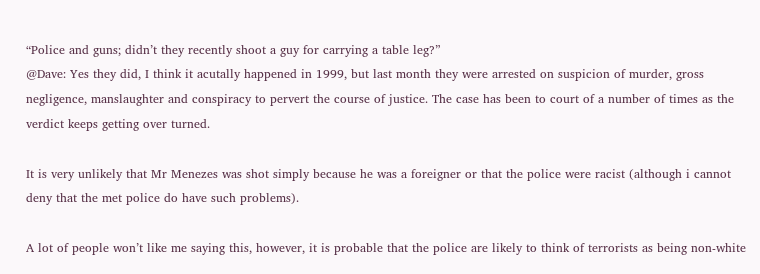“Police and guns; didn’t they recently shoot a guy for carrying a table leg?”
@Dave: Yes they did, I think it acutally happened in 1999, but last month they were arrested on suspicion of murder, gross negligence, manslaughter and conspiracy to pervert the course of justice. The case has been to court of a number of times as the verdict keeps getting over turned.

It is very unlikely that Mr Menezes was shot simply because he was a foreigner or that the police were racist (although i cannot deny that the met police do have such problems).

A lot of people won’t like me saying this, however, it is probable that the police are likely to think of terrorists as being non-white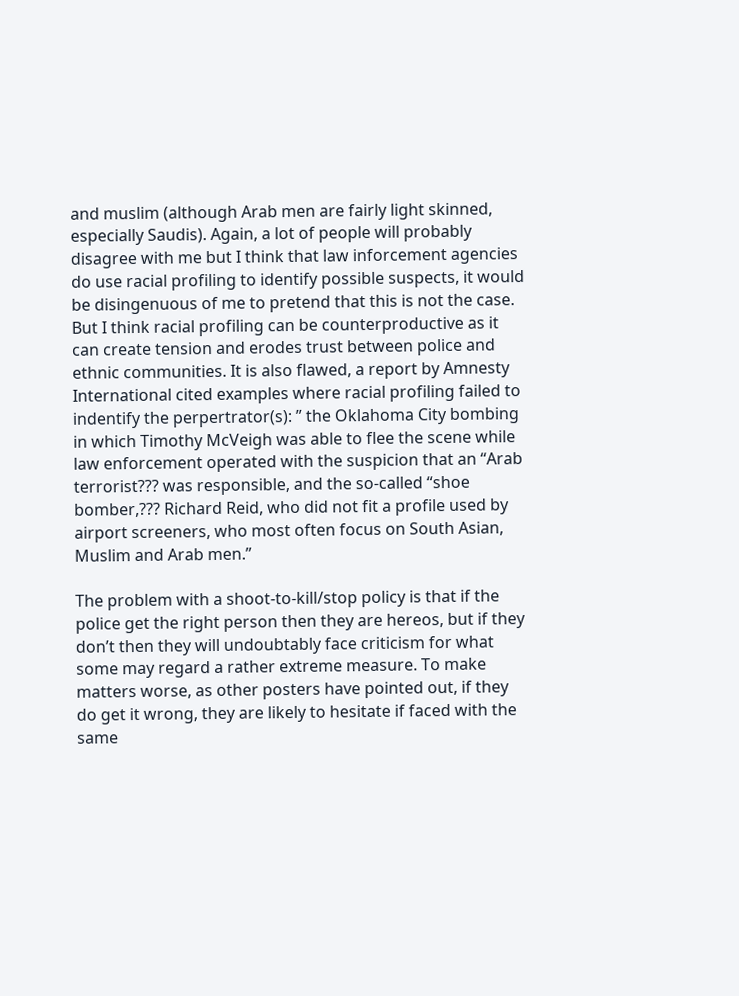and muslim (although Arab men are fairly light skinned, especially Saudis). Again, a lot of people will probably disagree with me but I think that law inforcement agencies do use racial profiling to identify possible suspects, it would be disingenuous of me to pretend that this is not the case. But I think racial profiling can be counterproductive as it can create tension and erodes trust between police and ethnic communities. It is also flawed, a report by Amnesty International cited examples where racial profiling failed to indentify the perpertrator(s): ” the Oklahoma City bombing in which Timothy McVeigh was able to flee the scene while law enforcement operated with the suspicion that an “Arab terrorist??? was responsible, and the so-called “shoe bomber,??? Richard Reid, who did not fit a profile used by airport screeners, who most often focus on South Asian, Muslim and Arab men.”

The problem with a shoot-to-kill/stop policy is that if the police get the right person then they are hereos, but if they don’t then they will undoubtably face criticism for what some may regard a rather extreme measure. To make matters worse, as other posters have pointed out, if they do get it wrong, they are likely to hesitate if faced with the same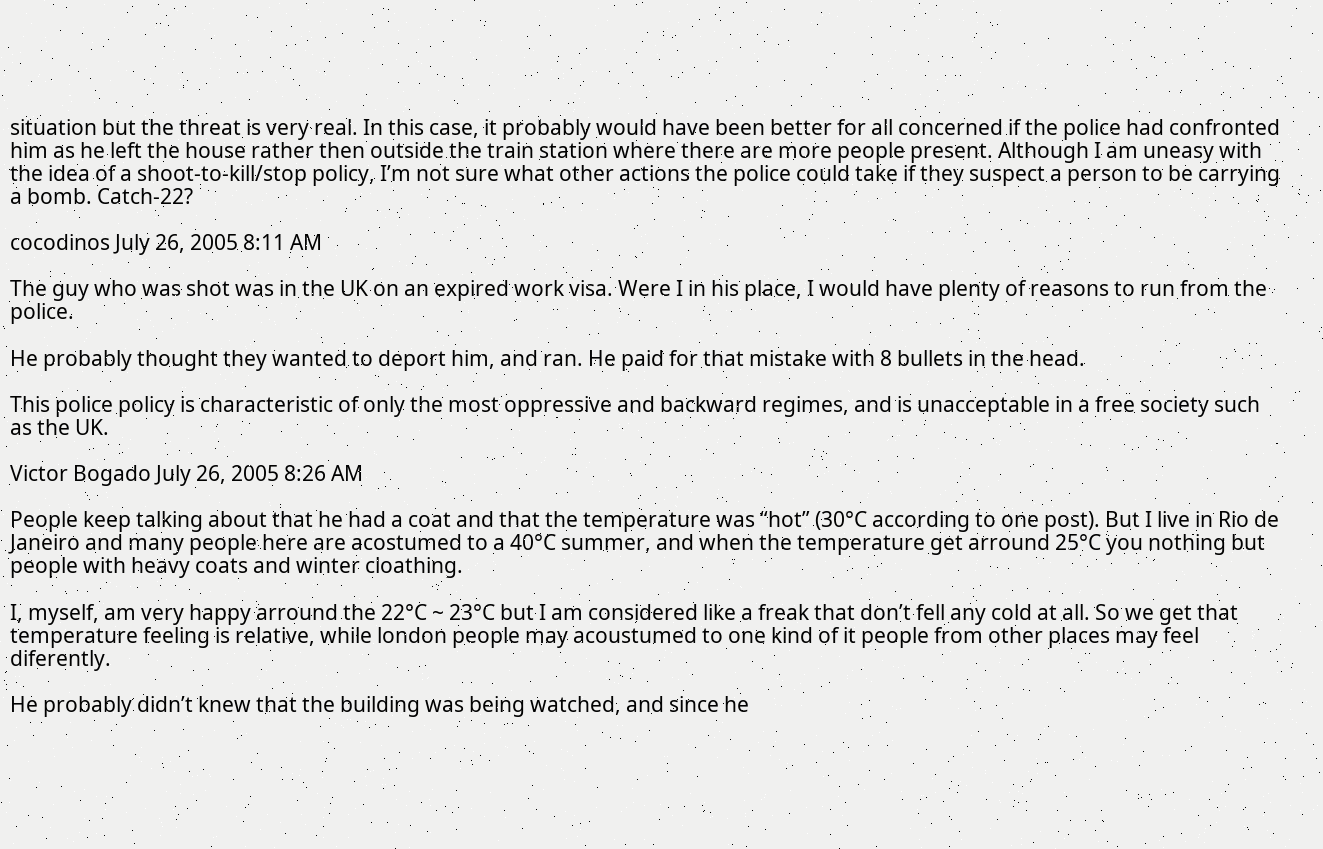situation but the threat is very real. In this case, it probably would have been better for all concerned if the police had confronted him as he left the house rather then outside the train station where there are more people present. Although I am uneasy with the idea of a shoot-to-kill/stop policy, I’m not sure what other actions the police could take if they suspect a person to be carrying a bomb. Catch-22?

cocodinos July 26, 2005 8:11 AM

The guy who was shot was in the UK on an expired work visa. Were I in his place, I would have plenty of reasons to run from the police.

He probably thought they wanted to deport him, and ran. He paid for that mistake with 8 bullets in the head.

This police policy is characteristic of only the most oppressive and backward regimes, and is unacceptable in a free society such as the UK.

Victor Bogado July 26, 2005 8:26 AM

People keep talking about that he had a coat and that the temperature was “hot” (30°C according to one post). But I live in Rio de Janeiro and many people here are acostumed to a 40°C summer, and when the temperature get arround 25°C you nothing but people with heavy coats and winter cloathing.

I, myself, am very happy arround the 22°C ~ 23°C but I am considered like a freak that don’t fell any cold at all. So we get that temperature feeling is relative, while london people may acoustumed to one kind of it people from other places may feel diferently.

He probably didn’t knew that the building was being watched, and since he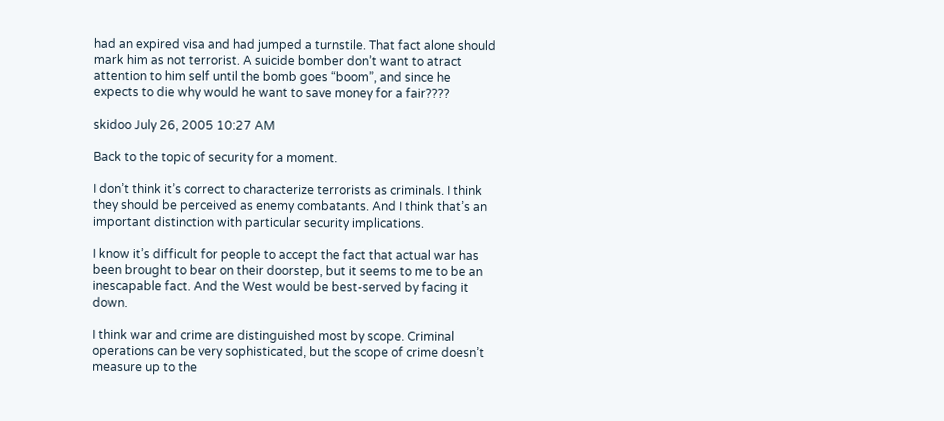had an expired visa and had jumped a turnstile. That fact alone should mark him as not terrorist. A suicide bomber don’t want to atract attention to him self until the bomb goes “boom”, and since he expects to die why would he want to save money for a fair????

skidoo July 26, 2005 10:27 AM

Back to the topic of security for a moment.

I don’t think it’s correct to characterize terrorists as criminals. I think they should be perceived as enemy combatants. And I think that’s an important distinction with particular security implications.

I know it’s difficult for people to accept the fact that actual war has been brought to bear on their doorstep, but it seems to me to be an inescapable fact. And the West would be best-served by facing it down.

I think war and crime are distinguished most by scope. Criminal operations can be very sophisticated, but the scope of crime doesn’t measure up to the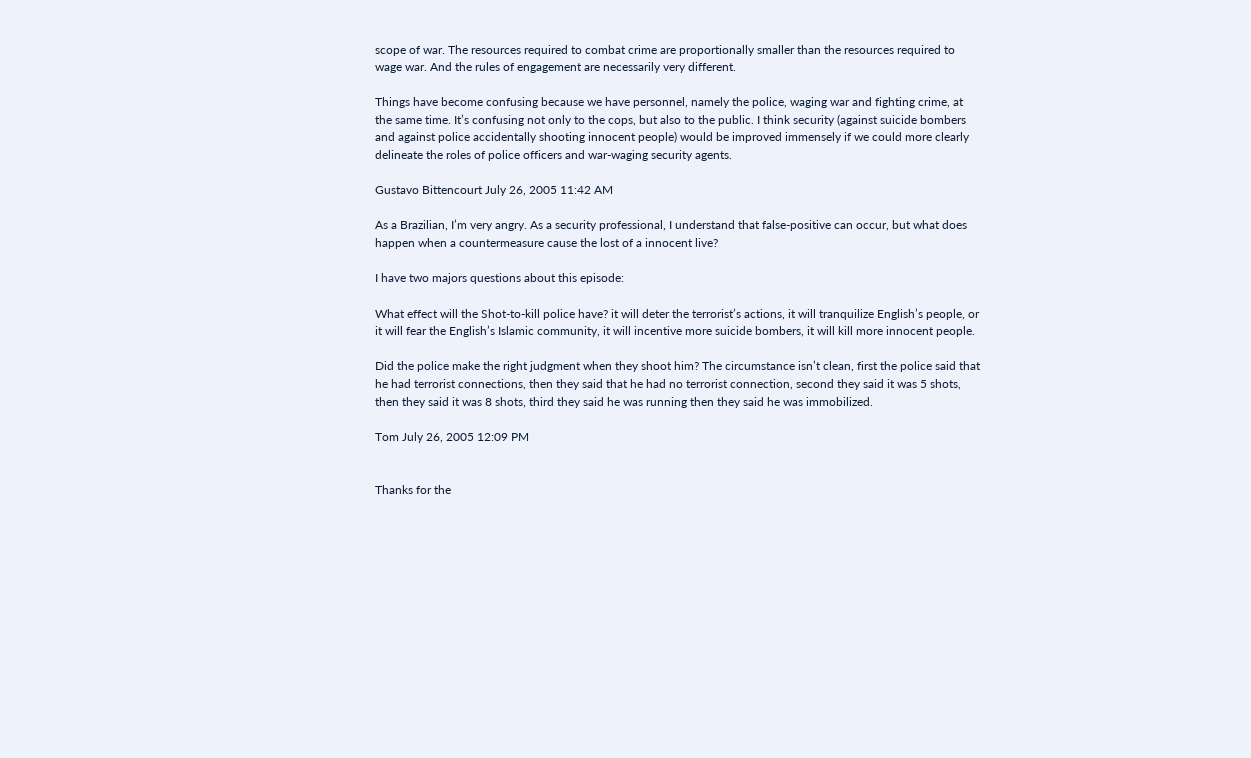scope of war. The resources required to combat crime are proportionally smaller than the resources required to wage war. And the rules of engagement are necessarily very different.

Things have become confusing because we have personnel, namely the police, waging war and fighting crime, at the same time. It’s confusing not only to the cops, but also to the public. I think security (against suicide bombers and against police accidentally shooting innocent people) would be improved immensely if we could more clearly delineate the roles of police officers and war-waging security agents.

Gustavo Bittencourt July 26, 2005 11:42 AM

As a Brazilian, I’m very angry. As a security professional, I understand that false-positive can occur, but what does happen when a countermeasure cause the lost of a innocent live?

I have two majors questions about this episode:

What effect will the Shot-to-kill police have? it will deter the terrorist’s actions, it will tranquilize English’s people, or it will fear the English’s Islamic community, it will incentive more suicide bombers, it will kill more innocent people.

Did the police make the right judgment when they shoot him? The circumstance isn’t clean, first the police said that he had terrorist connections, then they said that he had no terrorist connection, second they said it was 5 shots, then they said it was 8 shots, third they said he was running then they said he was immobilized.

Tom July 26, 2005 12:09 PM


Thanks for the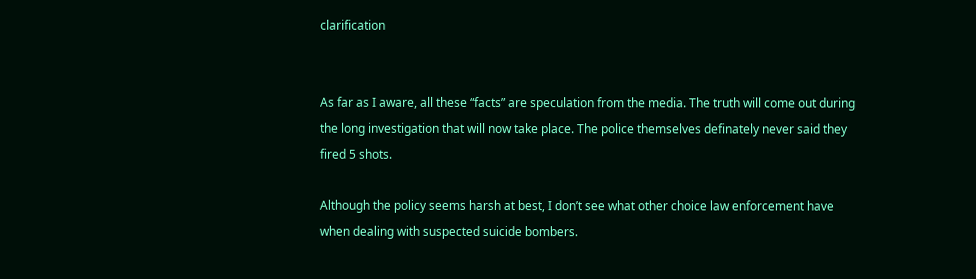clarification


As far as I aware, all these “facts” are speculation from the media. The truth will come out during the long investigation that will now take place. The police themselves definately never said they fired 5 shots.

Although the policy seems harsh at best, I don’t see what other choice law enforcement have when dealing with suspected suicide bombers.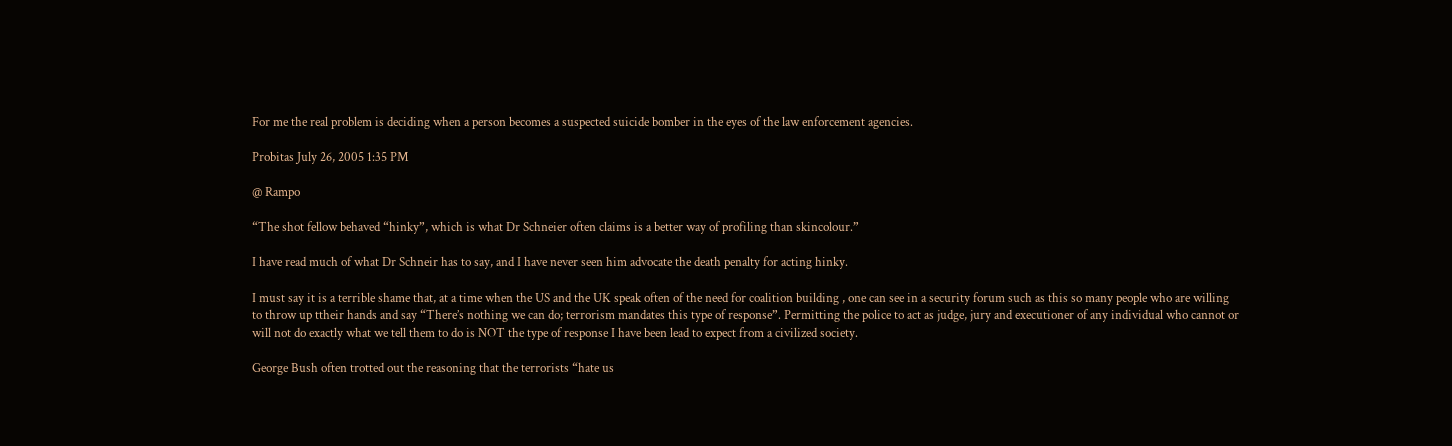For me the real problem is deciding when a person becomes a suspected suicide bomber in the eyes of the law enforcement agencies.

Probitas July 26, 2005 1:35 PM

@ Rampo

“The shot fellow behaved “hinky”, which is what Dr Schneier often claims is a better way of profiling than skincolour.”

I have read much of what Dr Schneir has to say, and I have never seen him advocate the death penalty for acting hinky.

I must say it is a terrible shame that, at a time when the US and the UK speak often of the need for coalition building , one can see in a security forum such as this so many people who are willing to throw up ttheir hands and say “There’s nothing we can do; terrorism mandates this type of response”. Permitting the police to act as judge, jury and executioner of any individual who cannot or will not do exactly what we tell them to do is NOT the type of response I have been lead to expect from a civilized society.

George Bush often trotted out the reasoning that the terrorists “hate us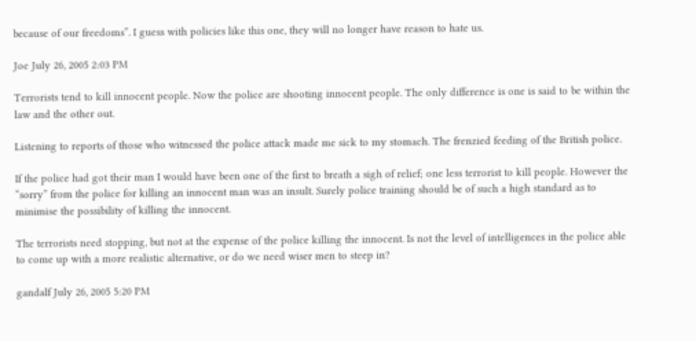because of our freedoms”. I guess with policies like this one, they will no longer have reason to hate us.

Joe July 26, 2005 2:03 PM

Terrorists tend to kill innocent people. Now the police are shooting innocent people. The only difference is one is said to be within the law and the other out.

Listening to reports of those who witnessed the police attack made me sick to my stomach. The frenzied feeding of the British police.

If the police had got their man I would have been one of the first to breath a sigh of relief; one less terrorist to kill people. However the “sorry” from the police for killing an innocent man was an insult. Surely police training should be of such a high standard as to minimise the possibility of killing the innocent.

The terrorists need stopping, but not at the expense of the police killing the innocent. Is not the level of intelligences in the police able to come up with a more realistic alternative, or do we need wiser men to steep in?

gandalf July 26, 2005 5:20 PM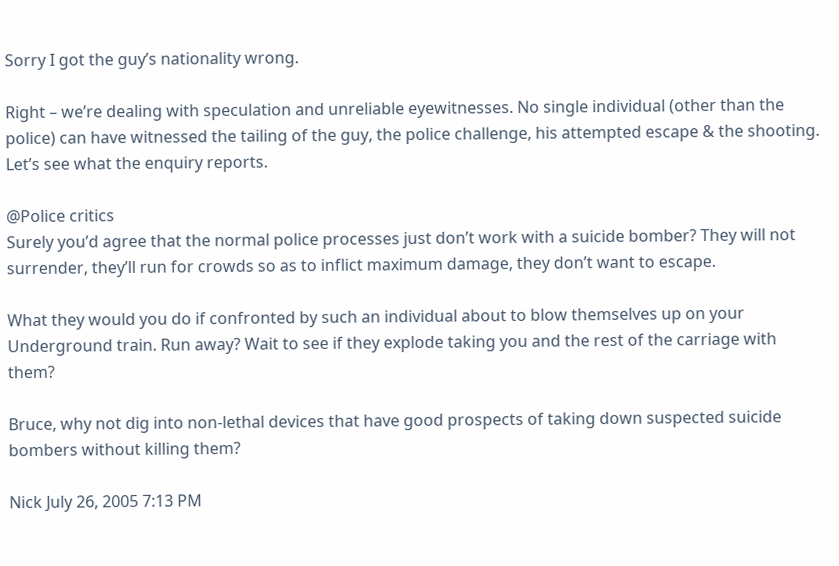Sorry I got the guy’s nationality wrong.

Right – we’re dealing with speculation and unreliable eyewitnesses. No single individual (other than the police) can have witnessed the tailing of the guy, the police challenge, his attempted escape & the shooting. Let’s see what the enquiry reports.

@Police critics
Surely you’d agree that the normal police processes just don’t work with a suicide bomber? They will not surrender, they’ll run for crowds so as to inflict maximum damage, they don’t want to escape.

What they would you do if confronted by such an individual about to blow themselves up on your Underground train. Run away? Wait to see if they explode taking you and the rest of the carriage with them?

Bruce, why not dig into non-lethal devices that have good prospects of taking down suspected suicide bombers without killing them?

Nick July 26, 2005 7:13 PM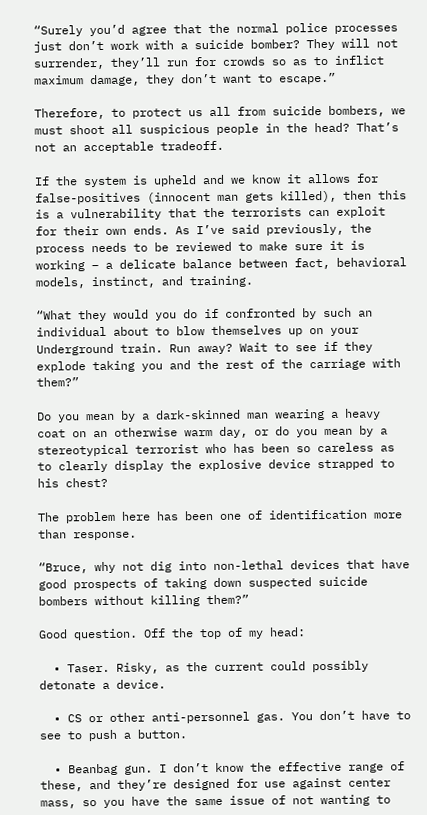“Surely you’d agree that the normal police processes just don’t work with a suicide bomber? They will not surrender, they’ll run for crowds so as to inflict maximum damage, they don’t want to escape.”

Therefore, to protect us all from suicide bombers, we must shoot all suspicious people in the head? That’s not an acceptable tradeoff.

If the system is upheld and we know it allows for false-positives (innocent man gets killed), then this is a vulnerability that the terrorists can exploit for their own ends. As I’ve said previously, the process needs to be reviewed to make sure it is working – a delicate balance between fact, behavioral models, instinct, and training.

“What they would you do if confronted by such an individual about to blow themselves up on your Underground train. Run away? Wait to see if they explode taking you and the rest of the carriage with them?”

Do you mean by a dark-skinned man wearing a heavy coat on an otherwise warm day, or do you mean by a stereotypical terrorist who has been so careless as to clearly display the explosive device strapped to his chest?

The problem here has been one of identification more than response.

“Bruce, why not dig into non-lethal devices that have good prospects of taking down suspected suicide bombers without killing them?”

Good question. Off the top of my head:

  • Taser. Risky, as the current could possibly detonate a device.

  • CS or other anti-personnel gas. You don’t have to see to push a button.

  • Beanbag gun. I don’t know the effective range of these, and they’re designed for use against center mass, so you have the same issue of not wanting to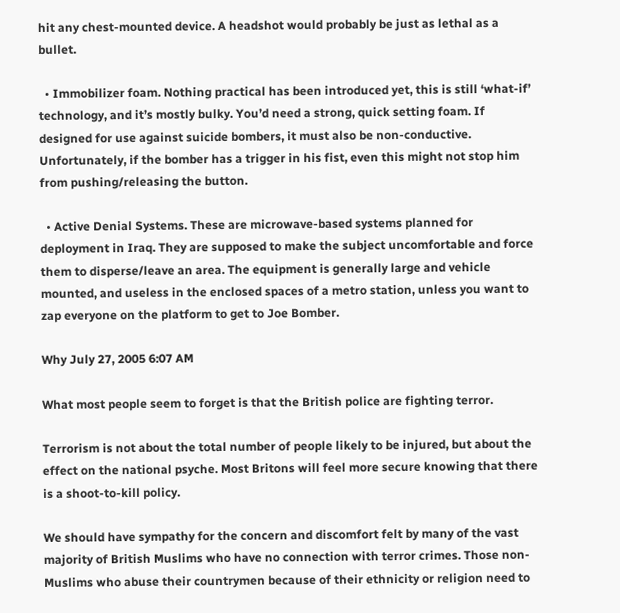hit any chest-mounted device. A headshot would probably be just as lethal as a bullet.

  • Immobilizer foam. Nothing practical has been introduced yet, this is still ‘what-if’ technology, and it’s mostly bulky. You’d need a strong, quick setting foam. If designed for use against suicide bombers, it must also be non-conductive. Unfortunately, if the bomber has a trigger in his fist, even this might not stop him from pushing/releasing the button.

  • Active Denial Systems. These are microwave-based systems planned for deployment in Iraq. They are supposed to make the subject uncomfortable and force them to disperse/leave an area. The equipment is generally large and vehicle mounted, and useless in the enclosed spaces of a metro station, unless you want to zap everyone on the platform to get to Joe Bomber.

Why July 27, 2005 6:07 AM

What most people seem to forget is that the British police are fighting terror.

Terrorism is not about the total number of people likely to be injured, but about the effect on the national psyche. Most Britons will feel more secure knowing that there is a shoot-to-kill policy.

We should have sympathy for the concern and discomfort felt by many of the vast majority of British Muslims who have no connection with terror crimes. Those non-Muslims who abuse their countrymen because of their ethnicity or religion need to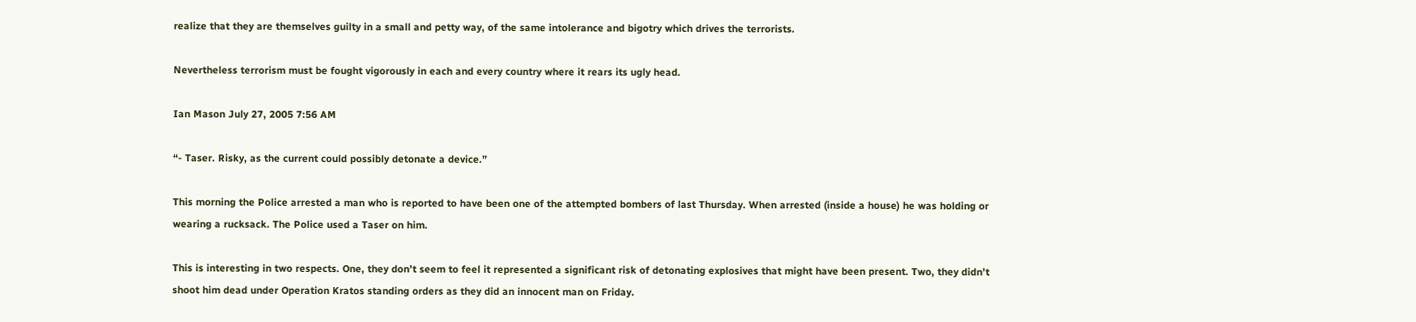realize that they are themselves guilty in a small and petty way, of the same intolerance and bigotry which drives the terrorists.

Nevertheless terrorism must be fought vigorously in each and every country where it rears its ugly head.

Ian Mason July 27, 2005 7:56 AM

“- Taser. Risky, as the current could possibly detonate a device.”

This morning the Police arrested a man who is reported to have been one of the attempted bombers of last Thursday. When arrested (inside a house) he was holding or wearing a rucksack. The Police used a Taser on him.

This is interesting in two respects. One, they don’t seem to feel it represented a significant risk of detonating explosives that might have been present. Two, they didn’t shoot him dead under Operation Kratos standing orders as they did an innocent man on Friday.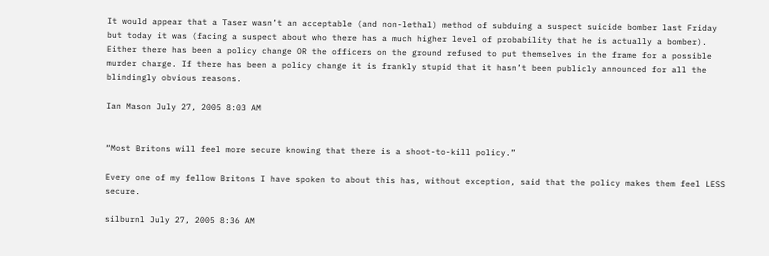It would appear that a Taser wasn’t an acceptable (and non-lethal) method of subduing a suspect suicide bomber last Friday but today it was (facing a suspect about who there has a much higher level of probability that he is actually a bomber). Either there has been a policy change OR the officers on the ground refused to put themselves in the frame for a possible murder charge. If there has been a policy change it is frankly stupid that it hasn’t been publicly announced for all the blindingly obvious reasons.

Ian Mason July 27, 2005 8:03 AM


“Most Britons will feel more secure knowing that there is a shoot-to-kill policy.”

Every one of my fellow Britons I have spoken to about this has, without exception, said that the policy makes them feel LESS secure.

silburnl July 27, 2005 8:36 AM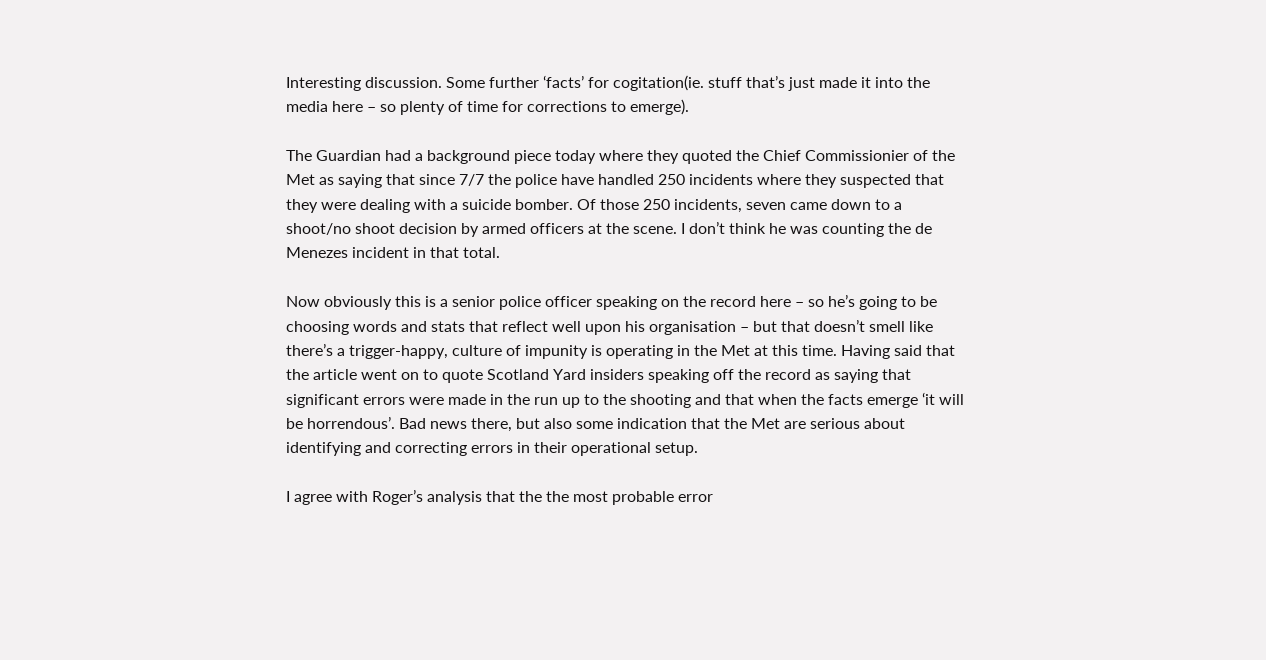Interesting discussion. Some further ‘facts’ for cogitation(ie. stuff that’s just made it into the media here – so plenty of time for corrections to emerge).

The Guardian had a background piece today where they quoted the Chief Commissionier of the Met as saying that since 7/7 the police have handled 250 incidents where they suspected that they were dealing with a suicide bomber. Of those 250 incidents, seven came down to a shoot/no shoot decision by armed officers at the scene. I don’t think he was counting the de Menezes incident in that total.

Now obviously this is a senior police officer speaking on the record here – so he’s going to be choosing words and stats that reflect well upon his organisation – but that doesn’t smell like there’s a trigger-happy, culture of impunity is operating in the Met at this time. Having said that the article went on to quote Scotland Yard insiders speaking off the record as saying that significant errors were made in the run up to the shooting and that when the facts emerge ‘it will be horrendous’. Bad news there, but also some indication that the Met are serious about identifying and correcting errors in their operational setup.

I agree with Roger’s analysis that the the most probable error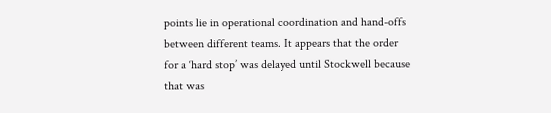points lie in operational coordination and hand-offs between different teams. It appears that the order for a ‘hard stop’ was delayed until Stockwell because that was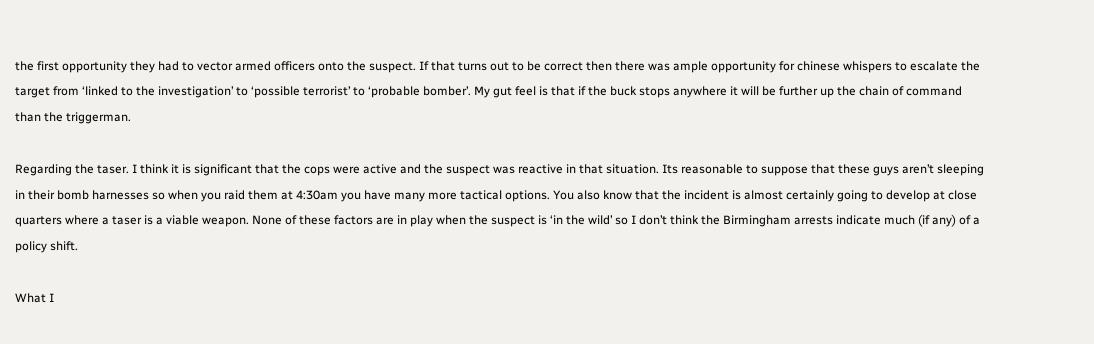the first opportunity they had to vector armed officers onto the suspect. If that turns out to be correct then there was ample opportunity for chinese whispers to escalate the target from ‘linked to the investigation’ to ‘possible terrorist’ to ‘probable bomber’. My gut feel is that if the buck stops anywhere it will be further up the chain of command than the triggerman.

Regarding the taser. I think it is significant that the cops were active and the suspect was reactive in that situation. Its reasonable to suppose that these guys aren’t sleeping in their bomb harnesses so when you raid them at 4:30am you have many more tactical options. You also know that the incident is almost certainly going to develop at close quarters where a taser is a viable weapon. None of these factors are in play when the suspect is ‘in the wild’ so I don’t think the Birmingham arrests indicate much (if any) of a policy shift.

What I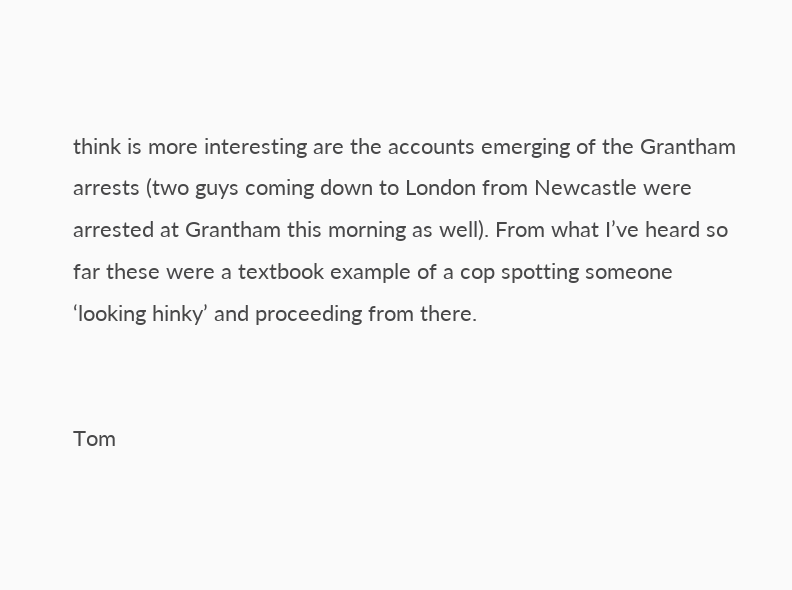think is more interesting are the accounts emerging of the Grantham arrests (two guys coming down to London from Newcastle were arrested at Grantham this morning as well). From what I’ve heard so far these were a textbook example of a cop spotting someone ‘looking hinky’ and proceeding from there.


Tom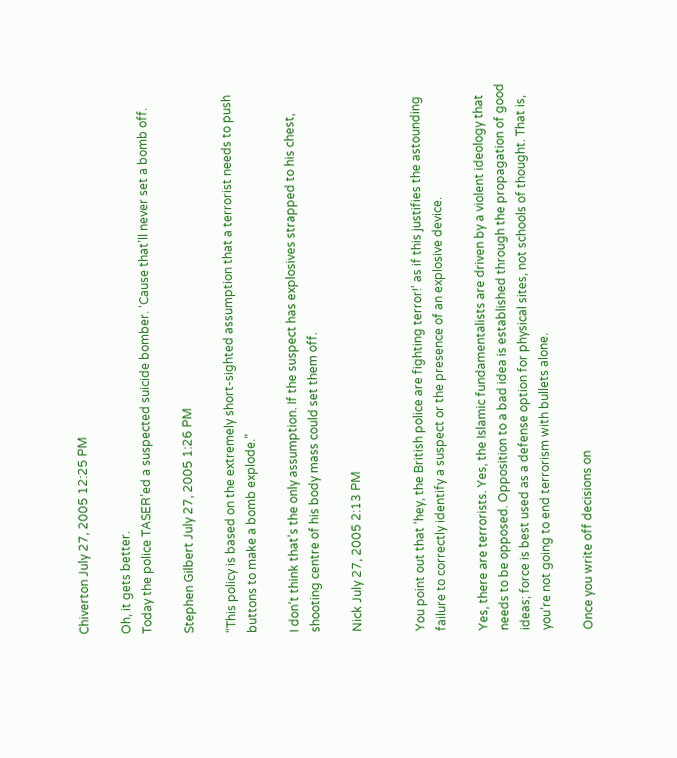Chiverton July 27, 2005 12:25 PM

Oh, it gets better.
Today the police TASER’ed a suspected suicide bomber. ‘Cause that’ll never set a bomb off.

Stephen Gilbert July 27, 2005 1:26 PM

“This policy is based on the extremely short-sighted assumption that a terrorist needs to push buttons to make a bomb explode.”

I don’t think that’s the only assumption. If the suspect has explosives strapped to his chest, shooting centre of his body mass could set them off.

Nick July 27, 2005 2:13 PM


You point out that ‘hey, the British police are fighting terror!’ as if this justifies the astounding failure to correctly identify a suspect or the presence of an explosive device.

Yes, there are terrorists. Yes, the Islamic fundamentalists are driven by a violent ideology that needs to be opposed. Opposition to a bad idea is established through the propagation of good ideas; force is best used as a defense option for physical sites, not schools of thought. That is, you’re not going to end terrorism with bullets alone.

Once you write off decisions on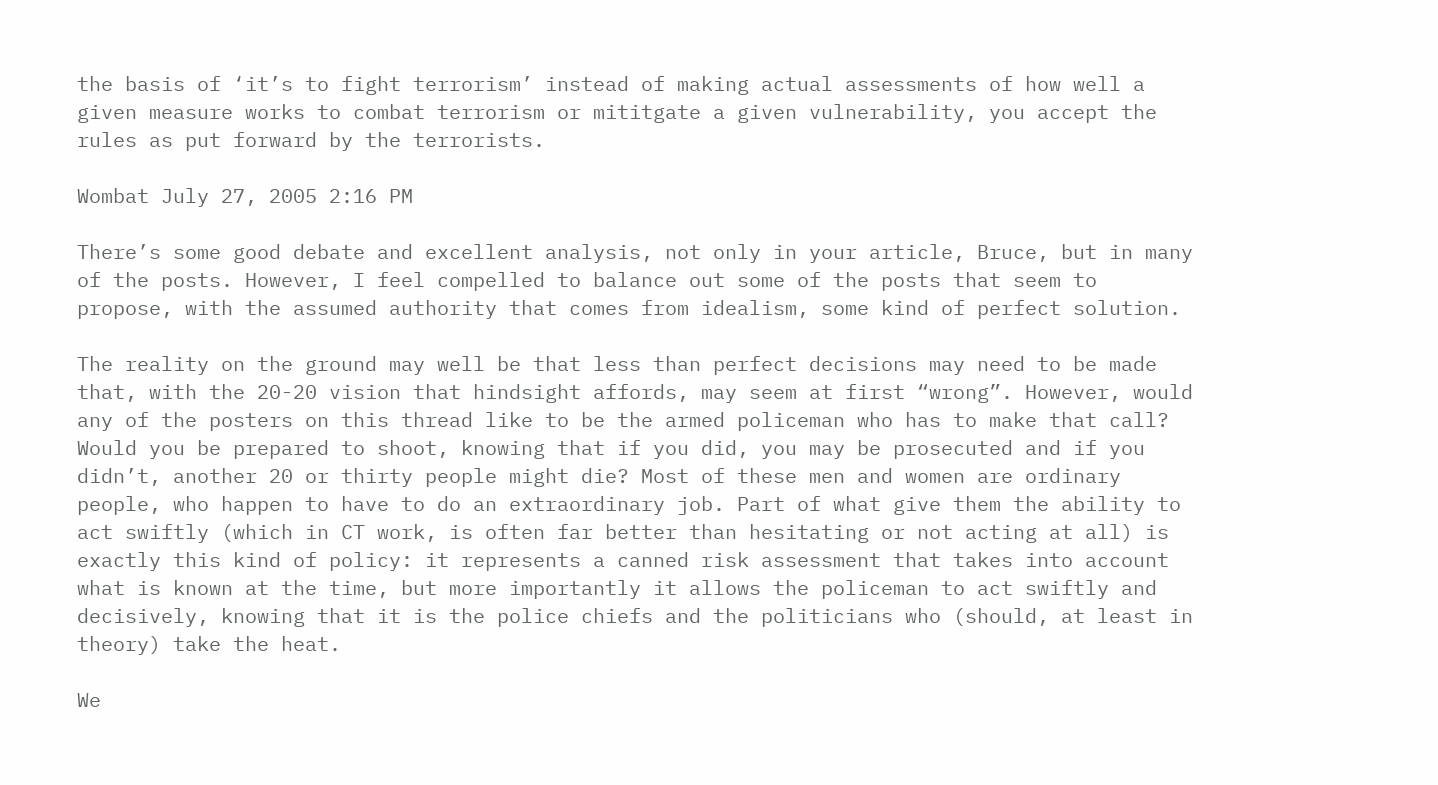the basis of ‘it’s to fight terrorism’ instead of making actual assessments of how well a given measure works to combat terrorism or mititgate a given vulnerability, you accept the rules as put forward by the terrorists.

Wombat July 27, 2005 2:16 PM

There’s some good debate and excellent analysis, not only in your article, Bruce, but in many of the posts. However, I feel compelled to balance out some of the posts that seem to propose, with the assumed authority that comes from idealism, some kind of perfect solution.

The reality on the ground may well be that less than perfect decisions may need to be made that, with the 20-20 vision that hindsight affords, may seem at first “wrong”. However, would any of the posters on this thread like to be the armed policeman who has to make that call? Would you be prepared to shoot, knowing that if you did, you may be prosecuted and if you didn’t, another 20 or thirty people might die? Most of these men and women are ordinary people, who happen to have to do an extraordinary job. Part of what give them the ability to act swiftly (which in CT work, is often far better than hesitating or not acting at all) is exactly this kind of policy: it represents a canned risk assessment that takes into account what is known at the time, but more importantly it allows the policeman to act swiftly and decisively, knowing that it is the police chiefs and the politicians who (should, at least in theory) take the heat.

We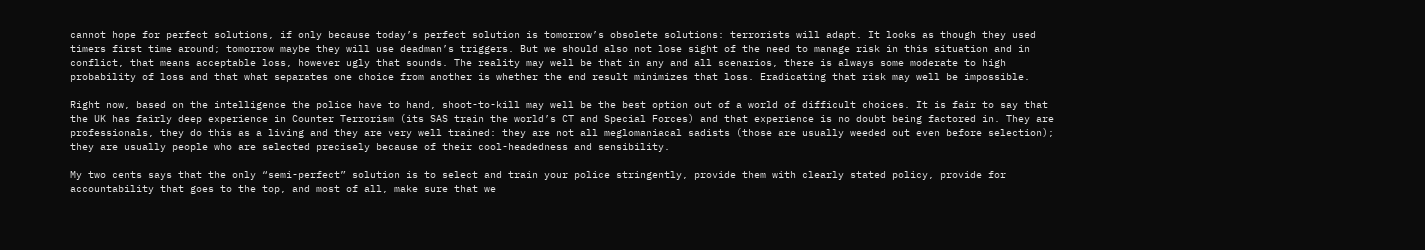cannot hope for perfect solutions, if only because today’s perfect solution is tomorrow’s obsolete solutions: terrorists will adapt. It looks as though they used timers first time around; tomorrow maybe they will use deadman’s triggers. But we should also not lose sight of the need to manage risk in this situation and in conflict, that means acceptable loss, however ugly that sounds. The reality may well be that in any and all scenarios, there is always some moderate to high probability of loss and that what separates one choice from another is whether the end result minimizes that loss. Eradicating that risk may well be impossible.

Right now, based on the intelligence the police have to hand, shoot-to-kill may well be the best option out of a world of difficult choices. It is fair to say that the UK has fairly deep experience in Counter Terrorism (its SAS train the world’s CT and Special Forces) and that experience is no doubt being factored in. They are professionals, they do this as a living and they are very well trained: they are not all meglomaniacal sadists (those are usually weeded out even before selection); they are usually people who are selected precisely because of their cool-headedness and sensibility.

My two cents says that the only “semi-perfect” solution is to select and train your police stringently, provide them with clearly stated policy, provide for accountability that goes to the top, and most of all, make sure that we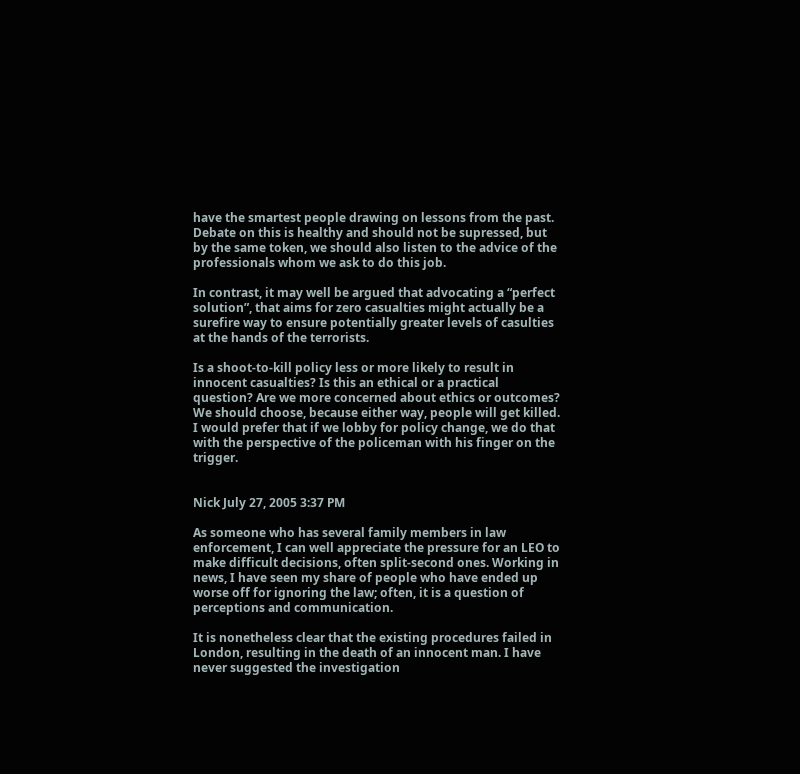have the smartest people drawing on lessons from the past. Debate on this is healthy and should not be supressed, but by the same token, we should also listen to the advice of the professionals whom we ask to do this job.

In contrast, it may well be argued that advocating a “perfect solution”, that aims for zero casualties might actually be a surefire way to ensure potentially greater levels of casulties at the hands of the terrorists.

Is a shoot-to-kill policy less or more likely to result in innocent casualties? Is this an ethical or a practical question? Are we more concerned about ethics or outcomes? We should choose, because either way, people will get killed. I would prefer that if we lobby for policy change, we do that with the perspective of the policeman with his finger on the trigger.


Nick July 27, 2005 3:37 PM

As someone who has several family members in law enforcement, I can well appreciate the pressure for an LEO to make difficult decisions, often split-second ones. Working in news, I have seen my share of people who have ended up worse off for ignoring the law; often, it is a question of perceptions and communication.

It is nonetheless clear that the existing procedures failed in London, resulting in the death of an innocent man. I have never suggested the investigation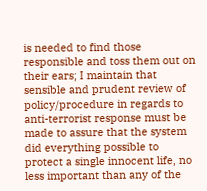is needed to find those responsible and toss them out on their ears; I maintain that sensible and prudent review of policy/procedure in regards to anti-terrorist response must be made to assure that the system did everything possible to protect a single innocent life, no less important than any of the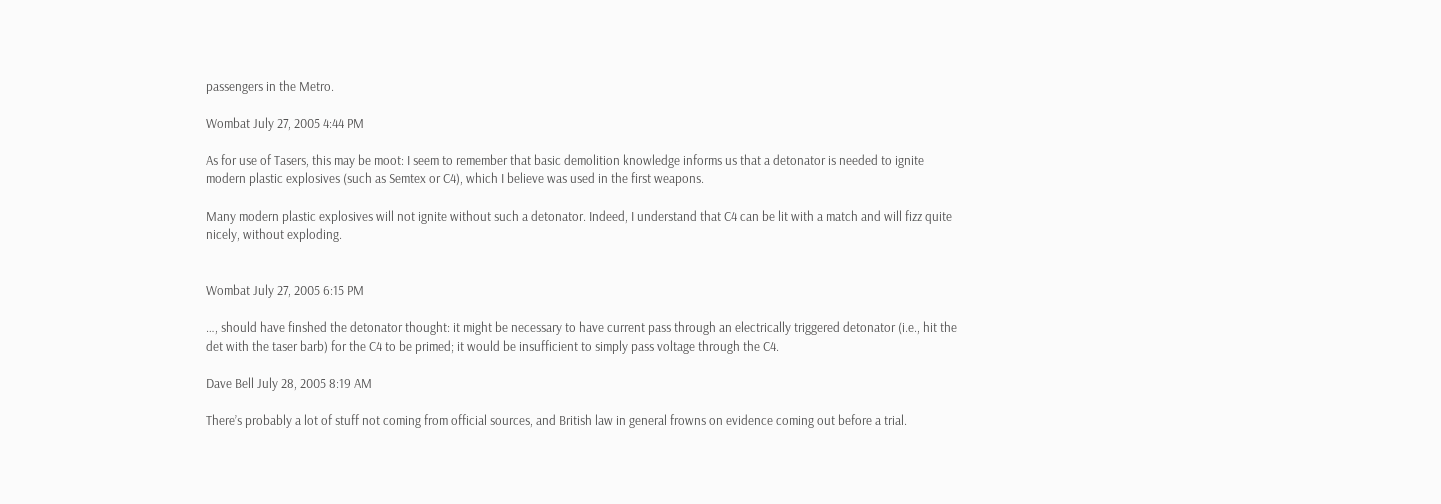passengers in the Metro.

Wombat July 27, 2005 4:44 PM

As for use of Tasers, this may be moot: I seem to remember that basic demolition knowledge informs us that a detonator is needed to ignite modern plastic explosives (such as Semtex or C4), which I believe was used in the first weapons.

Many modern plastic explosives will not ignite without such a detonator. Indeed, I understand that C4 can be lit with a match and will fizz quite nicely, without exploding.


Wombat July 27, 2005 6:15 PM

…, should have finshed the detonator thought: it might be necessary to have current pass through an electrically triggered detonator (i.e., hit the det with the taser barb) for the C4 to be primed; it would be insufficient to simply pass voltage through the C4.

Dave Bell July 28, 2005 8:19 AM

There’s probably a lot of stuff not coming from official sources, and British law in general frowns on evidence coming out before a trial.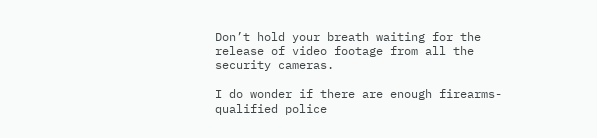Don’t hold your breath waiting for the release of video footage from all the security cameras.

I do wonder if there are enough firearms-qualified police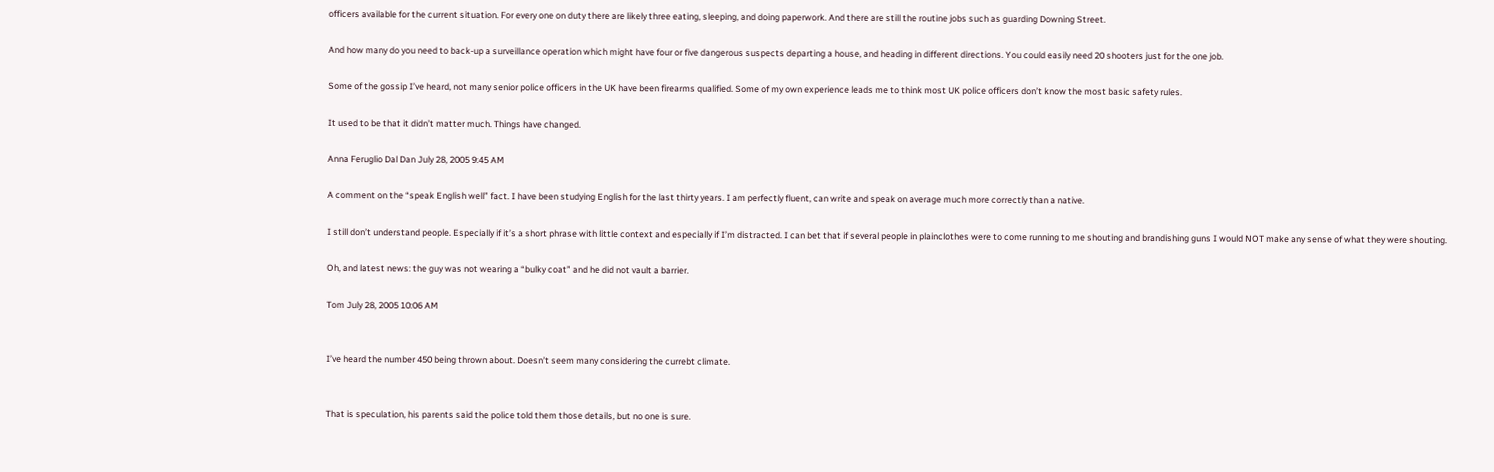officers available for the current situation. For every one on duty there are likely three eating, sleeping, and doing paperwork. And there are still the routine jobs such as guarding Downing Street.

And how many do you need to back-up a surveillance operation which might have four or five dangerous suspects departing a house, and heading in different directions. You could easily need 20 shooters just for the one job.

Some of the gossip I’ve heard, not many senior police officers in the UK have been firearms qualified. Some of my own experience leads me to think most UK police officers don’t know the most basic safety rules.

It used to be that it didn’t matter much. Things have changed.

Anna Feruglio Dal Dan July 28, 2005 9:45 AM

A comment on the “speak English well” fact. I have been studying English for the last thirty years. I am perfectly fluent, can write and speak on average much more correctly than a native.

I still don’t understand people. Especially if it’s a short phrase with little context and especially if I’m distracted. I can bet that if several people in plainclothes were to come running to me shouting and brandishing guns I would NOT make any sense of what they were shouting.

Oh, and latest news: the guy was not wearing a “bulky coat” and he did not vault a barrier.

Tom July 28, 2005 10:06 AM


I’ve heard the number 450 being thrown about. Doesn’t seem many considering the currebt climate.


That is speculation, his parents said the police told them those details, but no one is sure.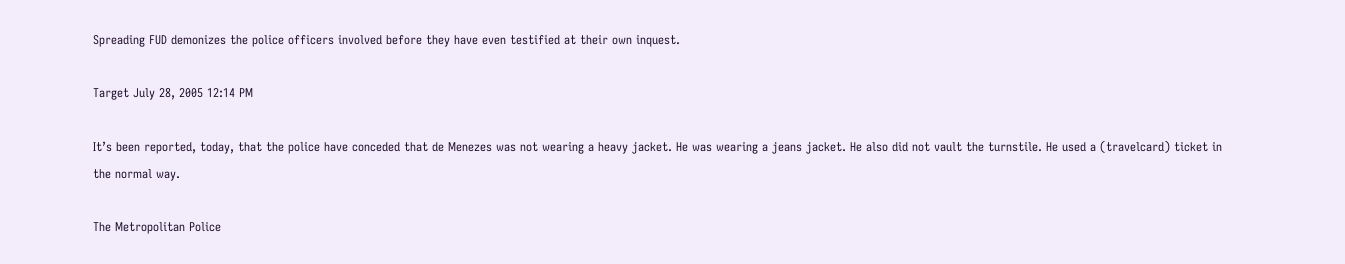Spreading FUD demonizes the police officers involved before they have even testified at their own inquest.

Target July 28, 2005 12:14 PM

It’s been reported, today, that the police have conceded that de Menezes was not wearing a heavy jacket. He was wearing a jeans jacket. He also did not vault the turnstile. He used a (travelcard) ticket in the normal way.

The Metropolitan Police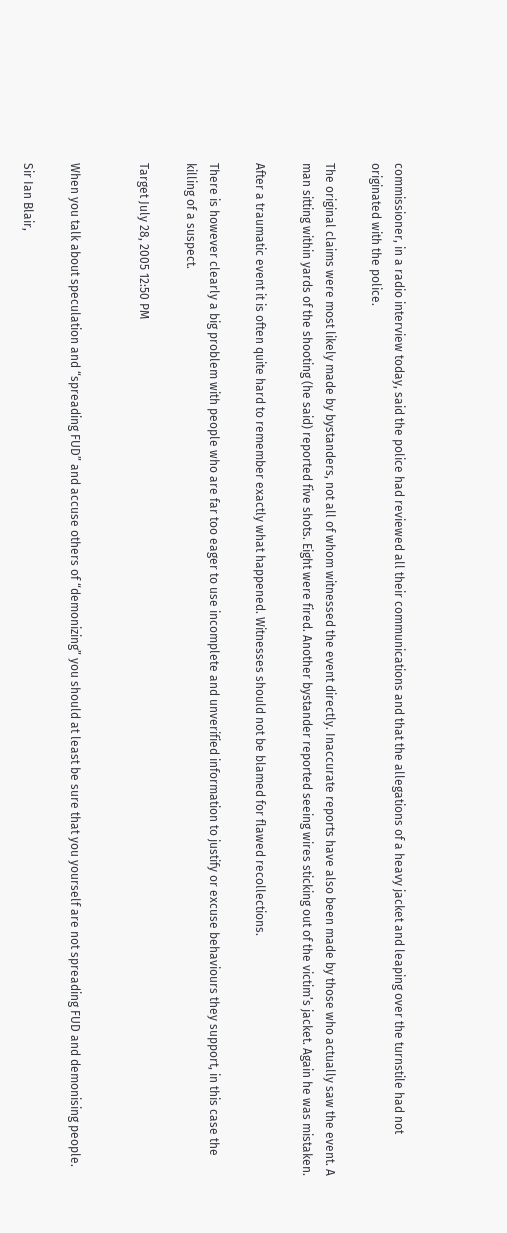commissioner, in a radio interview today, said the police had reviewed all their communications and that the allegations of a heavy jacket and leaping over the turnstile had not originated with the police.

The original claims were most likely made by bystanders, not all of whom witnessed the event directly. Inaccurate reports have also been made by those who actually saw the event. A man sitting within yards of the shooting (he said) reported five shots. Eight were fired. Another bystander reported seeing wires sticking out of the victim’s jacket. Again he was mistaken.

After a traumatic event it is often quite hard to remember exactly what happened. Witnesses should not be blamed for flawed recollections.

There is however clearly a big problem with people who are far too eager to use incomplete and unverified information to justify or excuse behaviours they support, in this case the killing of a suspect.

Target July 28, 2005 12:50 PM


When you talk about speculation and “spreading FUD” and accuse others of “demonizing” you should at least be sure that you yourself are not spreading FUD and demonising people.

Sir Ian Blair,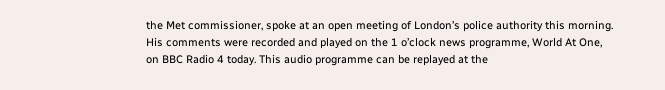the Met commissioner, spoke at an open meeting of London’s police authority this morning. His comments were recorded and played on the 1 o’clock news programme, World At One, on BBC Radio 4 today. This audio programme can be replayed at the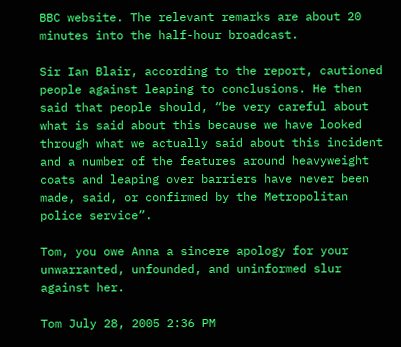BBC website. The relevant remarks are about 20 minutes into the half-hour broadcast.

Sir Ian Blair, according to the report, cautioned people against leaping to conclusions. He then said that people should, “be very careful about what is said about this because we have looked through what we actually said about this incident and a number of the features around heavyweight coats and leaping over barriers have never been made, said, or confirmed by the Metropolitan police service”.

Tom, you owe Anna a sincere apology for your unwarranted, unfounded, and uninformed slur against her.

Tom July 28, 2005 2:36 PM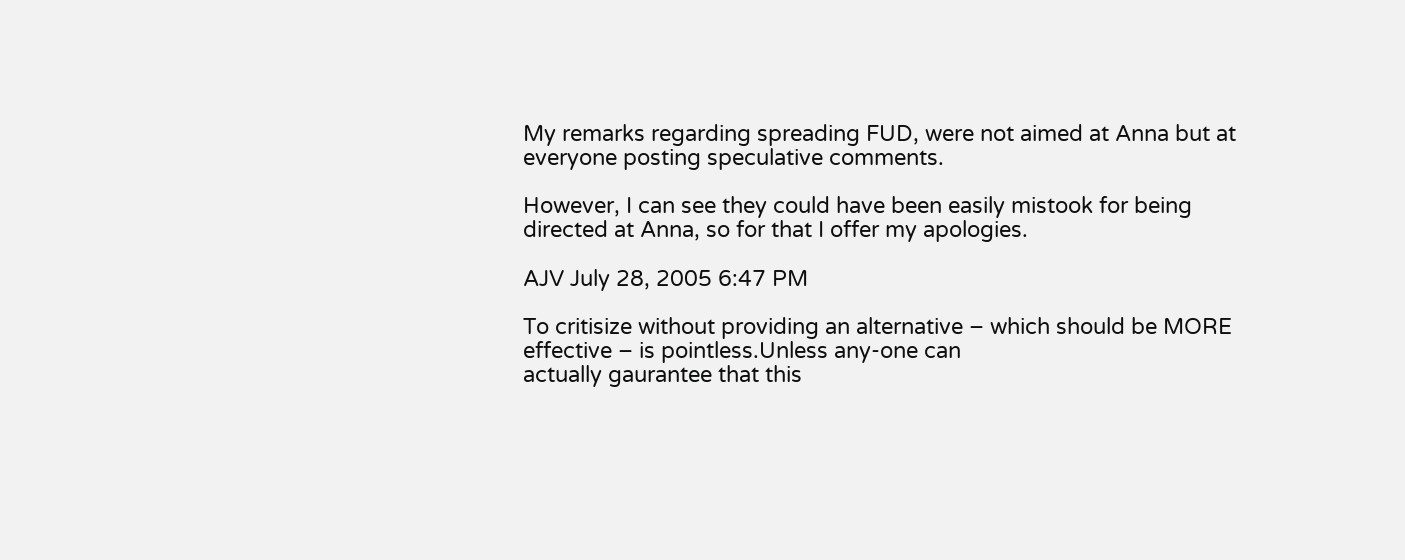My remarks regarding spreading FUD, were not aimed at Anna but at everyone posting speculative comments.

However, I can see they could have been easily mistook for being directed at Anna, so for that I offer my apologies.

AJV July 28, 2005 6:47 PM

To critisize without providing an alternative – which should be MORE effective – is pointless.Unless any-one can
actually gaurantee that this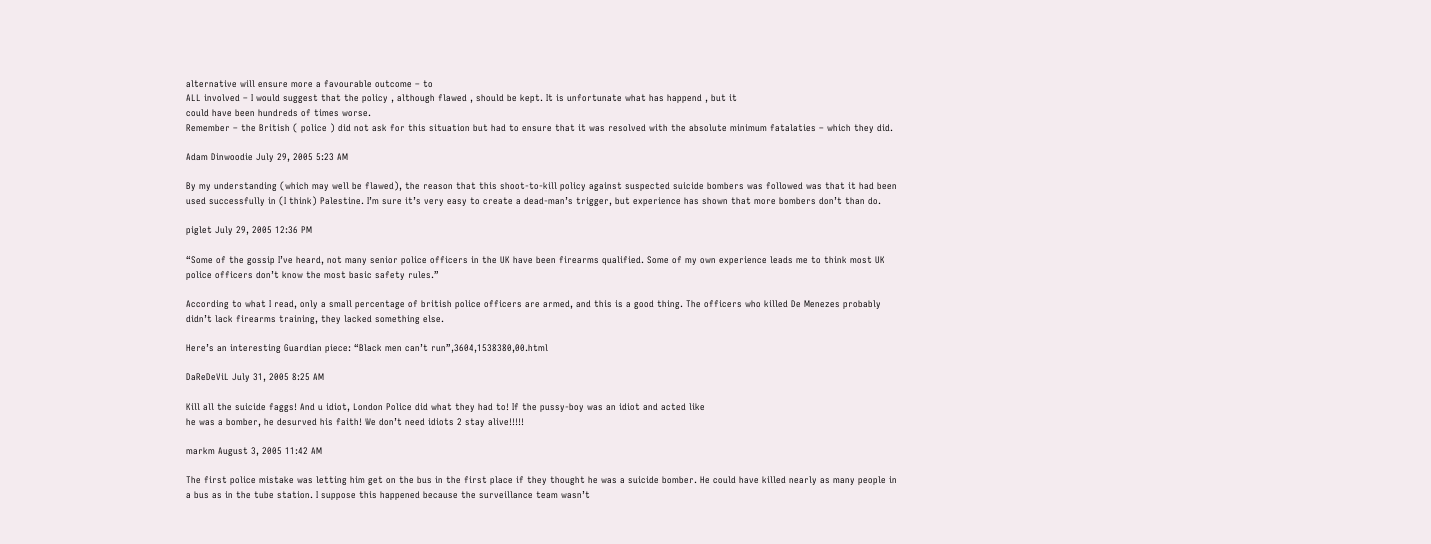alternative will ensure more a favourable outcome – to
ALL involved – I would suggest that the policy , although flawed , should be kept. It is unfortunate what has happend , but it
could have been hundreds of times worse.
Remember – the British ( police ) did not ask for this situation but had to ensure that it was resolved with the absolute minimum fatalaties – which they did.

Adam Dinwoodie July 29, 2005 5:23 AM

By my understanding (which may well be flawed), the reason that this shoot-to-kill policy against suspected suicide bombers was followed was that it had been used successfully in (I think) Palestine. I’m sure it’s very easy to create a dead-man’s trigger, but experience has shown that more bombers don’t than do.

piglet July 29, 2005 12:36 PM

“Some of the gossip I’ve heard, not many senior police officers in the UK have been firearms qualified. Some of my own experience leads me to think most UK police officers don’t know the most basic safety rules.”

According to what I read, only a small percentage of british police officers are armed, and this is a good thing. The officers who killed De Menezes probably didn’t lack firearms training, they lacked something else.

Here’s an interesting Guardian piece: “Black men can’t run”,3604,1538380,00.html

DaReDeViL July 31, 2005 8:25 AM

Kill all the suicide faggs! And u idiot, London Police did what they had to! If the pussy-boy was an idiot and acted like
he was a bomber, he desurved his faith! We don’t need idiots 2 stay alive!!!!!

markm August 3, 2005 11:42 AM

The first police mistake was letting him get on the bus in the first place if they thought he was a suicide bomber. He could have killed nearly as many people in a bus as in the tube station. I suppose this happened because the surveillance team wasn’t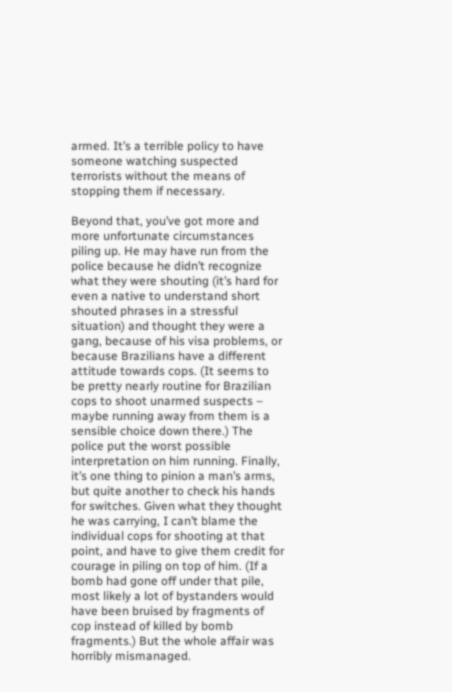armed. It’s a terrible policy to have someone watching suspected terrorists without the means of stopping them if necessary.

Beyond that, you’ve got more and more unfortunate circumstances piling up. He may have run from the police because he didn’t recognize what they were shouting (it’s hard for even a native to understand short shouted phrases in a stressful situation) and thought they were a gang, because of his visa problems, or because Brazilians have a different attitude towards cops. (It seems to be pretty nearly routine for Brazilian cops to shoot unarmed suspects – maybe running away from them is a sensible choice down there.) The police put the worst possible interpretation on him running. Finally, it’s one thing to pinion a man’s arms, but quite another to check his hands for switches. Given what they thought he was carrying, I can’t blame the individual cops for shooting at that point, and have to give them credit for courage in piling on top of him. (If a bomb had gone off under that pile, most likely a lot of bystanders would have been bruised by fragments of cop instead of killed by bomb fragments.) But the whole affair was horribly mismanaged.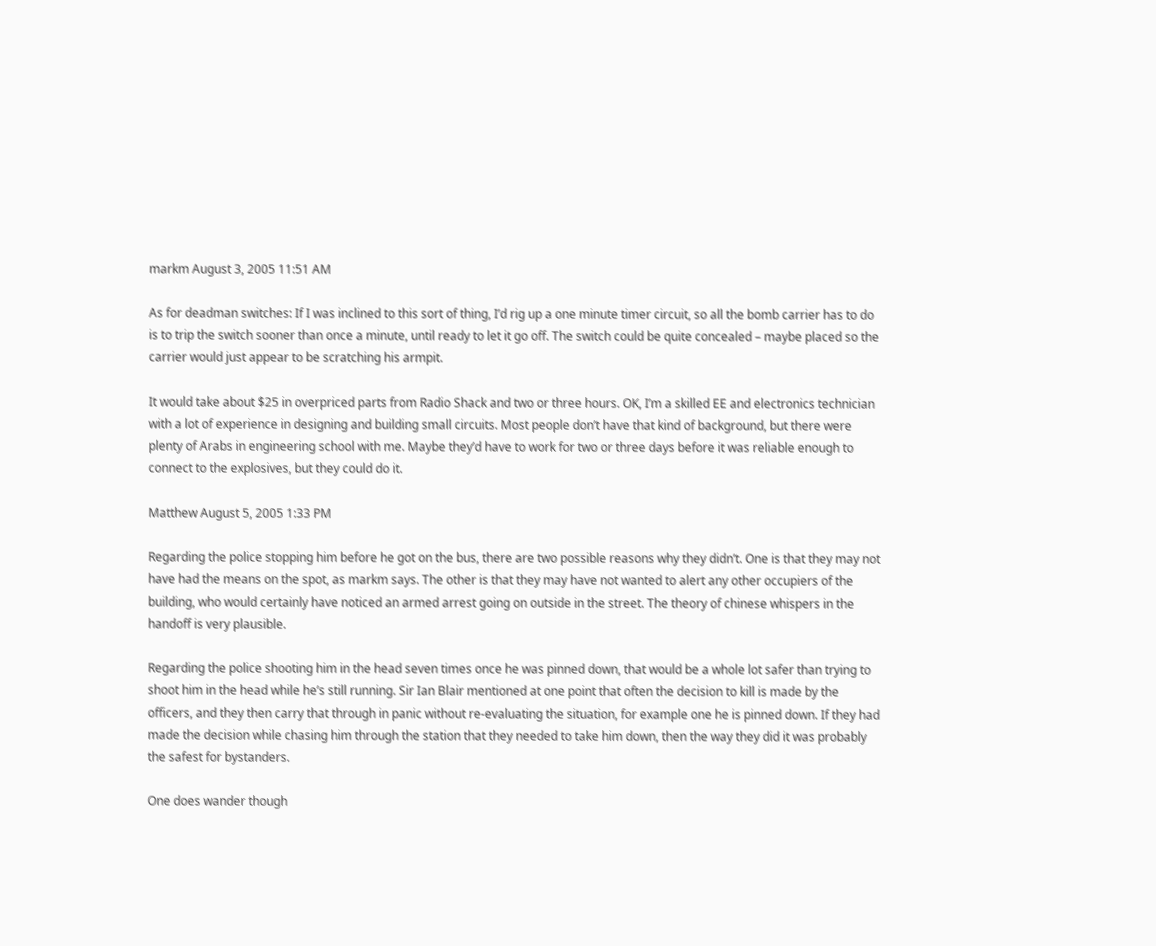markm August 3, 2005 11:51 AM

As for deadman switches: If I was inclined to this sort of thing, I’d rig up a one minute timer circuit, so all the bomb carrier has to do is to trip the switch sooner than once a minute, until ready to let it go off. The switch could be quite concealed – maybe placed so the carrier would just appear to be scratching his armpit.

It would take about $25 in overpriced parts from Radio Shack and two or three hours. OK, I’m a skilled EE and electronics technician with a lot of experience in designing and building small circuits. Most people don’t have that kind of background, but there were plenty of Arabs in engineering school with me. Maybe they’d have to work for two or three days before it was reliable enough to connect to the explosives, but they could do it.

Matthew August 5, 2005 1:33 PM

Regarding the police stopping him before he got on the bus, there are two possible reasons why they didn’t. One is that they may not have had the means on the spot, as markm says. The other is that they may have not wanted to alert any other occupiers of the building, who would certainly have noticed an armed arrest going on outside in the street. The theory of chinese whispers in the handoff is very plausible.

Regarding the police shooting him in the head seven times once he was pinned down, that would be a whole lot safer than trying to shoot him in the head while he’s still running. Sir Ian Blair mentioned at one point that often the decision to kill is made by the officers, and they then carry that through in panic without re-evaluating the situation, for example one he is pinned down. If they had made the decision while chasing him through the station that they needed to take him down, then the way they did it was probably the safest for bystanders.

One does wander though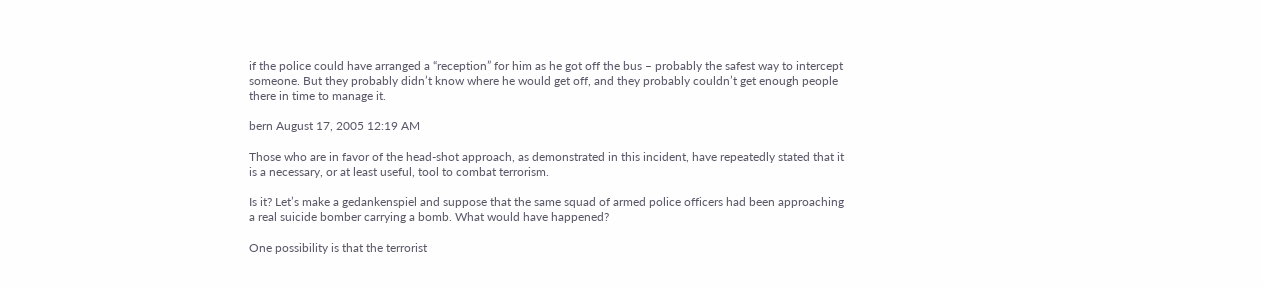if the police could have arranged a “reception” for him as he got off the bus – probably the safest way to intercept someone. But they probably didn’t know where he would get off, and they probably couldn’t get enough people there in time to manage it.

bern August 17, 2005 12:19 AM

Those who are in favor of the head-shot approach, as demonstrated in this incident, have repeatedly stated that it is a necessary, or at least useful, tool to combat terrorism.

Is it? Let’s make a gedankenspiel and suppose that the same squad of armed police officers had been approaching a real suicide bomber carrying a bomb. What would have happened?

One possibility is that the terrorist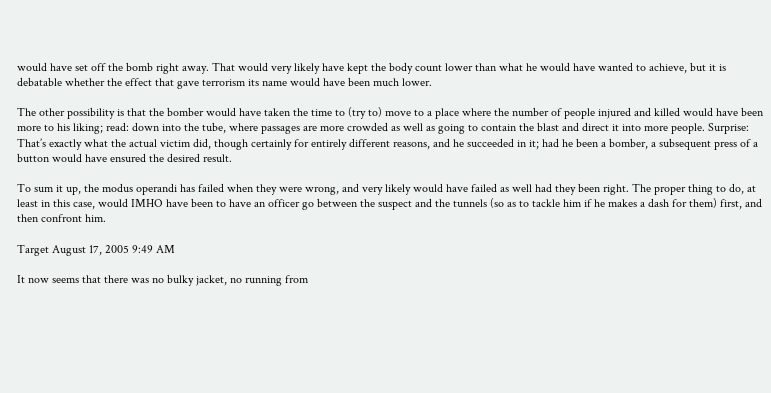would have set off the bomb right away. That would very likely have kept the body count lower than what he would have wanted to achieve, but it is debatable whether the effect that gave terrorism its name would have been much lower.

The other possibility is that the bomber would have taken the time to (try to) move to a place where the number of people injured and killed would have been more to his liking; read: down into the tube, where passages are more crowded as well as going to contain the blast and direct it into more people. Surprise: That’s exactly what the actual victim did, though certainly for entirely different reasons, and he succeeded in it; had he been a bomber, a subsequent press of a button would have ensured the desired result.

To sum it up, the modus operandi has failed when they were wrong, and very likely would have failed as well had they been right. The proper thing to do, at least in this case, would IMHO have been to have an officer go between the suspect and the tunnels (so as to tackle him if he makes a dash for them) first, and then confront him.

Target August 17, 2005 9:49 AM

It now seems that there was no bulky jacket, no running from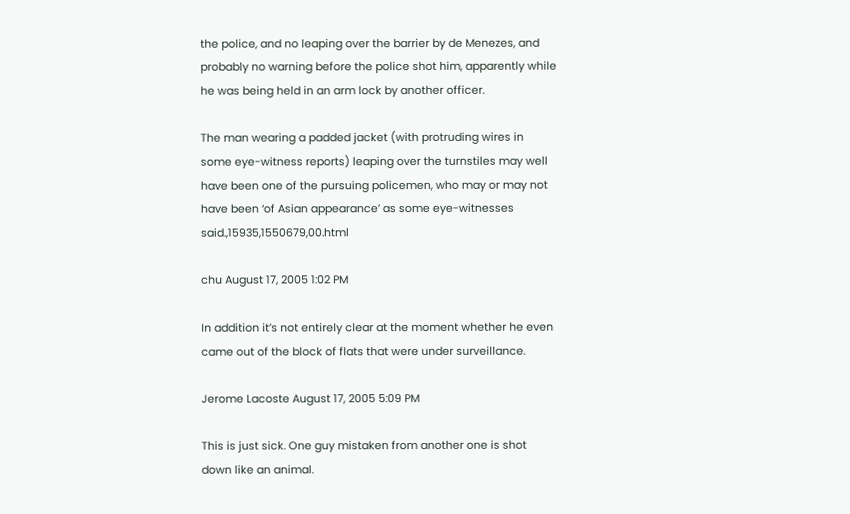the police, and no leaping over the barrier by de Menezes, and probably no warning before the police shot him, apparently while he was being held in an arm lock by another officer.

The man wearing a padded jacket (with protruding wires in some eye-witness reports) leaping over the turnstiles may well have been one of the pursuing policemen, who may or may not have been ‘of Asian appearance’ as some eye-witnesses said.,15935,1550679,00.html

chu August 17, 2005 1:02 PM

In addition it’s not entirely clear at the moment whether he even came out of the block of flats that were under surveillance.

Jerome Lacoste August 17, 2005 5:09 PM

This is just sick. One guy mistaken from another one is shot down like an animal.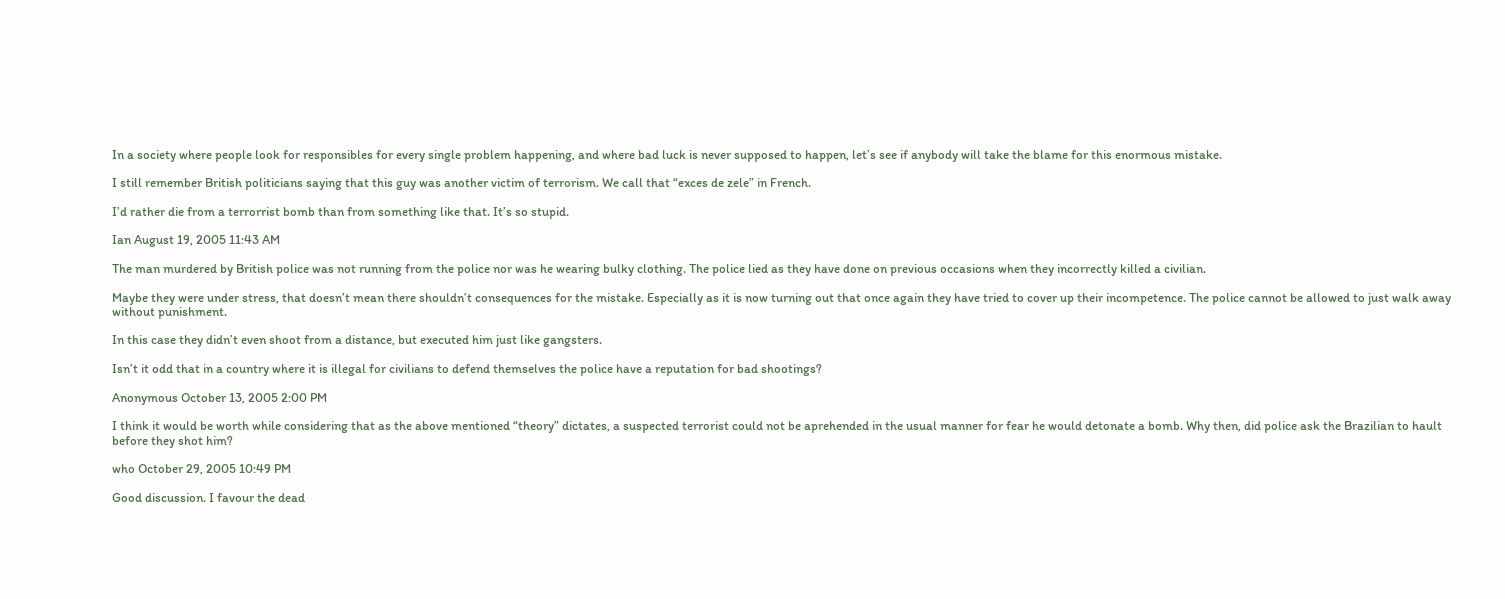In a society where people look for responsibles for every single problem happening, and where bad luck is never supposed to happen, let’s see if anybody will take the blame for this enormous mistake.

I still remember British politicians saying that this guy was another victim of terrorism. We call that “exces de zele” in French.

I’d rather die from a terrorrist bomb than from something like that. It’s so stupid.

Ian August 19, 2005 11:43 AM

The man murdered by British police was not running from the police nor was he wearing bulky clothing. The police lied as they have done on previous occasions when they incorrectly killed a civilian.

Maybe they were under stress, that doesn’t mean there shouldn’t consequences for the mistake. Especially as it is now turning out that once again they have tried to cover up their incompetence. The police cannot be allowed to just walk away without punishment.

In this case they didn’t even shoot from a distance, but executed him just like gangsters.

Isn’t it odd that in a country where it is illegal for civilians to defend themselves the police have a reputation for bad shootings?

Anonymous October 13, 2005 2:00 PM

I think it would be worth while considering that as the above mentioned “theory” dictates, a suspected terrorist could not be aprehended in the usual manner for fear he would detonate a bomb. Why then, did police ask the Brazilian to hault before they shot him?

who October 29, 2005 10:49 PM

Good discussion. I favour the dead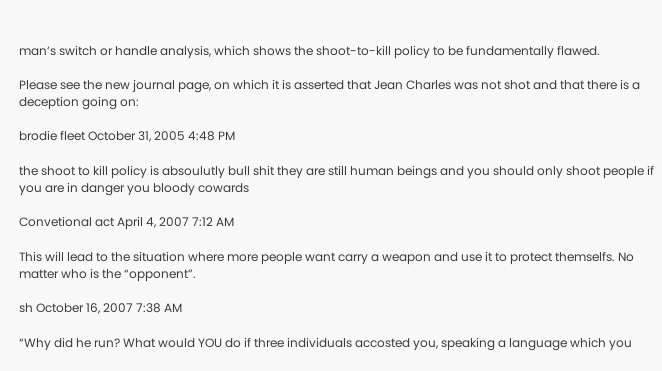man’s switch or handle analysis, which shows the shoot-to-kill policy to be fundamentally flawed.

Please see the new journal page, on which it is asserted that Jean Charles was not shot and that there is a deception going on:

brodie fleet October 31, 2005 4:48 PM

the shoot to kill policy is absoulutly bull shit they are still human beings and you should only shoot people if you are in danger you bloody cowards

Convetional act April 4, 2007 7:12 AM

This will lead to the situation where more people want carry a weapon and use it to protect themselfs. No matter who is the “opponent”.

sh October 16, 2007 7:38 AM

“Why did he run? What would YOU do if three individuals accosted you, speaking a language which you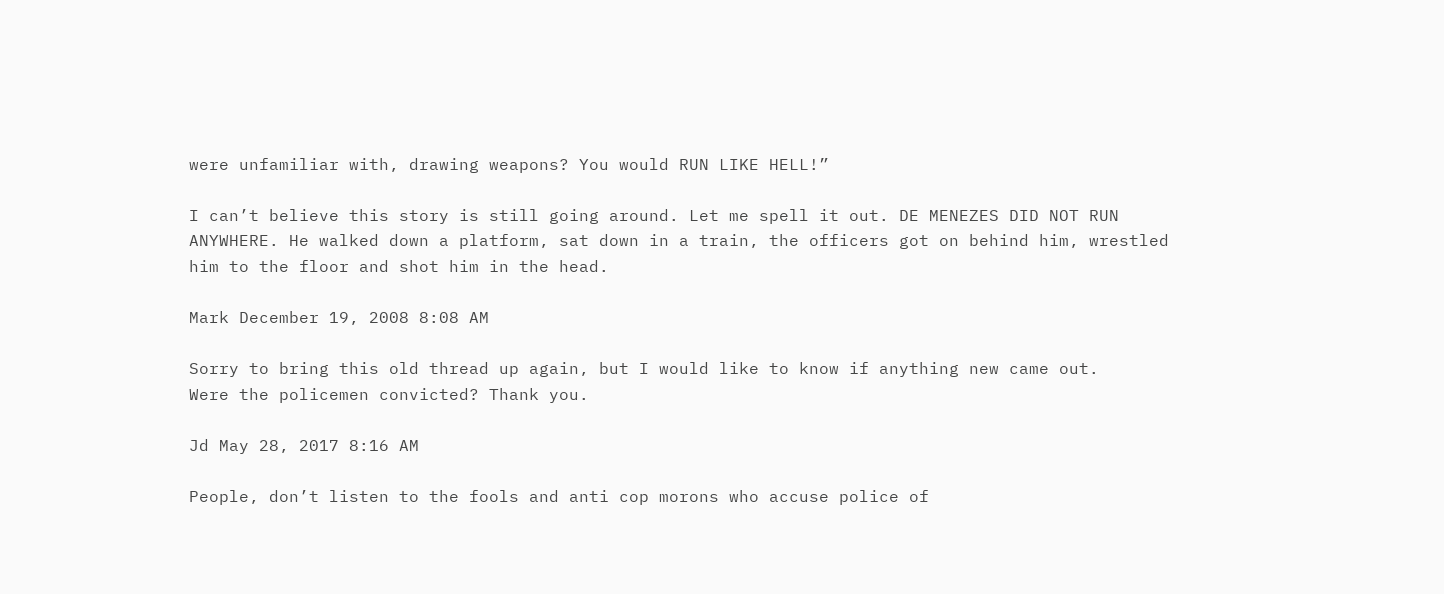were unfamiliar with, drawing weapons? You would RUN LIKE HELL!”

I can’t believe this story is still going around. Let me spell it out. DE MENEZES DID NOT RUN ANYWHERE. He walked down a platform, sat down in a train, the officers got on behind him, wrestled him to the floor and shot him in the head.

Mark December 19, 2008 8:08 AM

Sorry to bring this old thread up again, but I would like to know if anything new came out.
Were the policemen convicted? Thank you.

Jd May 28, 2017 8:16 AM

People, don’t listen to the fools and anti cop morons who accuse police of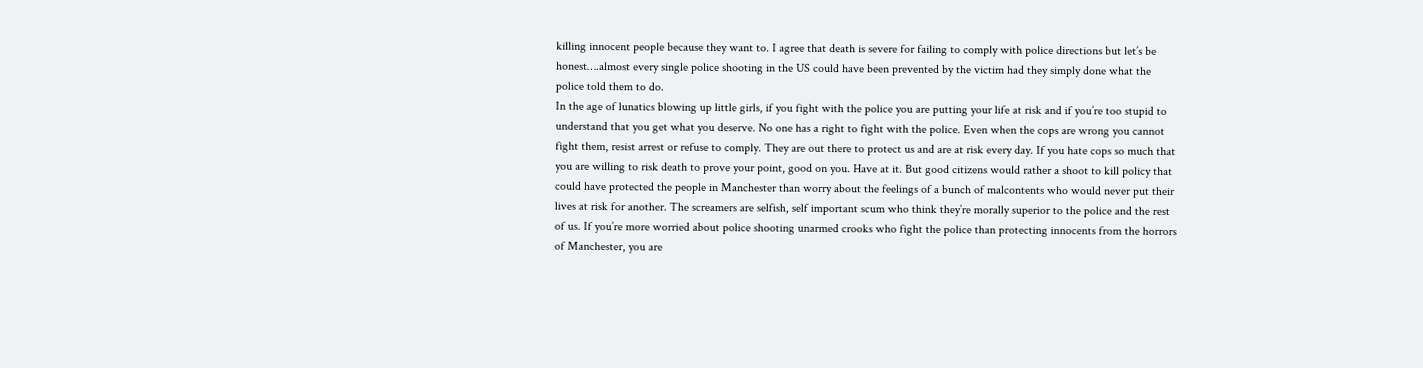killing innocent people because they want to. I agree that death is severe for failing to comply with police directions but let’s be honest….almost every single police shooting in the US could have been prevented by the victim had they simply done what the police told them to do.
In the age of lunatics blowing up little girls, if you fight with the police you are putting your life at risk and if you’re too stupid to understand that you get what you deserve. No one has a right to fight with the police. Even when the cops are wrong you cannot fight them, resist arrest or refuse to comply. They are out there to protect us and are at risk every day. If you hate cops so much that you are willing to risk death to prove your point, good on you. Have at it. But good citizens would rather a shoot to kill policy that could have protected the people in Manchester than worry about the feelings of a bunch of malcontents who would never put their lives at risk for another. The screamers are selfish, self important scum who think they’re morally superior to the police and the rest of us. If you’re more worried about police shooting unarmed crooks who fight the police than protecting innocents from the horrors of Manchester, you are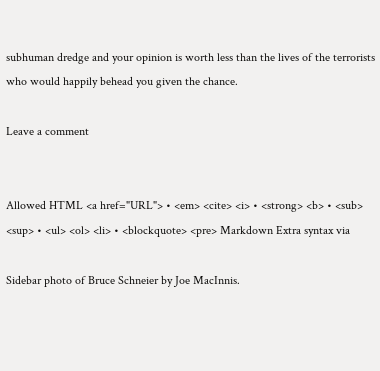subhuman dredge and your opinion is worth less than the lives of the terrorists who would happily behead you given the chance.

Leave a comment


Allowed HTML <a href="URL"> • <em> <cite> <i> • <strong> <b> • <sub> <sup> • <ul> <ol> <li> • <blockquote> <pre> Markdown Extra syntax via

Sidebar photo of Bruce Schneier by Joe MacInnis.